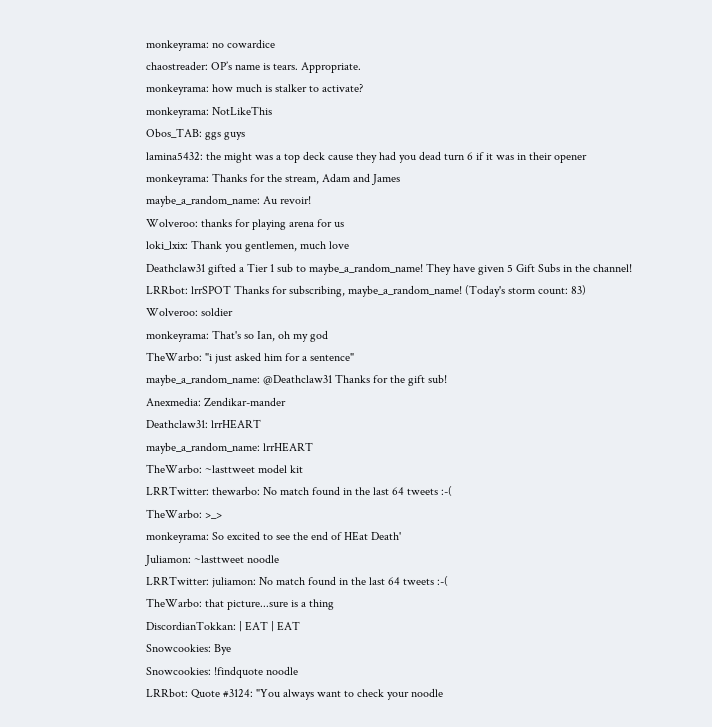monkeyrama: no cowardice
chaostreader: OP’s name is tears. Appropriate.
monkeyrama: how much is stalker to activate?
monkeyrama: NotLikeThis
Obos_TAB: ggs guys
lamina5432: the might was a top deck cause they had you dead turn 6 if it was in their opener
monkeyrama: Thanks for the stream, Adam and James
maybe_a_random_name: Au revoir!
Wolveroo: thanks for playing arena for us
loki_lxix: Thank you gentlemen, much love
Deathclaw31 gifted a Tier 1 sub to maybe_a_random_name! They have given 5 Gift Subs in the channel!
LRRbot: lrrSPOT Thanks for subscribing, maybe_a_random_name! (Today's storm count: 83)
Wolveroo: soldier
monkeyrama: That's so Ian, oh my god
TheWarbo: "i just asked him for a sentence"
maybe_a_random_name: @Deathclaw31 Thanks for the gift sub!
Anexmedia: Zendikar-mander
Deathclaw31: lrrHEART
maybe_a_random_name: lrrHEART
TheWarbo: ~lasttweet model kit
LRRTwitter: thewarbo: No match found in the last 64 tweets :-(
TheWarbo: >_>
monkeyrama: So excited to see the end of HEat Death'
Juliamon: ~lasttweet noodle
LRRTwitter: juliamon: No match found in the last 64 tweets :-(
TheWarbo: that picture...sure is a thing
DiscordianTokkan: | EAT | EAT
Snowcookies: Bye
Snowcookies: !findquote noodle
LRRbot: Quote #3124: "You always want to check your noodle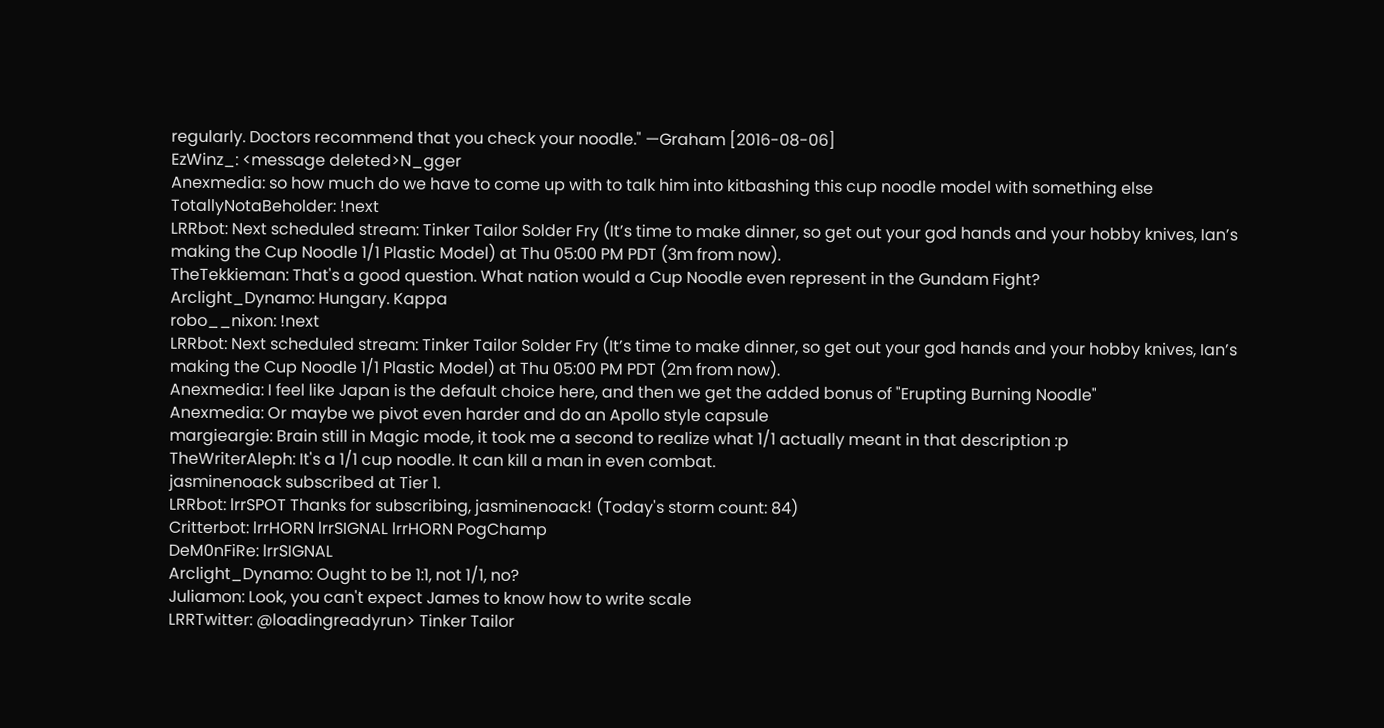regularly. Doctors recommend that you check your noodle." —Graham [2016-08-06]
EzWinz_: <message deleted>N_gger
Anexmedia: so how much do we have to come up with to talk him into kitbashing this cup noodle model with something else
TotallyNotaBeholder: !next
LRRbot: Next scheduled stream: Tinker Tailor Solder Fry (It’s time to make dinner, so get out your god hands and your hobby knives, Ian’s making the Cup Noodle 1/1 Plastic Model) at Thu 05:00 PM PDT (3m from now).
TheTekkieman: That's a good question. What nation would a Cup Noodle even represent in the Gundam Fight?
Arclight_Dynamo: Hungary. Kappa
robo__nixon: !next
LRRbot: Next scheduled stream: Tinker Tailor Solder Fry (It’s time to make dinner, so get out your god hands and your hobby knives, Ian’s making the Cup Noodle 1/1 Plastic Model) at Thu 05:00 PM PDT (2m from now).
Anexmedia: I feel like Japan is the default choice here, and then we get the added bonus of "Erupting Burning Noodle"
Anexmedia: Or maybe we pivot even harder and do an Apollo style capsule
margieargie: Brain still in Magic mode, it took me a second to realize what 1/1 actually meant in that description :p
TheWriterAleph: It's a 1/1 cup noodle. It can kill a man in even combat.
jasminenoack subscribed at Tier 1.
LRRbot: lrrSPOT Thanks for subscribing, jasminenoack! (Today's storm count: 84)
Critterbot: lrrHORN lrrSIGNAL lrrHORN PogChamp
DeM0nFiRe: lrrSIGNAL
Arclight_Dynamo: Ought to be 1:1, not 1/1, no?
Juliamon: Look, you can't expect James to know how to write scale
LRRTwitter: @loadingreadyrun> Tinker Tailor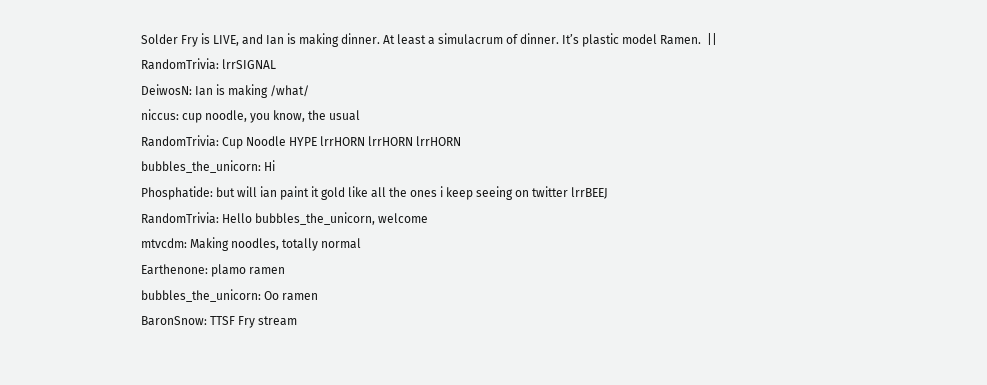Solder Fry is LIVE, and Ian is making dinner. At least a simulacrum of dinner. It’s plastic model Ramen.  ||
RandomTrivia: lrrSIGNAL
DeiwosN: Ian is making /what/
niccus: cup noodle, you know, the usual
RandomTrivia: Cup Noodle HYPE lrrHORN lrrHORN lrrHORN
bubbles_the_unicorn: Hi
Phosphatide: but will ian paint it gold like all the ones i keep seeing on twitter lrrBEEJ
RandomTrivia: Hello bubbles_the_unicorn, welcome
mtvcdm: Making noodles, totally normal
Earthenone: plamo ramen
bubbles_the_unicorn: Oo ramen
BaronSnow: TTSF Fry stream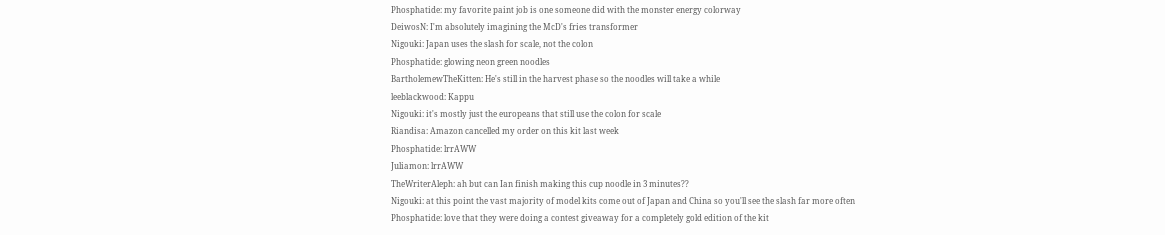Phosphatide: my favorite paint job is one someone did with the monster energy colorway
DeiwosN: I'm absolutely imagining the McD's fries transformer
Nigouki: Japan uses the slash for scale, not the colon
Phosphatide: glowing neon green noodles
BartholemewTheKitten: He's still in the harvest phase so the noodles will take a while
leeblackwood: Kappu
Nigouki: it's mostly just the europeans that still use the colon for scale
Riandisa: Amazon cancelled my order on this kit last week
Phosphatide: lrrAWW
Juliamon: lrrAWW
TheWriterAleph: ah but can Ian finish making this cup noodle in 3 minutes??
Nigouki: at this point the vast majority of model kits come out of Japan and China so you'll see the slash far more often
Phosphatide: love that they were doing a contest giveaway for a completely gold edition of the kit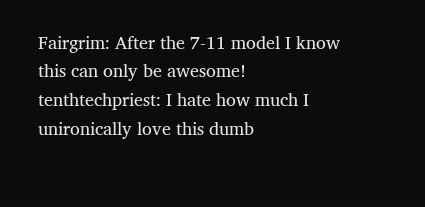Fairgrim: After the 7-11 model I know this can only be awesome!
tenthtechpriest: I hate how much I unironically love this dumb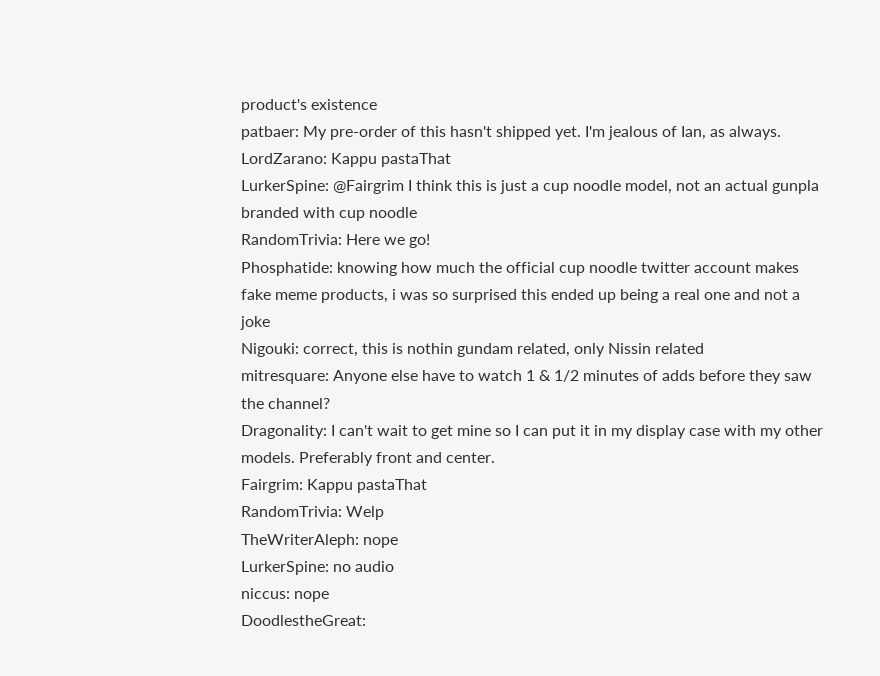product's existence
patbaer: My pre-order of this hasn't shipped yet. I'm jealous of Ian, as always.
LordZarano: Kappu pastaThat
LurkerSpine: @Fairgrim I think this is just a cup noodle model, not an actual gunpla branded with cup noodle
RandomTrivia: Here we go!
Phosphatide: knowing how much the official cup noodle twitter account makes fake meme products, i was so surprised this ended up being a real one and not a joke
Nigouki: correct, this is nothin gundam related, only Nissin related
mitresquare: Anyone else have to watch 1 & 1/2 minutes of adds before they saw the channel?
Dragonality: I can't wait to get mine so I can put it in my display case with my other models. Preferably front and center.
Fairgrim: Kappu pastaThat
RandomTrivia: Welp
TheWriterAleph: nope
LurkerSpine: no audio
niccus: nope
DoodlestheGreat: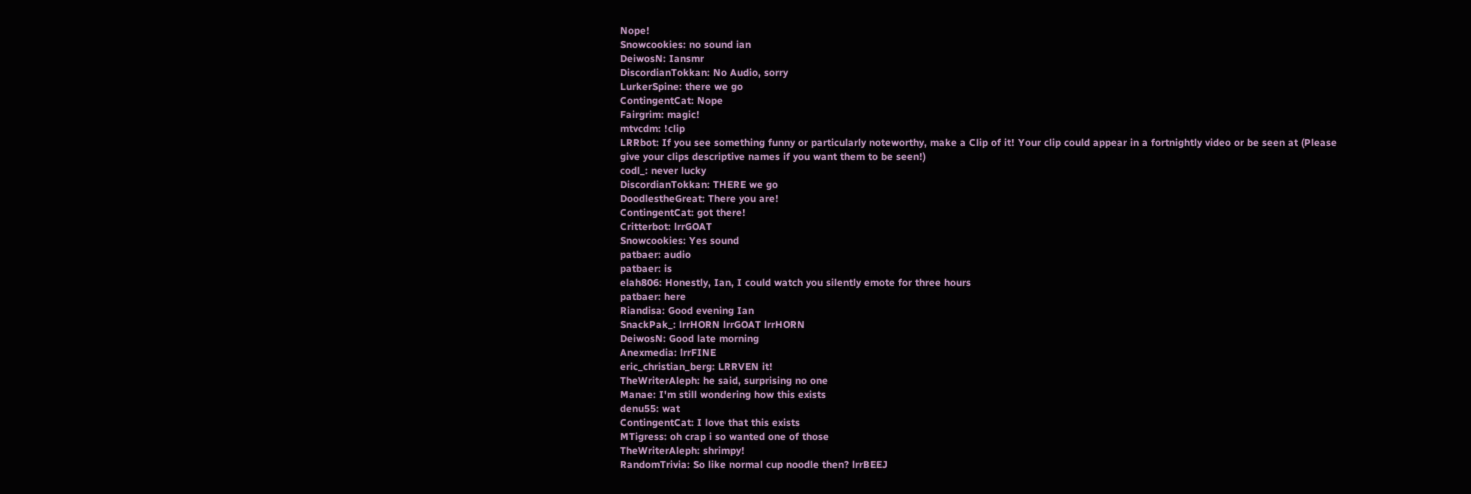Nope!
Snowcookies: no sound ian
DeiwosN: Iansmr
DiscordianTokkan: No Audio, sorry
LurkerSpine: there we go
ContingentCat: Nope
Fairgrim: magic!
mtvcdm: !clip
LRRbot: If you see something funny or particularly noteworthy, make a Clip of it! Your clip could appear in a fortnightly video or be seen at (Please give your clips descriptive names if you want them to be seen!)
codl_: never lucky
DiscordianTokkan: THERE we go
DoodlestheGreat: There you are!
ContingentCat: got there!
Critterbot: lrrGOAT
Snowcookies: Yes sound
patbaer: audio
patbaer: is
elah806: Honestly, Ian, I could watch you silently emote for three hours
patbaer: here
Riandisa: Good evening Ian
SnackPak_: lrrHORN lrrGOAT lrrHORN
DeiwosN: Good late morning
Anexmedia: lrrFINE
eric_christian_berg: LRRVEN it!
TheWriterAleph: he said, surprising no one
Manae: I'm still wondering how this exists
denu55: wat
ContingentCat: I love that this exists
MTigress: oh crap i so wanted one of those
TheWriterAleph: shrimpy!
RandomTrivia: So like normal cup noodle then? lrrBEEJ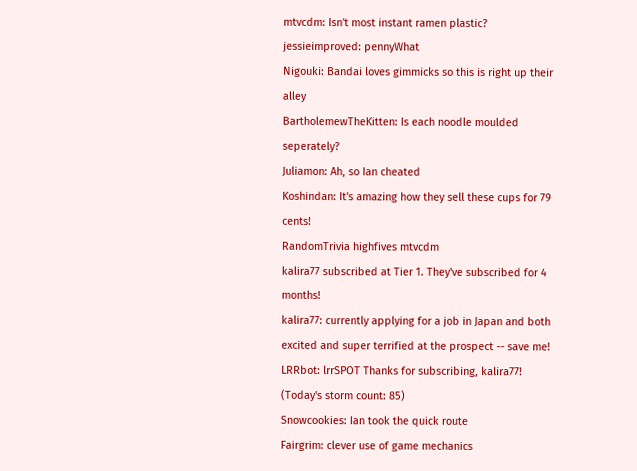mtvcdm: Isn't most instant ramen plastic?
jessieimproved: pennyWhat
Nigouki: Bandai loves gimmicks so this is right up their alley
BartholemewTheKitten: Is each noodle moulded seperately?
Juliamon: Ah, so Ian cheated
Koshindan: It's amazing how they sell these cups for 79 cents!
RandomTrivia highfives mtvcdm
kalira77 subscribed at Tier 1. They've subscribed for 4 months!
kalira77: currently applying for a job in Japan and both excited and super terrified at the prospect -- save me!
LRRbot: lrrSPOT Thanks for subscribing, kalira77! (Today's storm count: 85)
Snowcookies: Ian took the quick route
Fairgrim: clever use of game mechanics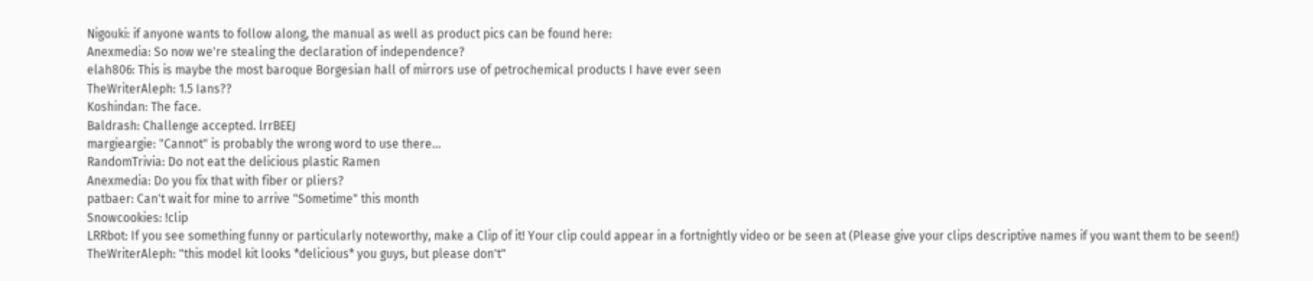Nigouki: if anyone wants to follow along, the manual as well as product pics can be found here:
Anexmedia: So now we're stealing the declaration of independence?
elah806: This is maybe the most baroque Borgesian hall of mirrors use of petrochemical products I have ever seen
TheWriterAleph: 1.5 Ians??
Koshindan: The face.
Baldrash: Challenge accepted. lrrBEEJ
margieargie: "Cannot" is probably the wrong word to use there...
RandomTrivia: Do not eat the delicious plastic Ramen
Anexmedia: Do you fix that with fiber or pliers?
patbaer: Can't wait for mine to arrive "Sometime" this month
Snowcookies: !clip
LRRbot: If you see something funny or particularly noteworthy, make a Clip of it! Your clip could appear in a fortnightly video or be seen at (Please give your clips descriptive names if you want them to be seen!)
TheWriterAleph: "this model kit looks *delicious* you guys, but please don't"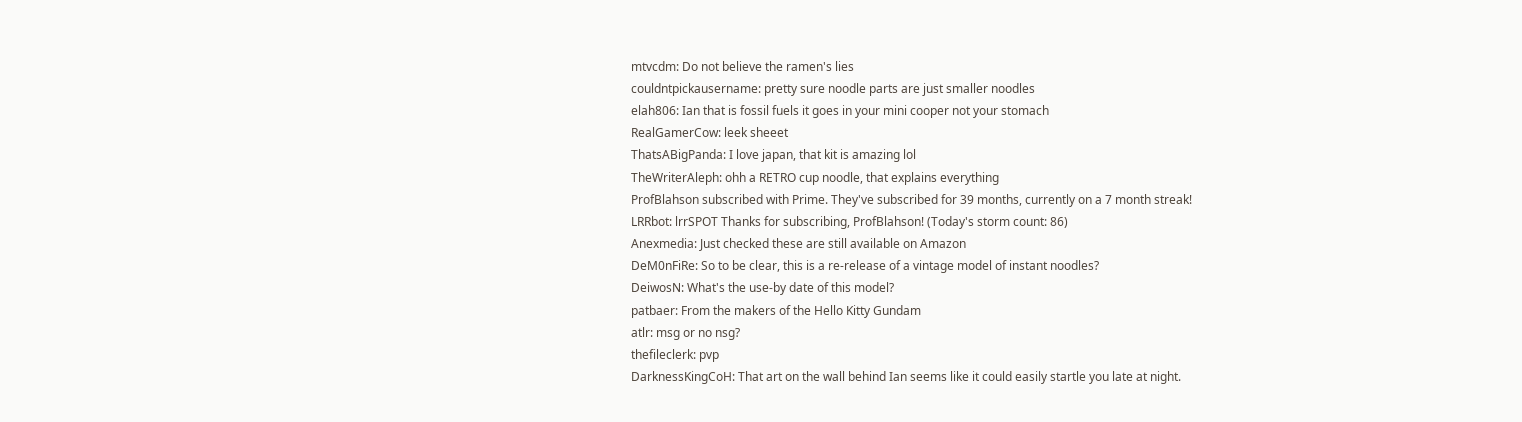mtvcdm: Do not believe the ramen's lies
couldntpickausername: pretty sure noodle parts are just smaller noodles
elah806: Ian that is fossil fuels it goes in your mini cooper not your stomach
RealGamerCow: leek sheeet
ThatsABigPanda: I love japan, that kit is amazing lol
TheWriterAleph: ohh a RETRO cup noodle, that explains everything
ProfBlahson subscribed with Prime. They've subscribed for 39 months, currently on a 7 month streak!
LRRbot: lrrSPOT Thanks for subscribing, ProfBlahson! (Today's storm count: 86)
Anexmedia: Just checked these are still available on Amazon
DeM0nFiRe: So to be clear, this is a re-release of a vintage model of instant noodles?
DeiwosN: What's the use-by date of this model?
patbaer: From the makers of the Hello Kitty Gundam
atlr: msg or no nsg?
thefileclerk: pvp
DarknessKingCoH: That art on the wall behind Ian seems like it could easily startle you late at night.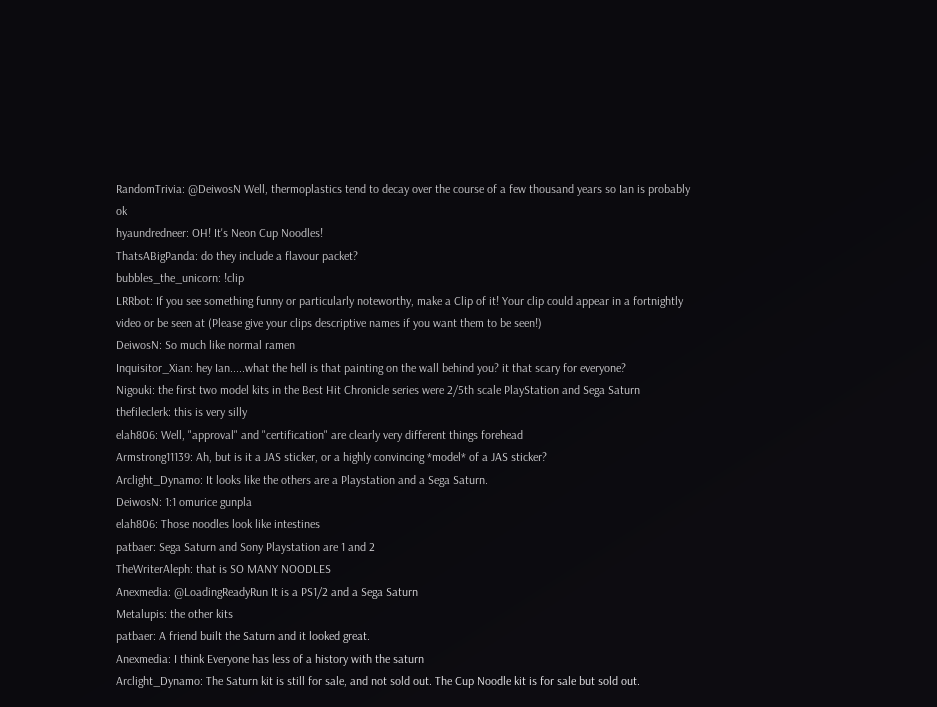RandomTrivia: @DeiwosN Well, thermoplastics tend to decay over the course of a few thousand years so Ian is probably ok
hyaundredneer: OH! It's Neon Cup Noodles!
ThatsABigPanda: do they include a flavour packet?
bubbles_the_unicorn: !clip
LRRbot: If you see something funny or particularly noteworthy, make a Clip of it! Your clip could appear in a fortnightly video or be seen at (Please give your clips descriptive names if you want them to be seen!)
DeiwosN: So much like normal ramen
Inquisitor_Xian: hey Ian.....what the hell is that painting on the wall behind you? it that scary for everyone?
Nigouki: the first two model kits in the Best Hit Chronicle series were 2/5th scale PlayStation and Sega Saturn
thefileclerk: this is very silly
elah806: Well, "approval" and "certification" are clearly very different things forehead
Armstrong11139: Ah, but is it a JAS sticker, or a highly convincing *model* of a JAS sticker?
Arclight_Dynamo: It looks like the others are a Playstation and a Sega Saturn.
DeiwosN: 1:1 omurice gunpla
elah806: Those noodles look like intestines
patbaer: Sega Saturn and Sony Playstation are 1 and 2
TheWriterAleph: that is SO MANY NOODLES
Anexmedia: @LoadingReadyRun It is a PS1/2 and a Sega Saturn
Metalupis: the other kits
patbaer: A friend built the Saturn and it looked great.
Anexmedia: I think Everyone has less of a history with the saturn
Arclight_Dynamo: The Saturn kit is still for sale, and not sold out. The Cup Noodle kit is for sale but sold out.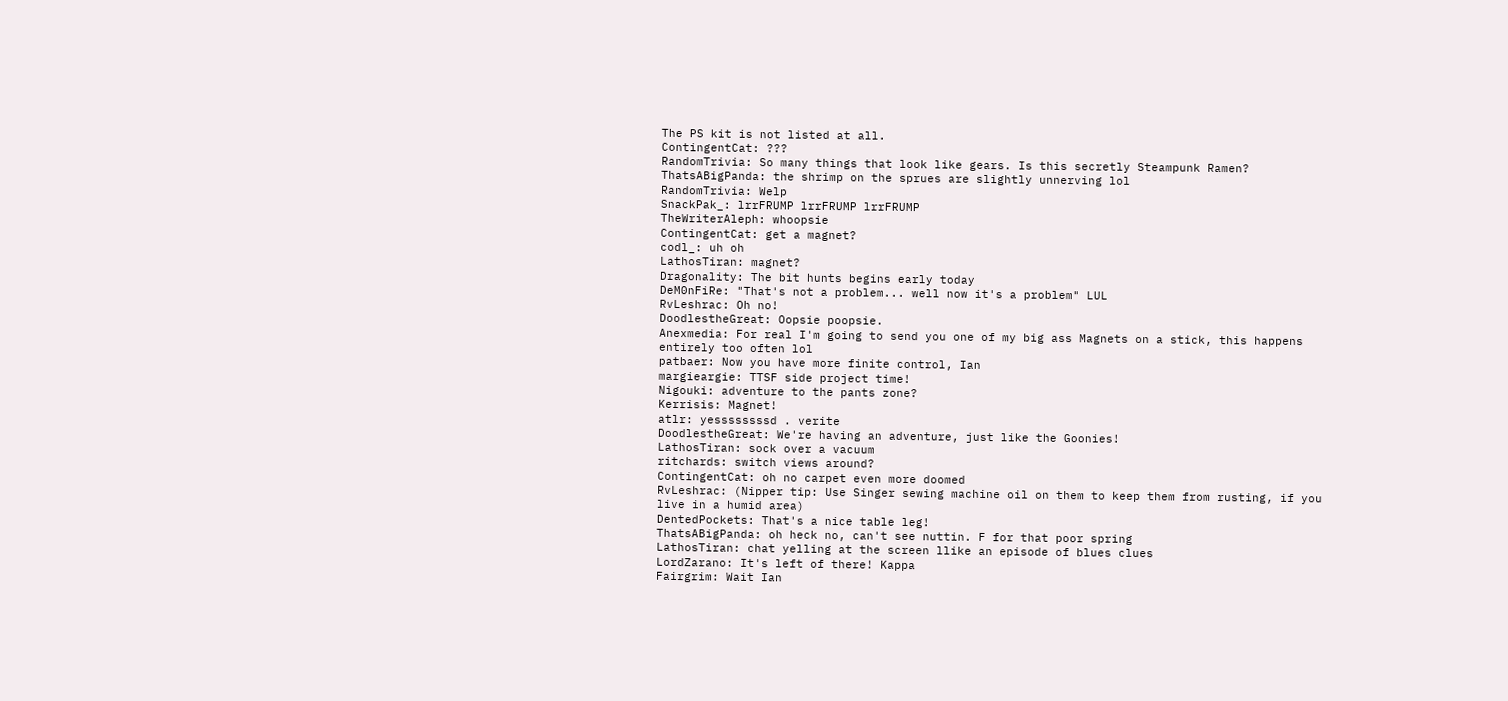The PS kit is not listed at all.
ContingentCat: ???
RandomTrivia: So many things that look like gears. Is this secretly Steampunk Ramen?
ThatsABigPanda: the shrimp on the sprues are slightly unnerving lol
RandomTrivia: Welp
SnackPak_: lrrFRUMP lrrFRUMP lrrFRUMP
TheWriterAleph: whoopsie
ContingentCat: get a magnet?
codl_: uh oh
LathosTiran: magnet?
Dragonality: The bit hunts begins early today
DeM0nFiRe: "That's not a problem... well now it's a problem" LUL
RvLeshrac: Oh no!
DoodlestheGreat: Oopsie poopsie.
Anexmedia: For real I'm going to send you one of my big ass Magnets on a stick, this happens entirely too often lol
patbaer: Now you have more finite control, Ian
margieargie: TTSF side project time!
Nigouki: adventure to the pants zone?
Kerrisis: Magnet!
atlr: yessssssssd . verite
DoodlestheGreat: We're having an adventure, just like the Goonies!
LathosTiran: sock over a vacuum
ritchards: switch views around?
ContingentCat: oh no carpet even more doomed
RvLeshrac: (Nipper tip: Use Singer sewing machine oil on them to keep them from rusting, if you live in a humid area)
DentedPockets: That's a nice table leg!
ThatsABigPanda: oh heck no, can't see nuttin. F for that poor spring
LathosTiran: chat yelling at the screen llike an episode of blues clues
LordZarano: It's left of there! Kappa
Fairgrim: Wait Ian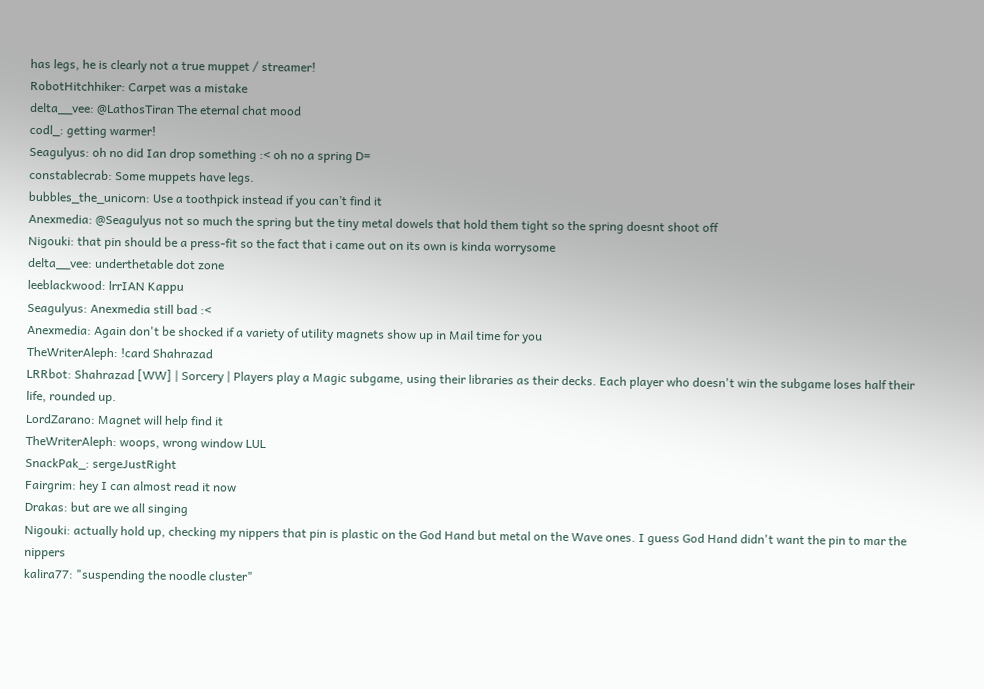has legs, he is clearly not a true muppet / streamer!
RobotHitchhiker: Carpet was a mistake
delta__vee: @LathosTiran The eternal chat mood
codl_: getting warmer!
Seagulyus: oh no did Ian drop something :< oh no a spring D=
constablecrab: Some muppets have legs.
bubbles_the_unicorn: Use a toothpick instead if you can’t find it
Anexmedia: @Seagulyus not so much the spring but the tiny metal dowels that hold them tight so the spring doesnt shoot off
Nigouki: that pin should be a press-fit so the fact that i came out on its own is kinda worrysome
delta__vee: underthetable dot zone
leeblackwood: lrrIAN Kappu
Seagulyus: Anexmedia still bad :<
Anexmedia: Again don't be shocked if a variety of utility magnets show up in Mail time for you
TheWriterAleph: !card Shahrazad
LRRbot: Shahrazad [WW] | Sorcery | Players play a Magic subgame, using their libraries as their decks. Each player who doesn't win the subgame loses half their life, rounded up.
LordZarano: Magnet will help find it
TheWriterAleph: woops, wrong window LUL
SnackPak_: sergeJustRight
Fairgrim: hey I can almost read it now
Drakas: but are we all singing
Nigouki: actually hold up, checking my nippers that pin is plastic on the God Hand but metal on the Wave ones. I guess God Hand didn't want the pin to mar the nippers
kalira77: "suspending the noodle cluster"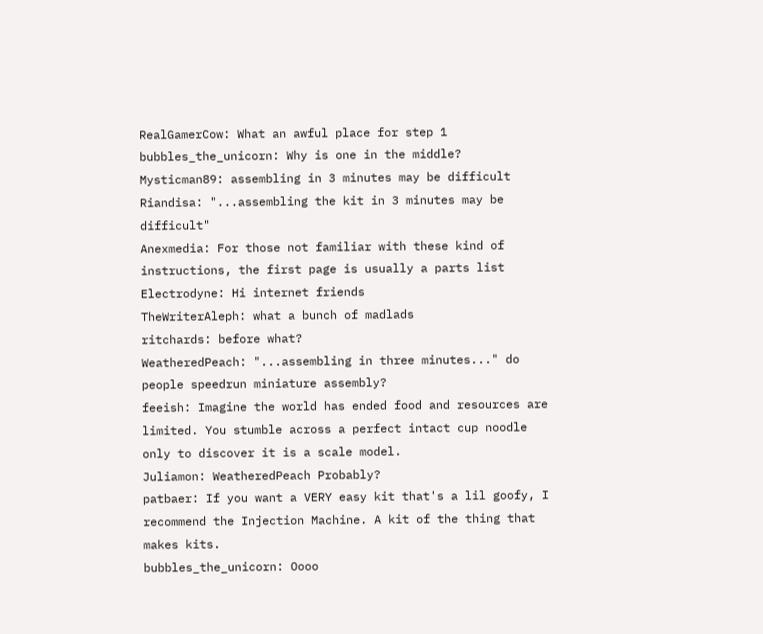RealGamerCow: What an awful place for step 1
bubbles_the_unicorn: Why is one in the middle?
Mysticman89: assembling in 3 minutes may be difficult
Riandisa: "...assembling the kit in 3 minutes may be difficult"
Anexmedia: For those not familiar with these kind of instructions, the first page is usually a parts list
Electrodyne: Hi internet friends
TheWriterAleph: what a bunch of madlads
ritchards: before what?
WeatheredPeach: "...assembling in three minutes..." do people speedrun miniature assembly?
feeish: Imagine the world has ended food and resources are limited. You stumble across a perfect intact cup noodle only to discover it is a scale model.
Juliamon: WeatheredPeach Probably?
patbaer: If you want a VERY easy kit that's a lil goofy, I recommend the Injection Machine. A kit of the thing that makes kits.
bubbles_the_unicorn: Oooo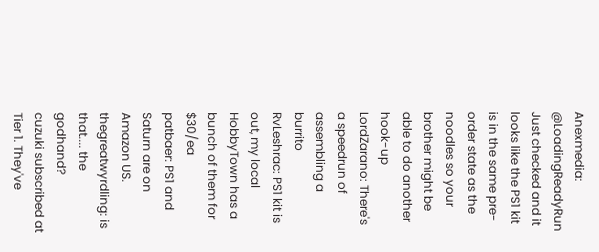Anexmedia: @LoadingReadyRun Just checked and it looks like the PS1 kit is in the same pre-order state as the noodles so your brother might be able to do another hook-up
LordZarano: There's a speedrun of assembling a burrito
RvLeshrac: PS1 kit is out, my local HobbyTown has a bunch of them for $30/ea
patbaer: PS1 and Saturn are on Amazon US.
thegreatwyrdling: is that.... the godhand?
cuzuki subscribed at Tier 1. They've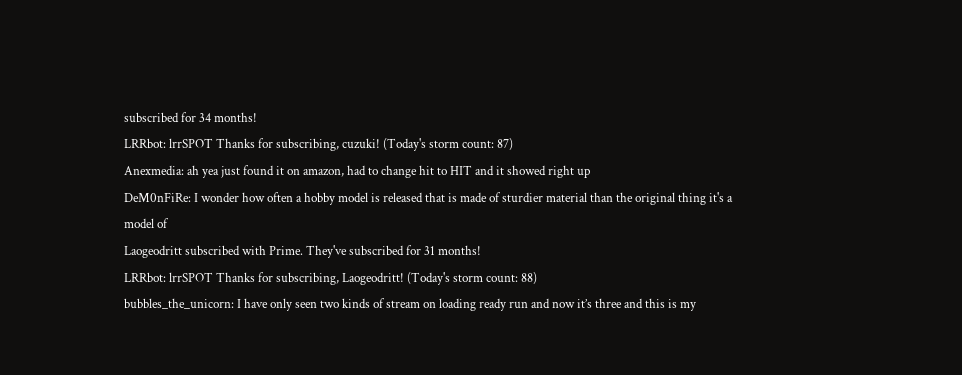subscribed for 34 months!
LRRbot: lrrSPOT Thanks for subscribing, cuzuki! (Today's storm count: 87)
Anexmedia: ah yea just found it on amazon, had to change hit to HIT and it showed right up
DeM0nFiRe: I wonder how often a hobby model is released that is made of sturdier material than the original thing it's a model of
Laogeodritt subscribed with Prime. They've subscribed for 31 months!
LRRbot: lrrSPOT Thanks for subscribing, Laogeodritt! (Today's storm count: 88)
bubbles_the_unicorn: I have only seen two kinds of stream on loading ready run and now it’s three and this is my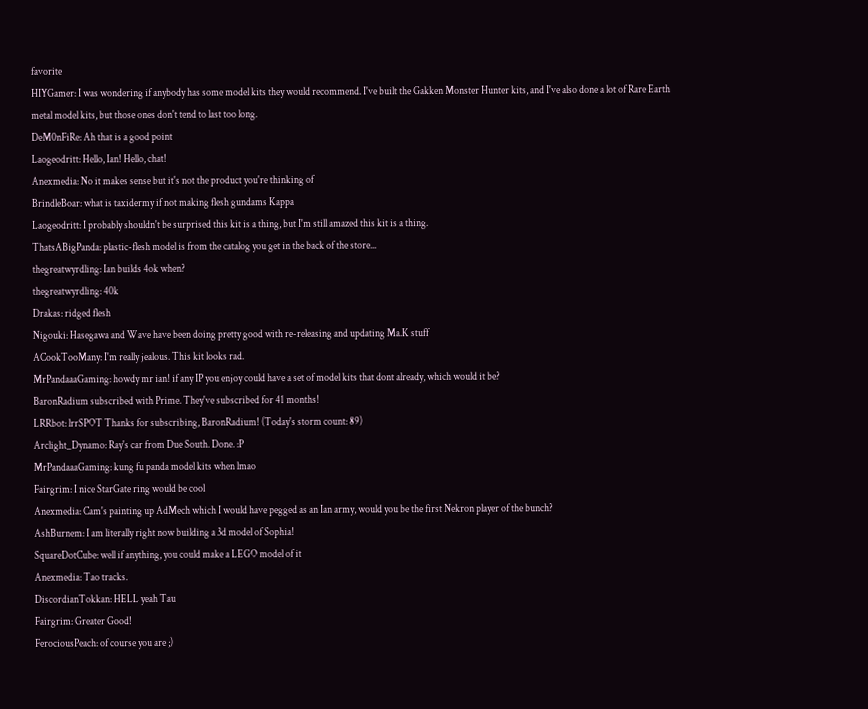favorite
HIYGamer: I was wondering if anybody has some model kits they would recommend. I've built the Gakken Monster Hunter kits, and I've also done a lot of Rare Earth metal model kits, but those ones don't tend to last too long.
DeM0nFiRe: Ah that is a good point
Laogeodritt: Hello, Ian! Hello, chat!
Anexmedia: No it makes sense but it's not the product you're thinking of
BrindleBoar: what is taxidermy if not making flesh gundams Kappa
Laogeodritt: I probably shouldn't be surprised this kit is a thing, but I'm still amazed this kit is a thing.
ThatsABigPanda: plastic-flesh model is from the catalog you get in the back of the store...
thegreatwyrdling: Ian builds 4ok when?
thegreatwyrdling: 40k
Drakas: ridged flesh
Nigouki: Hasegawa and Wave have been doing pretty good with re-releasing and updating Ma.K stuff
ACookTooMany: I'm really jealous. This kit looks rad.
MrPandaaaGaming: howdy mr ian! if any IP you enjoy could have a set of model kits that dont already, which would it be?
BaronRadium subscribed with Prime. They've subscribed for 41 months!
LRRbot: lrrSPOT Thanks for subscribing, BaronRadium! (Today's storm count: 89)
Arclight_Dynamo: Ray's car from Due South. Done. :P
MrPandaaaGaming: kung fu panda model kits when lmao
Fairgrim: I nice StarGate ring would be cool
Anexmedia: Cam's painting up AdMech which I would have pegged as an Ian army, would you be the first Nekron player of the bunch?
AshBurnem: I am literally right now building a 3d model of Sophia!
SquareDotCube: well if anything, you could make a LEGO model of it
Anexmedia: Tao tracks.
DiscordianTokkan: HELL yeah Tau
Fairgrim: Greater Good!
FerociousPeach: of course you are ;)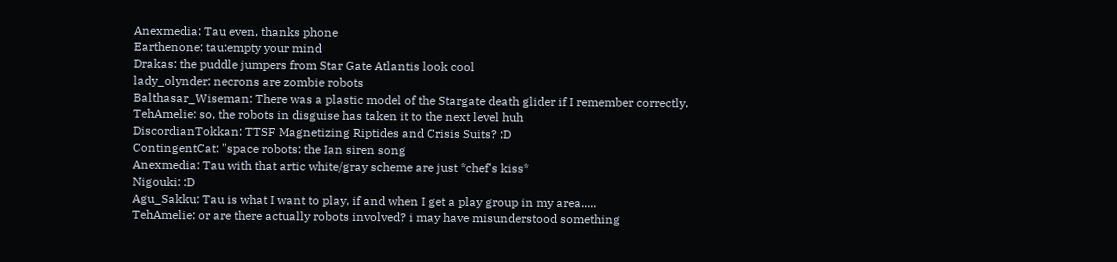Anexmedia: Tau even, thanks phone
Earthenone: tau:empty your mind
Drakas: the puddle jumpers from Star Gate Atlantis look cool
lady_olynder: necrons are zombie robots
Balthasar_Wiseman: There was a plastic model of the Stargate death glider if I remember correctly.
TehAmelie: so, the robots in disguise has taken it to the next level huh
DiscordianTokkan: TTSF Magnetizing Riptides and Crisis Suits? :D
ContingentCat: "space robots: the Ian siren song
Anexmedia: Tau with that artic white/gray scheme are just *chef's kiss*
Nigouki: :D
Agu_Sakku: Tau is what I want to play, if and when I get a play group in my area.....
TehAmelie: or are there actually robots involved? i may have misunderstood something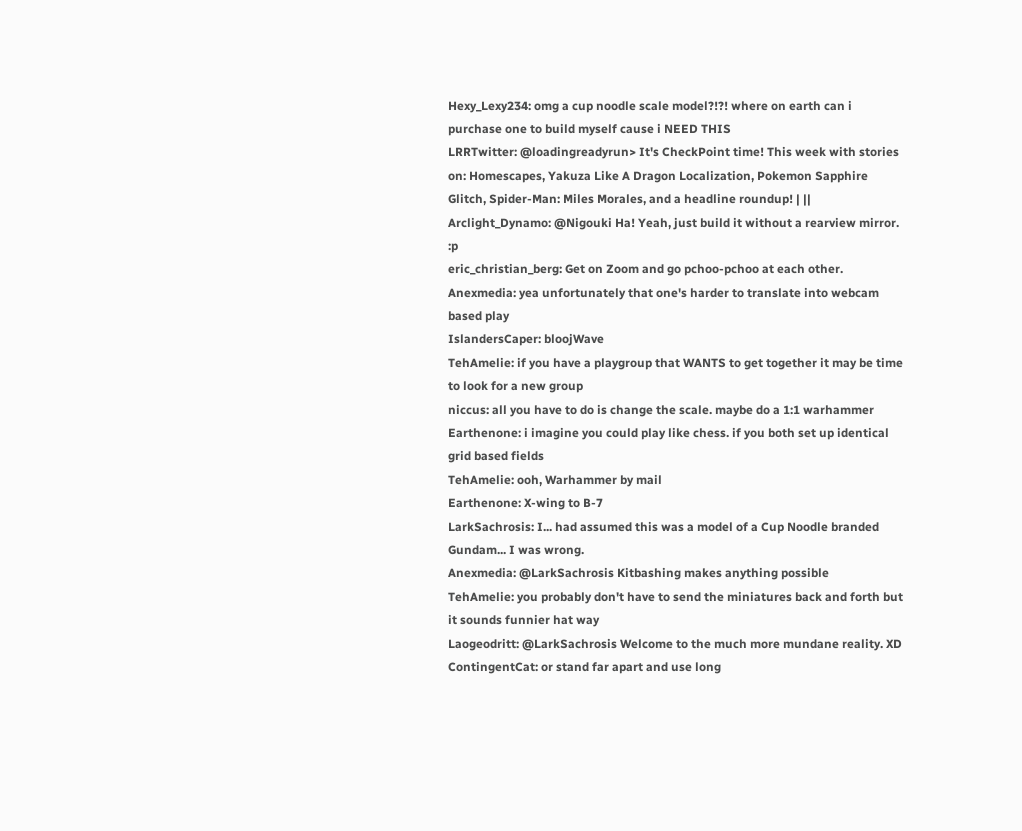Hexy_Lexy234: omg a cup noodle scale model?!?! where on earth can i purchase one to build myself cause i NEED THIS
LRRTwitter: @loadingreadyrun> It's CheckPoint time! This week with stories on: Homescapes, Yakuza Like A Dragon Localization, Pokemon Sapphire Glitch, Spider-Man: Miles Morales, and a headline roundup! | ||
Arclight_Dynamo: @Nigouki Ha! Yeah, just build it without a rearview mirror. :p
eric_christian_berg: Get on Zoom and go pchoo-pchoo at each other.
Anexmedia: yea unfortunately that one's harder to translate into webcam based play
IslandersCaper: bloojWave
TehAmelie: if you have a playgroup that WANTS to get together it may be time to look for a new group
niccus: all you have to do is change the scale. maybe do a 1:1 warhammer
Earthenone: i imagine you could play like chess. if you both set up identical grid based fields
TehAmelie: ooh, Warhammer by mail
Earthenone: X-wing to B-7
LarkSachrosis: I... had assumed this was a model of a Cup Noodle branded Gundam... I was wrong.
Anexmedia: @LarkSachrosis Kitbashing makes anything possible
TehAmelie: you probably don't have to send the miniatures back and forth but it sounds funnier hat way
Laogeodritt: @LarkSachrosis Welcome to the much more mundane reality. XD
ContingentCat: or stand far apart and use long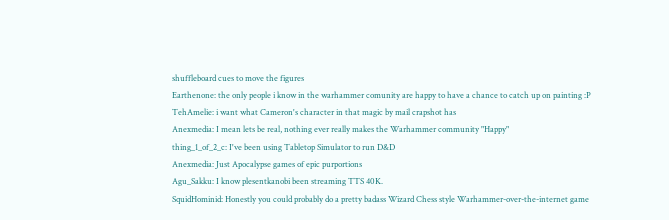shuffleboard cues to move the figures
Earthenone: the only people i know in the warhammer comunity are happy to have a chance to catch up on painting :P
TehAmelie: i want what Cameron's character in that magic by mail crapshot has
Anexmedia: I mean lets be real, nothing ever really makes the Warhammer community "Happy"
thing_1_of_2_c: I've been using Tabletop Simulator to run D&D
Anexmedia: Just Apocalypse games of epic purportions
Agu_Sakku: I know plesentkanobi been streaming TTS 40K.
SquidHominid: Honestly you could probably do a pretty badass Wizard Chess style Warhammer-over-the-internet game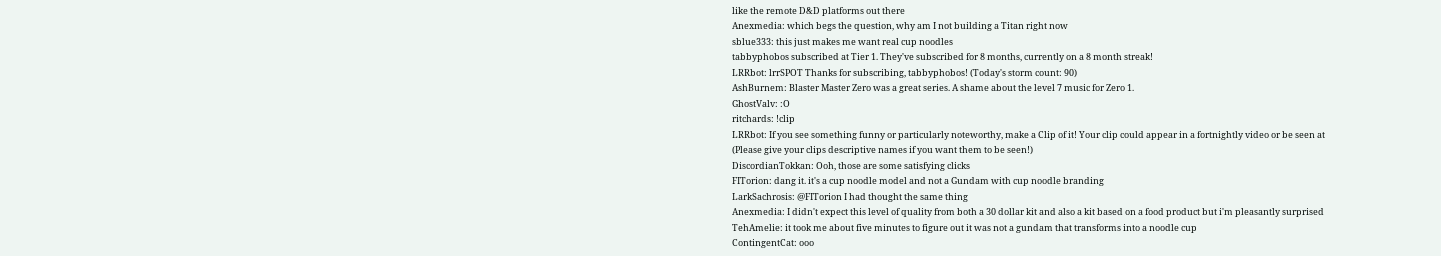like the remote D&D platforms out there
Anexmedia: which begs the question, why am I not building a Titan right now
sblue333: this just makes me want real cup noodles
tabbyphobos subscribed at Tier 1. They've subscribed for 8 months, currently on a 8 month streak!
LRRbot: lrrSPOT Thanks for subscribing, tabbyphobos! (Today's storm count: 90)
AshBurnem: Blaster Master Zero was a great series. A shame about the level 7 music for Zero 1.
GhostValv: :O
ritchards: !clip
LRRbot: If you see something funny or particularly noteworthy, make a Clip of it! Your clip could appear in a fortnightly video or be seen at (Please give your clips descriptive names if you want them to be seen!)
DiscordianTokkan: Ooh, those are some satisfying clicks
FITorion: dang it. it's a cup noodle model and not a Gundam with cup noodle branding
LarkSachrosis: @FITorion I had thought the same thing
Anexmedia: I didn't expect this level of quality from both a 30 dollar kit and also a kit based on a food product but i'm pleasantly surprised
TehAmelie: it took me about five minutes to figure out it was not a gundam that transforms into a noodle cup
ContingentCat: ooo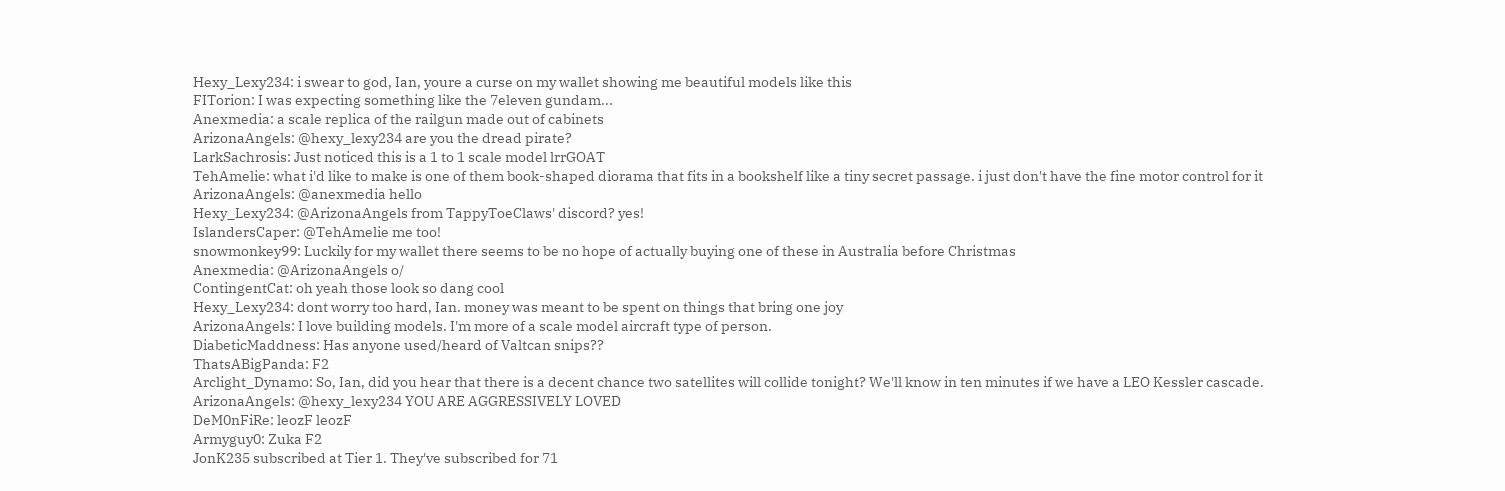Hexy_Lexy234: i swear to god, Ian, youre a curse on my wallet showing me beautiful models like this
FITorion: I was expecting something like the 7eleven gundam...
Anexmedia: a scale replica of the railgun made out of cabinets
ArizonaAngels: @hexy_lexy234 are you the dread pirate?
LarkSachrosis: Just noticed this is a 1 to 1 scale model lrrGOAT
TehAmelie: what i'd like to make is one of them book-shaped diorama that fits in a bookshelf like a tiny secret passage. i just don't have the fine motor control for it
ArizonaAngels: @anexmedia hello
Hexy_Lexy234: @ArizonaAngels from TappyToeClaws' discord? yes!
IslandersCaper: @TehAmelie me too!
snowmonkey99: Luckily for my wallet there seems to be no hope of actually buying one of these in Australia before Christmas
Anexmedia: @ArizonaAngels o/
ContingentCat: oh yeah those look so dang cool
Hexy_Lexy234: dont worry too hard, Ian. money was meant to be spent on things that bring one joy
ArizonaAngels: I love building models. I'm more of a scale model aircraft type of person.
DiabeticMaddness: Has anyone used/heard of Valtcan snips??
ThatsABigPanda: F2
Arclight_Dynamo: So, Ian, did you hear that there is a decent chance two satellites will collide tonight? We'll know in ten minutes if we have a LEO Kessler cascade.
ArizonaAngels: @hexy_lexy234 YOU ARE AGGRESSIVELY LOVED
DeM0nFiRe: leozF leozF
Armyguy0: Zuka F2
JonK235 subscribed at Tier 1. They've subscribed for 71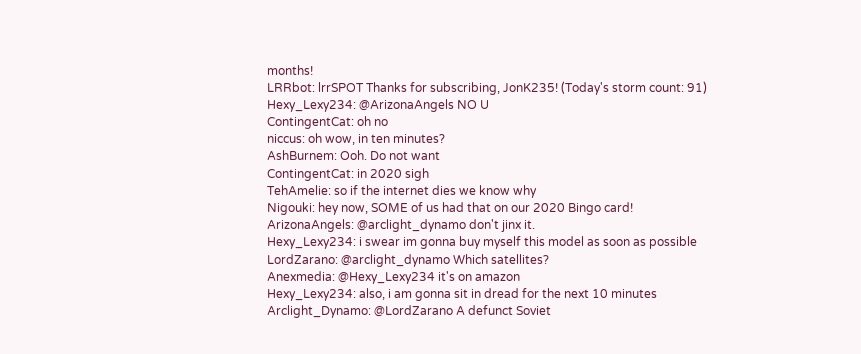months!
LRRbot: lrrSPOT Thanks for subscribing, JonK235! (Today's storm count: 91)
Hexy_Lexy234: @ArizonaAngels NO U
ContingentCat: oh no
niccus: oh wow, in ten minutes?
AshBurnem: Ooh. Do not want
ContingentCat: in 2020 sigh
TehAmelie: so if the internet dies we know why
Nigouki: hey now, SOME of us had that on our 2020 Bingo card!
ArizonaAngels: @arclight_dynamo don't jinx it.
Hexy_Lexy234: i swear im gonna buy myself this model as soon as possible
LordZarano: @arclight_dynamo Which satellites?
Anexmedia: @Hexy_Lexy234 it's on amazon
Hexy_Lexy234: also, i am gonna sit in dread for the next 10 minutes
Arclight_Dynamo: @LordZarano A defunct Soviet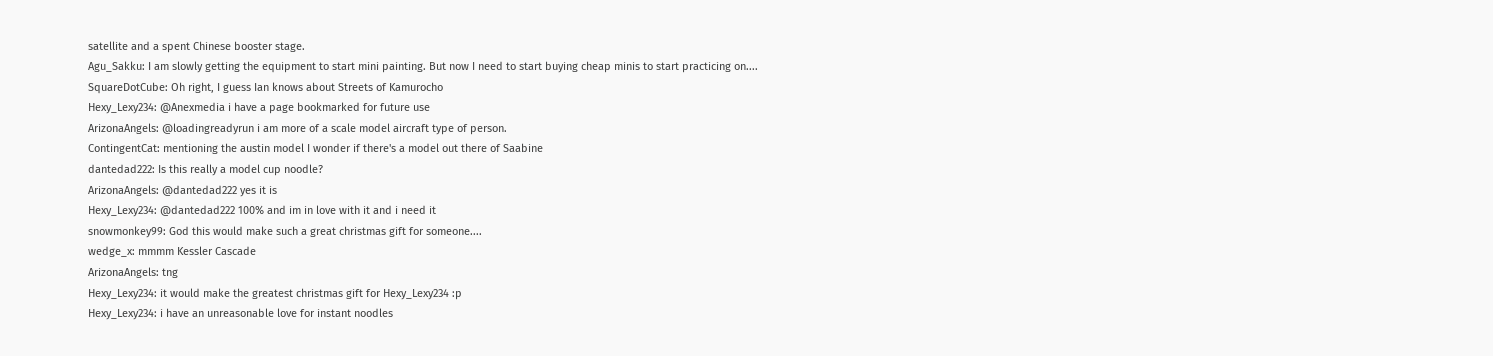satellite and a spent Chinese booster stage.
Agu_Sakku: I am slowly getting the equipment to start mini painting. But now I need to start buying cheap minis to start practicing on....
SquareDotCube: Oh right, I guess Ian knows about Streets of Kamurocho
Hexy_Lexy234: @Anexmedia i have a page bookmarked for future use
ArizonaAngels: @loadingreadyrun i am more of a scale model aircraft type of person.
ContingentCat: mentioning the austin model I wonder if there's a model out there of Saabine
dantedad222: Is this really a model cup noodle?
ArizonaAngels: @dantedad222 yes it is
Hexy_Lexy234: @dantedad222 100% and im in love with it and i need it
snowmonkey99: God this would make such a great christmas gift for someone....
wedge_x: mmmm Kessler Cascade
ArizonaAngels: tng
Hexy_Lexy234: it would make the greatest christmas gift for Hexy_Lexy234 :p
Hexy_Lexy234: i have an unreasonable love for instant noodles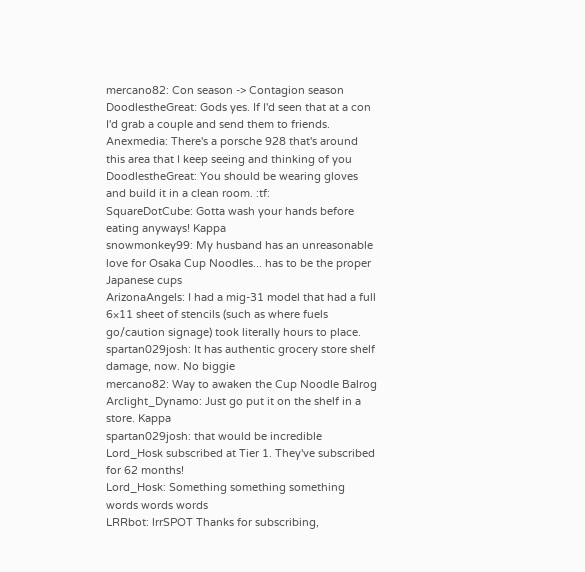mercano82: Con season -> Contagion season
DoodlestheGreat: Gods yes. If I'd seen that at a con I'd grab a couple and send them to friends.
Anexmedia: There's a porsche 928 that's around this area that I keep seeing and thinking of you
DoodlestheGreat: You should be wearing gloves and build it in a clean room. :tf:
SquareDotCube: Gotta wash your hands before eating anyways! Kappa
snowmonkey99: My husband has an unreasonable love for Osaka Cup Noodles... has to be the proper Japanese cups
ArizonaAngels: I had a mig-31 model that had a full 6×11 sheet of stencils (such as where fuels go/caution signage) took literally hours to place.
spartan029josh: It has authentic grocery store shelf damage, now. No biggie
mercano82: Way to awaken the Cup Noodle Balrog
Arclight_Dynamo: Just go put it on the shelf in a store. Kappa
spartan029josh: that would be incredible
Lord_Hosk subscribed at Tier 1. They've subscribed for 62 months!
Lord_Hosk: Something something something words words words
LRRbot: lrrSPOT Thanks for subscribing,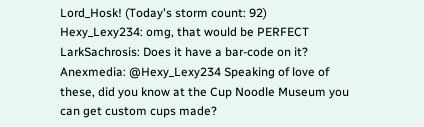Lord_Hosk! (Today's storm count: 92)
Hexy_Lexy234: omg, that would be PERFECT
LarkSachrosis: Does it have a bar-code on it?
Anexmedia: @Hexy_Lexy234 Speaking of love of these, did you know at the Cup Noodle Museum you can get custom cups made?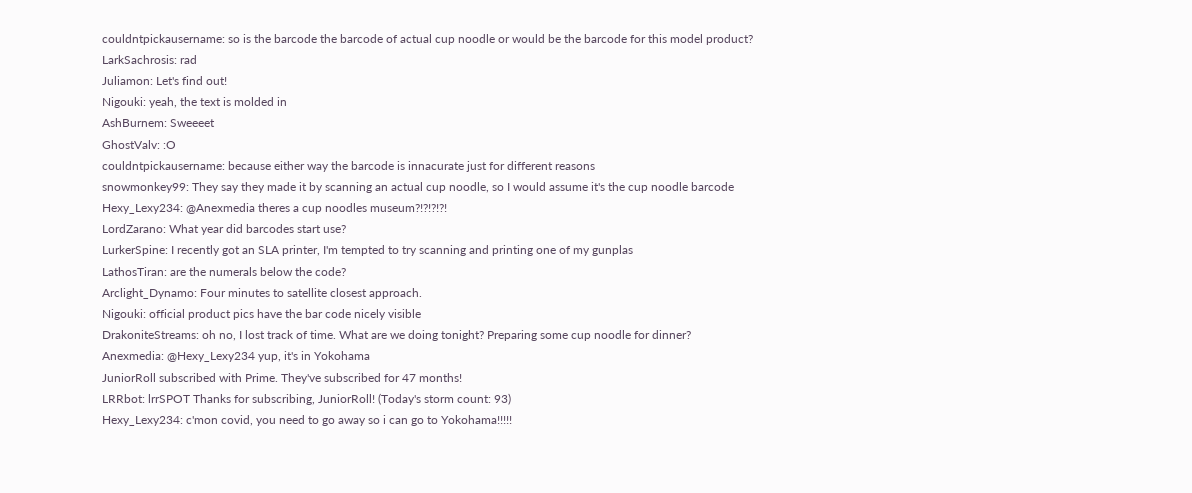couldntpickausername: so is the barcode the barcode of actual cup noodle or would be the barcode for this model product?
LarkSachrosis: rad
Juliamon: Let's find out!
Nigouki: yeah, the text is molded in
AshBurnem: Sweeeet
GhostValv: :O
couldntpickausername: because either way the barcode is innacurate just for different reasons
snowmonkey99: They say they made it by scanning an actual cup noodle, so I would assume it's the cup noodle barcode
Hexy_Lexy234: @Anexmedia theres a cup noodles museum?!?!?!?!
LordZarano: What year did barcodes start use?
LurkerSpine: I recently got an SLA printer, I'm tempted to try scanning and printing one of my gunplas
LathosTiran: are the numerals below the code?
Arclight_Dynamo: Four minutes to satellite closest approach.
Nigouki: official product pics have the bar code nicely visible
DrakoniteStreams: oh no, I lost track of time. What are we doing tonight? Preparing some cup noodle for dinner?
Anexmedia: @Hexy_Lexy234 yup, it's in Yokohama
JuniorRoll subscribed with Prime. They've subscribed for 47 months!
LRRbot: lrrSPOT Thanks for subscribing, JuniorRoll! (Today's storm count: 93)
Hexy_Lexy234: c'mon covid, you need to go away so i can go to Yokohama!!!!!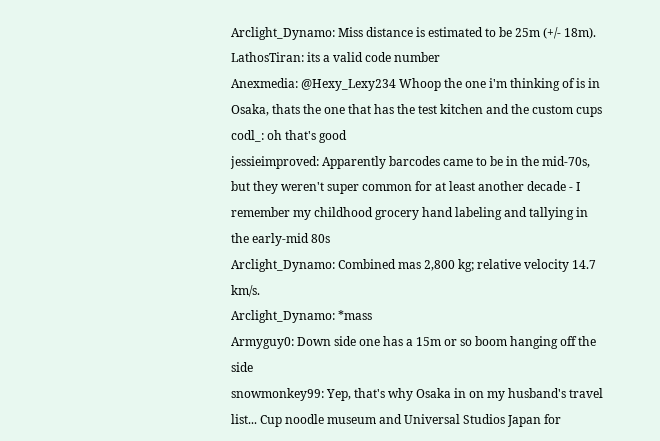Arclight_Dynamo: Miss distance is estimated to be 25m (+/- 18m).
LathosTiran: its a valid code number
Anexmedia: @Hexy_Lexy234 Whoop the one i'm thinking of is in Osaka, thats the one that has the test kitchen and the custom cups
codl_: oh that's good
jessieimproved: Apparently barcodes came to be in the mid-70s, but they weren't super common for at least another decade - I remember my childhood grocery hand labeling and tallying in the early-mid 80s
Arclight_Dynamo: Combined mas 2,800 kg; relative velocity 14.7 km/s.
Arclight_Dynamo: *mass
Armyguy0: Down side one has a 15m or so boom hanging off the side
snowmonkey99: Yep, that's why Osaka in on my husband's travel list... Cup noodle museum and Universal Studios Japan for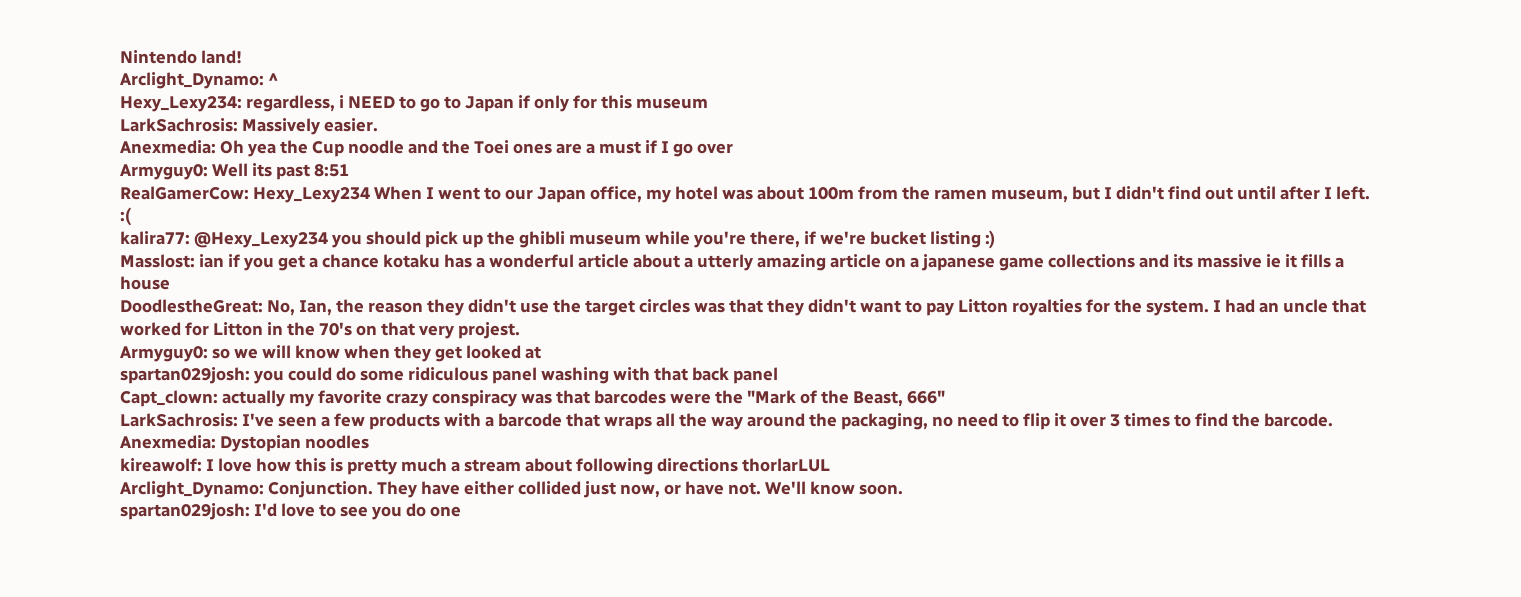Nintendo land!
Arclight_Dynamo: ^
Hexy_Lexy234: regardless, i NEED to go to Japan if only for this museum
LarkSachrosis: Massively easier.
Anexmedia: Oh yea the Cup noodle and the Toei ones are a must if I go over
Armyguy0: Well its past 8:51
RealGamerCow: Hexy_Lexy234 When I went to our Japan office, my hotel was about 100m from the ramen museum, but I didn't find out until after I left. :(
kalira77: @Hexy_Lexy234 you should pick up the ghibli museum while you're there, if we're bucket listing :)
Masslost: ian if you get a chance kotaku has a wonderful article about a utterly amazing article on a japanese game collections and its massive ie it fills a house
DoodlestheGreat: No, Ian, the reason they didn't use the target circles was that they didn't want to pay Litton royalties for the system. I had an uncle that worked for Litton in the 70's on that very projest.
Armyguy0: so we will know when they get looked at
spartan029josh: you could do some ridiculous panel washing with that back panel
Capt_clown: actually my favorite crazy conspiracy was that barcodes were the "Mark of the Beast, 666"
LarkSachrosis: I've seen a few products with a barcode that wraps all the way around the packaging, no need to flip it over 3 times to find the barcode.
Anexmedia: Dystopian noodles
kireawolf: I love how this is pretty much a stream about following directions thorlarLUL
Arclight_Dynamo: Conjunction. They have either collided just now, or have not. We'll know soon.
spartan029josh: I'd love to see you do one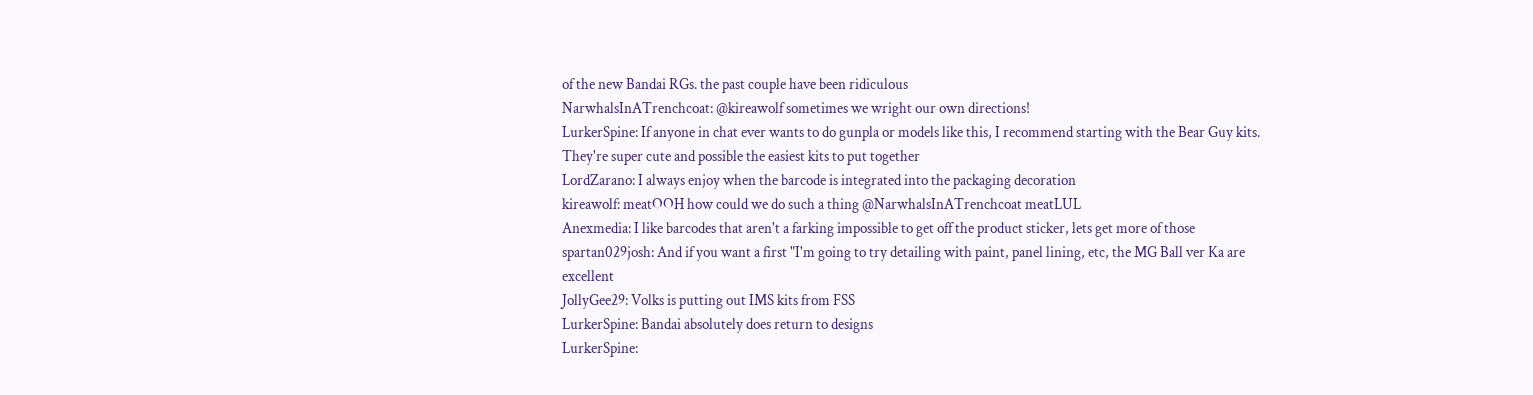of the new Bandai RGs. the past couple have been ridiculous
NarwhalsInATrenchcoat: @kireawolf sometimes we wright our own directions!
LurkerSpine: If anyone in chat ever wants to do gunpla or models like this, I recommend starting with the Bear Guy kits. They're super cute and possible the easiest kits to put together
LordZarano: I always enjoy when the barcode is integrated into the packaging decoration
kireawolf: meatOOH how could we do such a thing @NarwhalsInATrenchcoat meatLUL
Anexmedia: I like barcodes that aren't a farking impossible to get off the product sticker, lets get more of those
spartan029josh: And if you want a first "I'm going to try detailing with paint, panel lining, etc, the MG Ball ver Ka are excellent
JollyGee29: Volks is putting out IMS kits from FSS
LurkerSpine: Bandai absolutely does return to designs
LurkerSpine: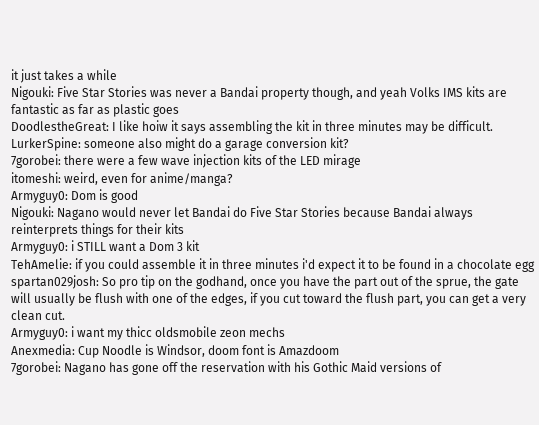it just takes a while
Nigouki: Five Star Stories was never a Bandai property though, and yeah Volks IMS kits are fantastic as far as plastic goes
DoodlestheGreat: I like hoiw it says assembling the kit in three minutes may be difficult.
LurkerSpine: someone also might do a garage conversion kit?
7gorobei: there were a few wave injection kits of the LED mirage
itomeshi: weird, even for anime/manga?
Armyguy0: Dom is good
Nigouki: Nagano would never let Bandai do Five Star Stories because Bandai always reinterprets things for their kits
Armyguy0: i STILL want a Dom 3 kit
TehAmelie: if you could assemble it in three minutes i'd expect it to be found in a chocolate egg
spartan029josh: So pro tip on the godhand, once you have the part out of the sprue, the gate will usually be flush with one of the edges, if you cut toward the flush part, you can get a very clean cut.
Armyguy0: i want my thicc oldsmobile zeon mechs
Anexmedia: Cup Noodle is Windsor, doom font is Amazdoom
7gorobei: Nagano has gone off the reservation with his Gothic Maid versions of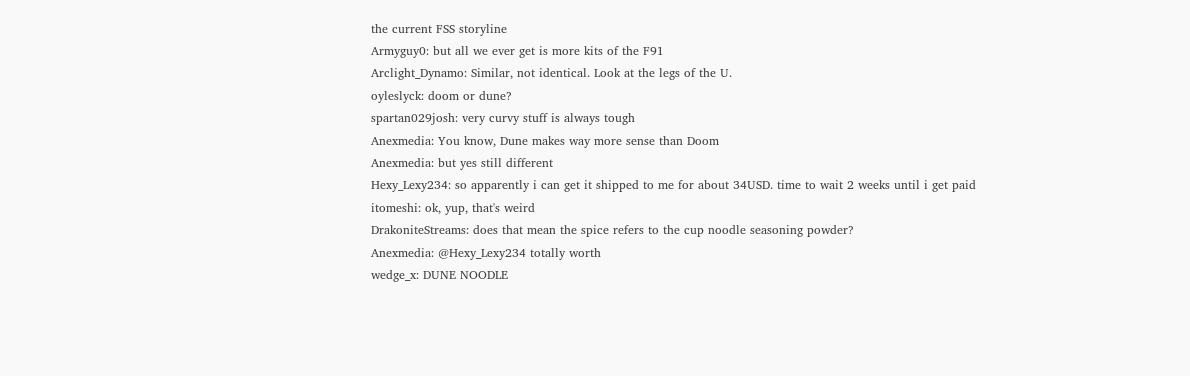the current FSS storyline
Armyguy0: but all we ever get is more kits of the F91
Arclight_Dynamo: Similar, not identical. Look at the legs of the U.
oyleslyck: doom or dune?
spartan029josh: very curvy stuff is always tough
Anexmedia: You know, Dune makes way more sense than Doom
Anexmedia: but yes still different
Hexy_Lexy234: so apparently i can get it shipped to me for about 34USD. time to wait 2 weeks until i get paid
itomeshi: ok, yup, that's weird
DrakoniteStreams: does that mean the spice refers to the cup noodle seasoning powder?
Anexmedia: @Hexy_Lexy234 totally worth
wedge_x: DUNE NOODLE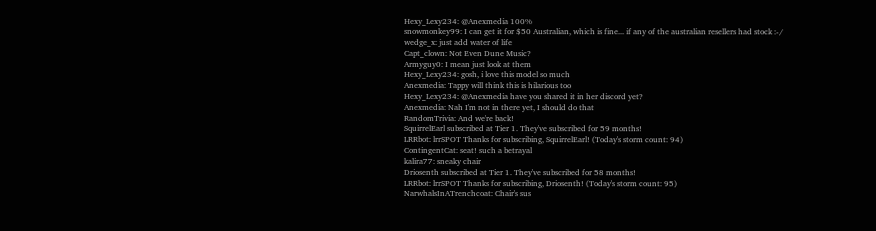Hexy_Lexy234: @Anexmedia 100%
snowmonkey99: I can get it for $50 Australian, which is fine... if any of the australian resellers had stock :-/
wedge_x: just add water of life
Capt_clown: Not Even Dune Music?
Armyguy0: I mean just look at them
Hexy_Lexy234: gosh, i love this model so much
Anexmedia: Tappy will think this is hilarious too
Hexy_Lexy234: @Anexmedia have you shared it in her discord yet?
Anexmedia: Nah I'm not in there yet, I should do that
RandomTrivia: And we're back!
SquirrelEarl subscribed at Tier 1. They've subscribed for 59 months!
LRRbot: lrrSPOT Thanks for subscribing, SquirrelEarl! (Today's storm count: 94)
ContingentCat: seat! such a betrayal
kalira77: sneaky chair
Driosenth subscribed at Tier 1. They've subscribed for 58 months!
LRRbot: lrrSPOT Thanks for subscribing, Driosenth! (Today's storm count: 95)
NarwhalsInATrenchcoat: Chair's sus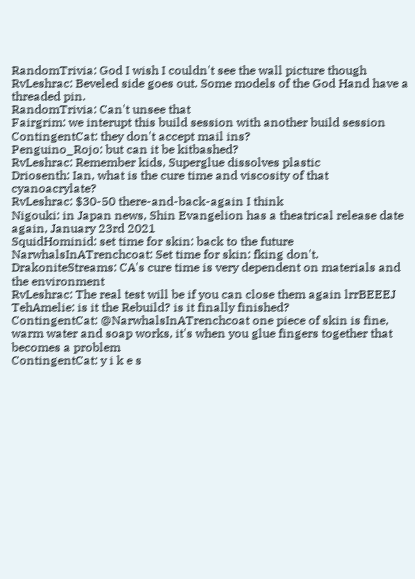RandomTrivia: God I wish I couldn't see the wall picture though
RvLeshrac: Beveled side goes out. Some models of the God Hand have a threaded pin.
RandomTrivia: Can't unsee that
Fairgrim: we interupt this build session with another build session
ContingentCat: they don't accept mail ins?
Penguino_Rojo: but can it be kitbashed?
RvLeshrac: Remember kids, Superglue dissolves plastic
Driosenth: Ian, what is the cure time and viscosity of that cyanoacrylate?
RvLeshrac: $30-50 there-and-back-again I think
Nigouki: in Japan news, Shin Evangelion has a theatrical release date again, January 23rd 2021
SquidHominid: set time for skin: back to the future
NarwhalsInATrenchcoat: Set time for skin: fking don't.
DrakoniteStreams: CA's cure time is very dependent on materials and the environment
RvLeshrac: The real test will be if you can close them again lrrBEEEJ
TehAmelie: is it the Rebuild? is it finally finished?
ContingentCat: @NarwhalsInATrenchcoat one piece of skin is fine, warm water and soap works, it's when you glue fingers together that becomes a problem
ContingentCat: y i k e s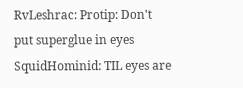RvLeshrac: Protip: Don't put superglue in eyes
SquidHominid: TIL eyes are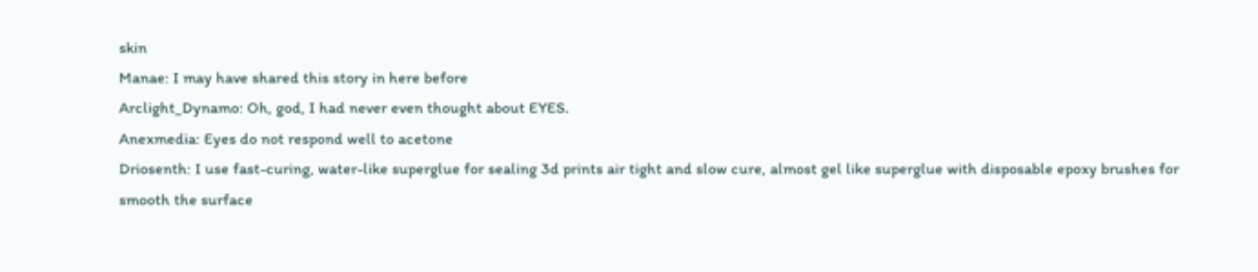skin
Manae: I may have shared this story in here before
Arclight_Dynamo: Oh, god, I had never even thought about EYES.
Anexmedia: Eyes do not respond well to acetone
Driosenth: I use fast-curing, water-like superglue for sealing 3d prints air tight and slow cure, almost gel like superglue with disposable epoxy brushes for smooth the surface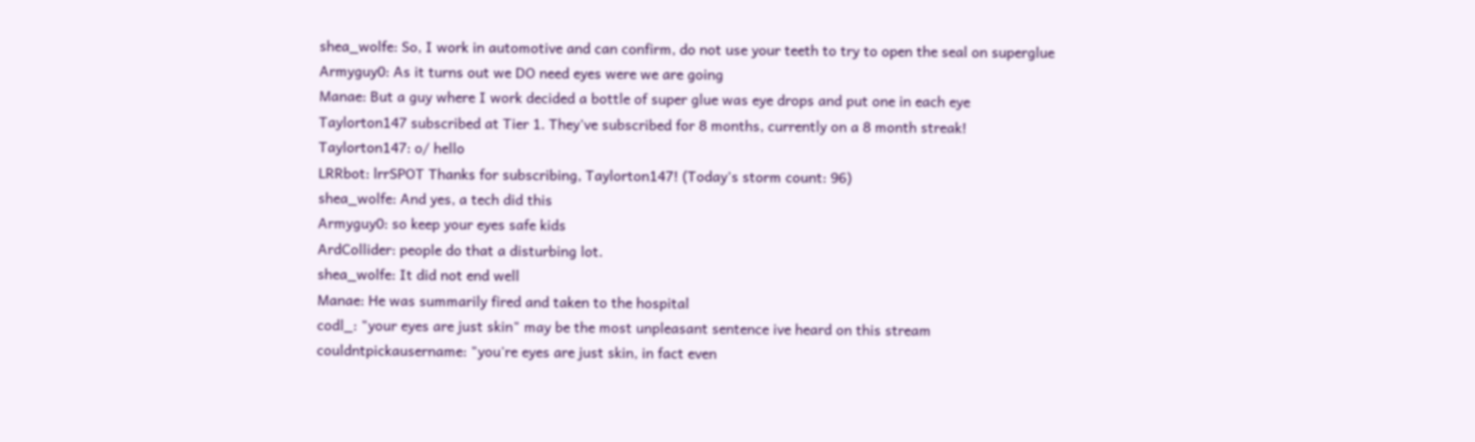shea_wolfe: So, I work in automotive and can confirm, do not use your teeth to try to open the seal on superglue
Armyguy0: As it turns out we DO need eyes were we are going
Manae: But a guy where I work decided a bottle of super glue was eye drops and put one in each eye
Taylorton147 subscribed at Tier 1. They've subscribed for 8 months, currently on a 8 month streak!
Taylorton147: o/ hello
LRRbot: lrrSPOT Thanks for subscribing, Taylorton147! (Today's storm count: 96)
shea_wolfe: And yes, a tech did this
Armyguy0: so keep your eyes safe kids
ArdCollider: people do that a disturbing lot.
shea_wolfe: It did not end well
Manae: He was summarily fired and taken to the hospital
codl_: "your eyes are just skin" may be the most unpleasant sentence ive heard on this stream
couldntpickausername: "you're eyes are just skin, in fact even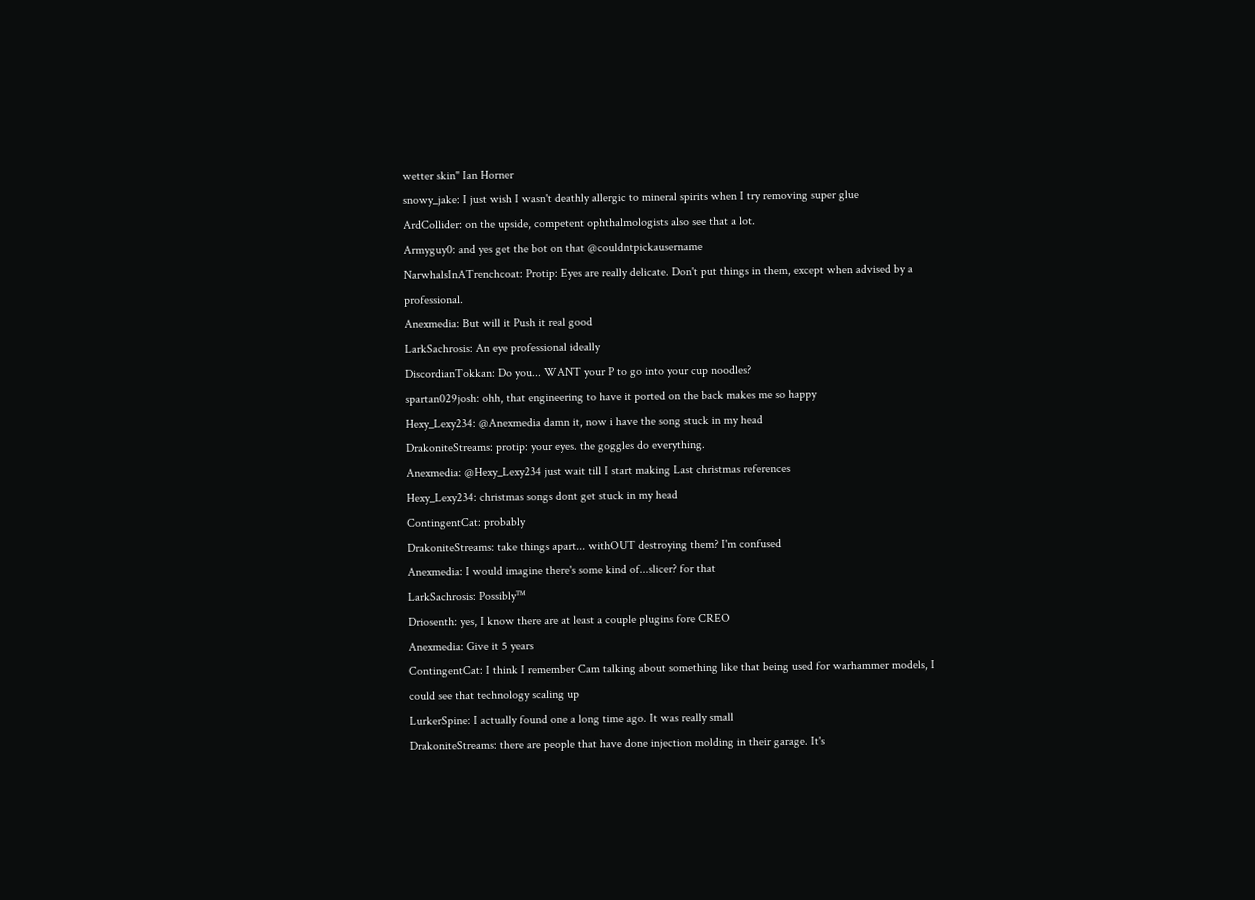wetter skin" Ian Horner
snowy_jake: I just wish I wasn't deathly allergic to mineral spirits when I try removing super glue
ArdCollider: on the upside, competent ophthalmologists also see that a lot.
Armyguy0: and yes get the bot on that @couldntpickausername
NarwhalsInATrenchcoat: Protip: Eyes are really delicate. Don't put things in them, except when advised by a professional.
Anexmedia: But will it Push it real good
LarkSachrosis: An eye professional ideally
DiscordianTokkan: Do you... WANT your P to go into your cup noodles?
spartan029josh: ohh, that engineering to have it ported on the back makes me so happy
Hexy_Lexy234: @Anexmedia damn it, now i have the song stuck in my head
DrakoniteStreams: protip: your eyes. the goggles do everything.
Anexmedia: @Hexy_Lexy234 just wait till I start making Last christmas references
Hexy_Lexy234: christmas songs dont get stuck in my head
ContingentCat: probably
DrakoniteStreams: take things apart... withOUT destroying them? I'm confused
Anexmedia: I would imagine there's some kind of...slicer? for that
LarkSachrosis: Possibly™
Driosenth: yes, I know there are at least a couple plugins fore CREO
Anexmedia: Give it 5 years
ContingentCat: I think I remember Cam talking about something like that being used for warhammer models, I could see that technology scaling up
LurkerSpine: I actually found one a long time ago. It was really small
DrakoniteStreams: there are people that have done injection molding in their garage. It's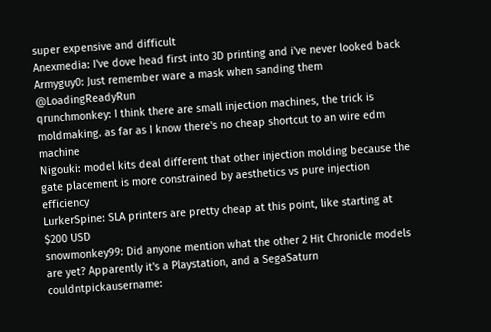super expensive and difficult
Anexmedia: I've dove head first into 3D printing and i've never looked back
Armyguy0: Just remember ware a mask when sanding them @LoadingReadyRun
qrunchmonkey: I think there are small injection machines, the trick is moldmaking. as far as I know there's no cheap shortcut to an wire edm machine
Nigouki: model kits deal different that other injection molding because the gate placement is more constrained by aesthetics vs pure injection efficiency
LurkerSpine: SLA printers are pretty cheap at this point, like starting at $200 USD
snowmonkey99: Did anyone mention what the other 2 Hit Chronicle models are yet? Apparently it's a Playstation, and a SegaSaturn
couldntpickausername: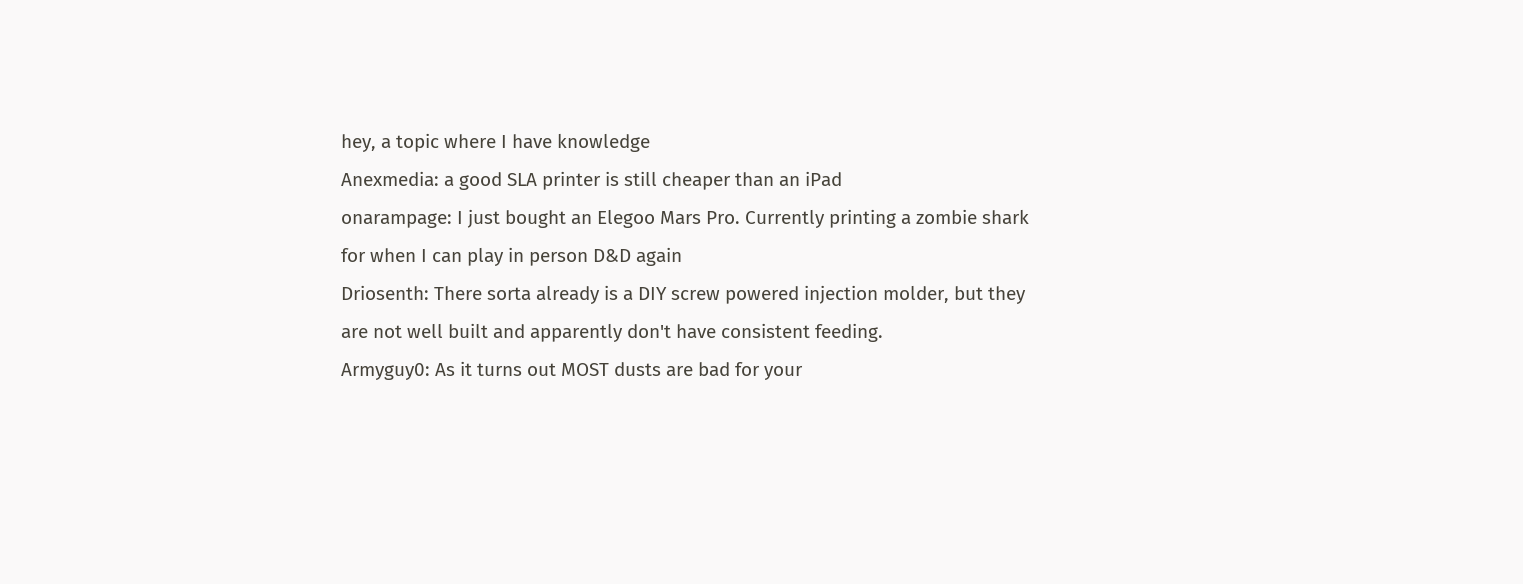hey, a topic where I have knowledge
Anexmedia: a good SLA printer is still cheaper than an iPad
onarampage: I just bought an Elegoo Mars Pro. Currently printing a zombie shark for when I can play in person D&D again
Driosenth: There sorta already is a DIY screw powered injection molder, but they are not well built and apparently don't have consistent feeding.
Armyguy0: As it turns out MOST dusts are bad for your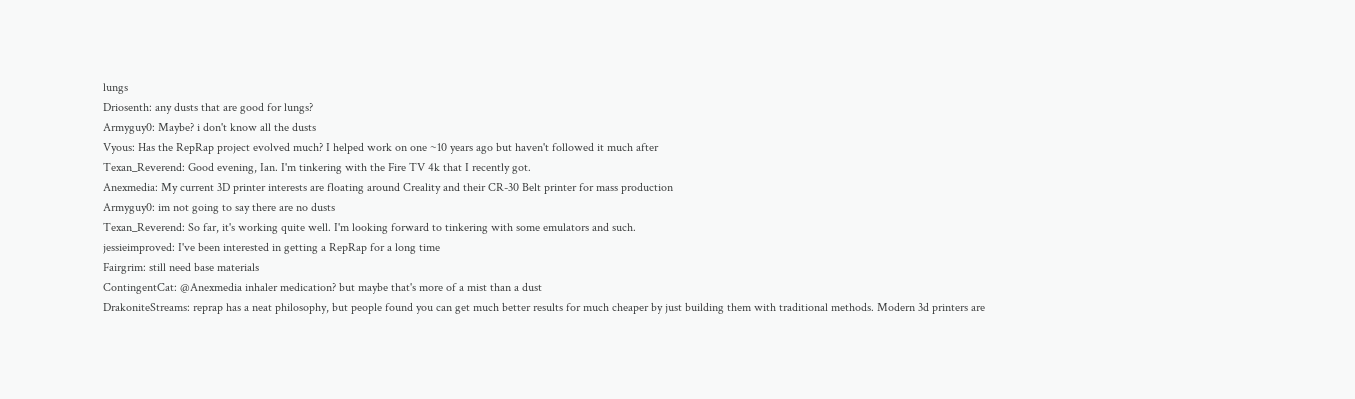lungs
Driosenth: any dusts that are good for lungs?
Armyguy0: Maybe? i don't know all the dusts
Vyous: Has the RepRap project evolved much? I helped work on one ~10 years ago but haven't followed it much after
Texan_Reverend: Good evening, Ian. I'm tinkering with the Fire TV 4k that I recently got.
Anexmedia: My current 3D printer interests are floating around Creality and their CR-30 Belt printer for mass production
Armyguy0: im not going to say there are no dusts
Texan_Reverend: So far, it's working quite well. I'm looking forward to tinkering with some emulators and such.
jessieimproved: I've been interested in getting a RepRap for a long time
Fairgrim: still need base materials
ContingentCat: @Anexmedia inhaler medication? but maybe that's more of a mist than a dust
DrakoniteStreams: reprap has a neat philosophy, but people found you can get much better results for much cheaper by just building them with traditional methods. Modern 3d printers are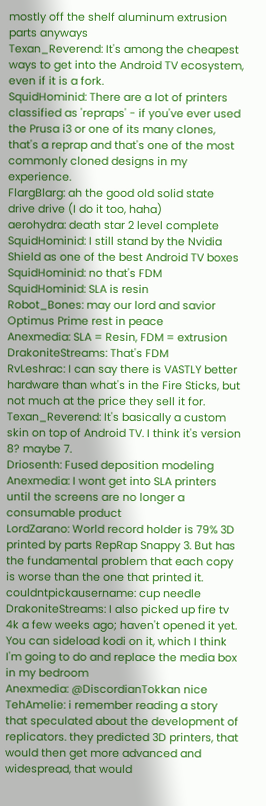mostly off the shelf aluminum extrusion parts anyways
Texan_Reverend: It's among the cheapest ways to get into the Android TV ecosystem, even if it is a fork.
SquidHominid: There are a lot of printers classified as 'repraps' - if you've ever used the Prusa i3 or one of its many clones, that's a reprap and that's one of the most commonly cloned designs in my experience.
FlargBlarg: ah the good old solid state drive drive (I do it too, haha)
aerohydra: death star 2 level complete
SquidHominid: I still stand by the Nvidia Shield as one of the best Android TV boxes
SquidHominid: no that's FDM
SquidHominid: SLA is resin
Robot_Bones: may our lord and savior Optimus Prime rest in peace
Anexmedia: SLA = Resin, FDM = extrusion
DrakoniteStreams: That's FDM
RvLeshrac: I can say there is VASTLY better hardware than what's in the Fire Sticks, but not much at the price they sell it for.
Texan_Reverend: It's basically a custom skin on top of Android TV. I think it's version 8? maybe 7.
Driosenth: Fused deposition modeling
Anexmedia: I wont get into SLA printers until the screens are no longer a consumable product
LordZarano: World record holder is 79% 3D printed by parts RepRap Snappy 3. But has the fundamental problem that each copy is worse than the one that printed it.
couldntpickausername: cup needle
DrakoniteStreams: I also picked up fire tv 4k a few weeks ago; haven't opened it yet. You can sideload kodi on it, which I think I'm going to do and replace the media box in my bedroom
Anexmedia: @DiscordianTokkan nice
TehAmelie: i remember reading a story that speculated about the development of replicators. they predicted 3D printers, that would then get more advanced and widespread, that would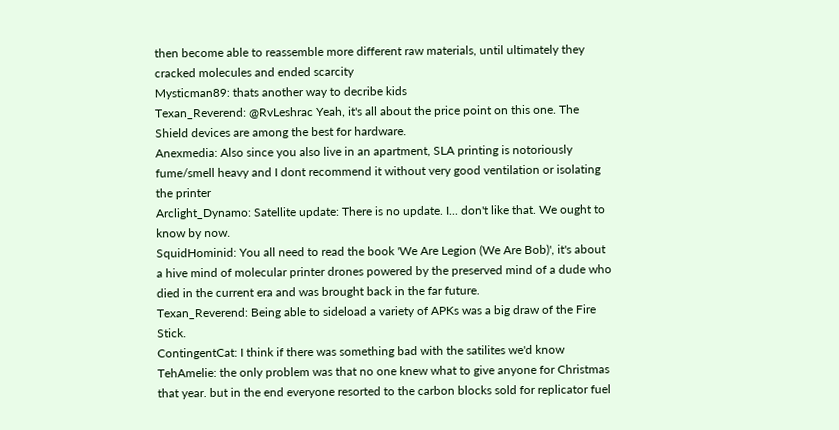then become able to reassemble more different raw materials, until ultimately they cracked molecules and ended scarcity
Mysticman89: thats another way to decribe kids
Texan_Reverend: @RvLeshrac Yeah, it's all about the price point on this one. The Shield devices are among the best for hardware.
Anexmedia: Also since you also live in an apartment, SLA printing is notoriously fume/smell heavy and I dont recommend it without very good ventilation or isolating the printer
Arclight_Dynamo: Satellite update: There is no update. I... don't like that. We ought to know by now.
SquidHominid: You all need to read the book 'We Are Legion (We Are Bob)', it's about a hive mind of molecular printer drones powered by the preserved mind of a dude who died in the current era and was brought back in the far future.
Texan_Reverend: Being able to sideload a variety of APKs was a big draw of the Fire Stick.
ContingentCat: I think if there was something bad with the satilites we'd know
TehAmelie: the only problem was that no one knew what to give anyone for Christmas that year. but in the end everyone resorted to the carbon blocks sold for replicator fuel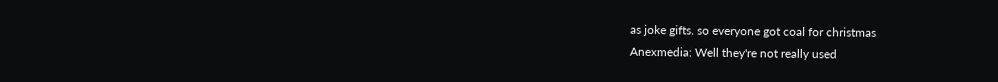as joke gifts. so everyone got coal for christmas
Anexmedia: Well they're not really used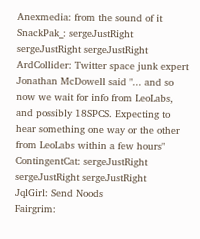Anexmedia: from the sound of it
SnackPak_: sergeJustRight sergeJustRight sergeJustRight
ArdCollider: Twitter space junk expert Jonathan McDowell said "... and so now we wait for info from LeoLabs, and possibly 18SPCS. Expecting to hear something one way or the other from LeoLabs within a few hours"
ContingentCat: sergeJustRight sergeJustRight sergeJustRight
JqlGirl: Send Noods
Fairgrim: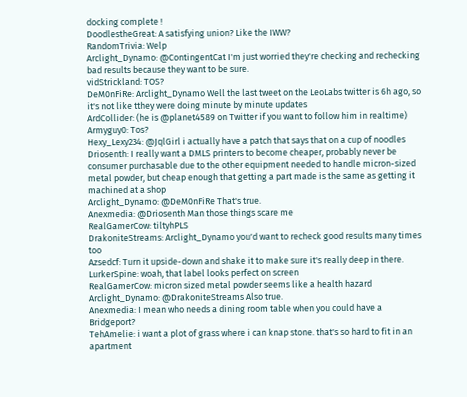docking complete !
DoodlestheGreat: A satisfying union? Like the IWW?
RandomTrivia: Welp
Arclight_Dynamo: @ContingentCat I'm just worried they're checking and rechecking bad results because they want to be sure.
vidStrickland: TOS?
DeM0nFiRe: Arclight_Dynamo Well the last tweet on the LeoLabs twitter is 6h ago, so it's not like tthey were doing minute by minute updates
ArdCollider: (he is @planet4589 on Twitter if you want to follow him in realtime)
Armyguy0: Tos?
Hexy_Lexy234: @JqlGirl i actually have a patch that says that on a cup of noodles
Driosenth: I really want a DMLS printers to become cheaper, probably never be consumer purchasable due to the other equipment needed to handle micron-sized metal powder, but cheap enough that getting a part made is the same as getting it machined at a shop
Arclight_Dynamo: @DeM0nFiRe That's true.
Anexmedia: @Driosenth Man those things scare me
RealGamerCow: tiltyhPLS
DrakoniteStreams: Arclight_Dynamo you'd want to recheck good results many times too
Azsedcf: Turn it upside-down and shake it to make sure it's really deep in there.
LurkerSpine: woah, that label looks perfect on screen
RealGamerCow: micron sized metal powder seems like a health hazard
Arclight_Dynamo: @DrakoniteStreams Also true.
Anexmedia: I mean who needs a dining room table when you could have a Bridgeport?
TehAmelie: i want a plot of grass where i can knap stone. that's so hard to fit in an apartment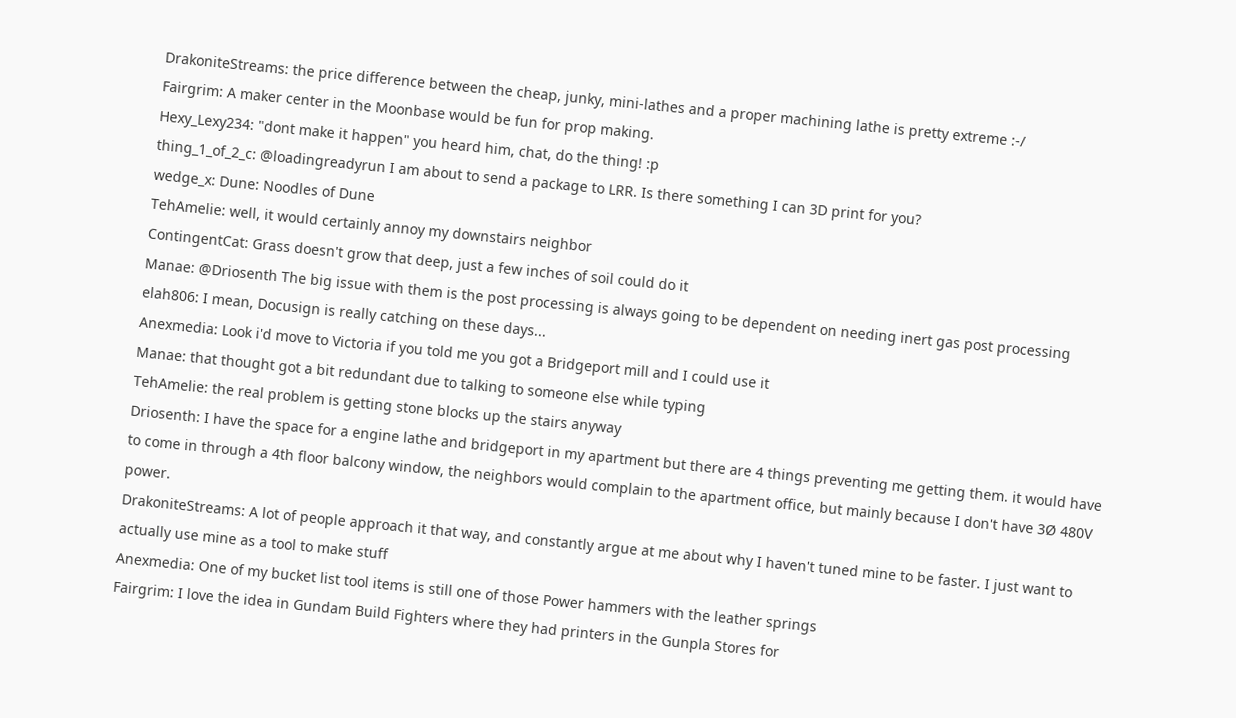DrakoniteStreams: the price difference between the cheap, junky, mini-lathes and a proper machining lathe is pretty extreme :-/
Fairgrim: A maker center in the Moonbase would be fun for prop making.
Hexy_Lexy234: "dont make it happen" you heard him, chat, do the thing! :p
thing_1_of_2_c: @loadingreadyrun I am about to send a package to LRR. Is there something I can 3D print for you?
wedge_x: Dune: Noodles of Dune
TehAmelie: well, it would certainly annoy my downstairs neighbor
ContingentCat: Grass doesn't grow that deep, just a few inches of soil could do it
Manae: @Driosenth The big issue with them is the post processing is always going to be dependent on needing inert gas post processing
elah806: I mean, Docusign is really catching on these days...
Anexmedia: Look i'd move to Victoria if you told me you got a Bridgeport mill and I could use it
Manae: that thought got a bit redundant due to talking to someone else while typing
TehAmelie: the real problem is getting stone blocks up the stairs anyway
Driosenth: I have the space for a engine lathe and bridgeport in my apartment but there are 4 things preventing me getting them. it would have to come in through a 4th floor balcony window, the neighbors would complain to the apartment office, but mainly because I don't have 3Ø 480V power.
DrakoniteStreams: A lot of people approach it that way, and constantly argue at me about why I haven't tuned mine to be faster. I just want to actually use mine as a tool to make stuff
Anexmedia: One of my bucket list tool items is still one of those Power hammers with the leather springs
Fairgrim: I love the idea in Gundam Build Fighters where they had printers in the Gunpla Stores for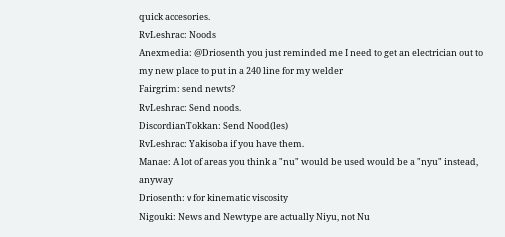quick accesories.
RvLeshrac: Noods
Anexmedia: @Driosenth you just reminded me I need to get an electrician out to my new place to put in a 240 line for my welder
Fairgrim: send newts?
RvLeshrac: Send noods.
DiscordianTokkan: Send Nood(les)
RvLeshrac: Yakisoba if you have them.
Manae: A lot of areas you think a "nu" would be used would be a "nyu" instead, anyway
Driosenth: ν for kinematic viscosity
Nigouki: News and Newtype are actually Niyu, not Nu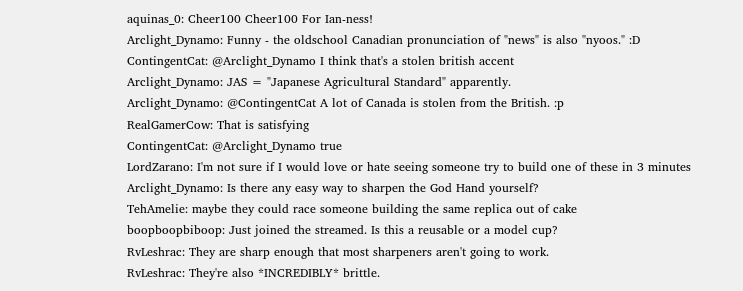aquinas_0: Cheer100 Cheer100 For Ian-ness!
Arclight_Dynamo: Funny - the oldschool Canadian pronunciation of "news" is also "nyoos." :D
ContingentCat: @Arclight_Dynamo I think that's a stolen british accent
Arclight_Dynamo: JAS = "Japanese Agricultural Standard" apparently.
Arclight_Dynamo: @ContingentCat A lot of Canada is stolen from the British. :p
RealGamerCow: That is satisfying
ContingentCat: @Arclight_Dynamo true
LordZarano: I'm not sure if I would love or hate seeing someone try to build one of these in 3 minutes
Arclight_Dynamo: Is there any easy way to sharpen the God Hand yourself?
TehAmelie: maybe they could race someone building the same replica out of cake
boopboopbiboop: Just joined the streamed. Is this a reusable or a model cup?
RvLeshrac: They are sharp enough that most sharpeners aren't going to work.
RvLeshrac: They're also *INCREDIBLY* brittle.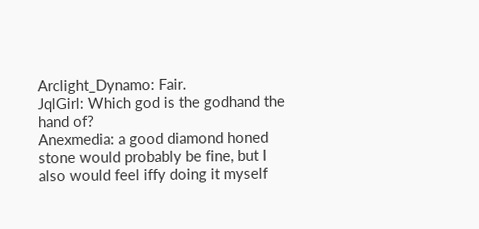Arclight_Dynamo: Fair.
JqlGirl: Which god is the godhand the hand of?
Anexmedia: a good diamond honed stone would probably be fine, but I also would feel iffy doing it myself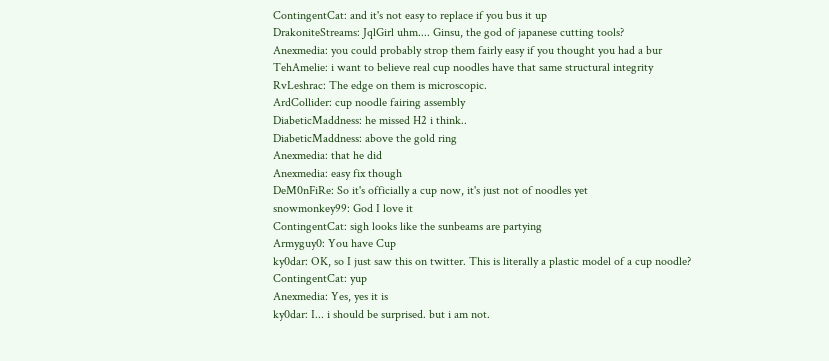ContingentCat: and it's not easy to replace if you bus it up
DrakoniteStreams: JqlGirl uhm.... Ginsu, the god of japanese cutting tools?
Anexmedia: you could probably strop them fairly easy if you thought you had a bur
TehAmelie: i want to believe real cup noodles have that same structural integrity
RvLeshrac: The edge on them is microscopic.
ArdCollider: cup noodle fairing assembly
DiabeticMaddness: he missed H2 i think..
DiabeticMaddness: above the gold ring
Anexmedia: that he did
Anexmedia: easy fix though
DeM0nFiRe: So it's officially a cup now, it's just not of noodles yet
snowmonkey99: God I love it
ContingentCat: sigh looks like the sunbeams are partying
Armyguy0: You have Cup
ky0dar: OK, so I just saw this on twitter. This is literally a plastic model of a cup noodle?
ContingentCat: yup
Anexmedia: Yes, yes it is
ky0dar: I... i should be surprised. but i am not.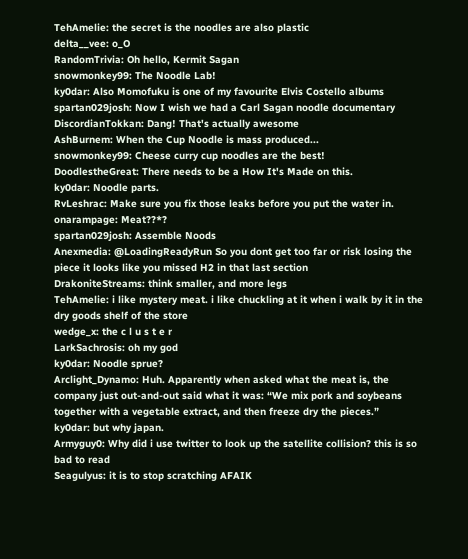TehAmelie: the secret is the noodles are also plastic
delta__vee: o_O
RandomTrivia: Oh hello, Kermit Sagan
snowmonkey99: The Noodle Lab!
ky0dar: Also Momofuku is one of my favourite Elvis Costello albums
spartan029josh: Now I wish we had a Carl Sagan noodle documentary
DiscordianTokkan: Dang! That's actually awesome
AshBurnem: When the Cup Noodle is mass produced...
snowmonkey99: Cheese curry cup noodles are the best!
DoodlestheGreat: There needs to be a How It's Made on this.
ky0dar: Noodle parts.
RvLeshrac: Make sure you fix those leaks before you put the water in.
onarampage: Meat??*?
spartan029josh: Assemble Noods
Anexmedia: @LoadingReadyRun So you dont get too far or risk losing the piece it looks like you missed H2 in that last section
DrakoniteStreams: think smaller, and more legs
TehAmelie: i like mystery meat. i like chuckling at it when i walk by it in the dry goods shelf of the store
wedge_x: the c l u s t e r
LarkSachrosis: oh my god
ky0dar: Noodle sprue?
Arclight_Dynamo: Huh. Apparently when asked what the meat is, the company just out-and-out said what it was: “We mix pork and soybeans together with a vegetable extract, and then freeze dry the pieces.”
ky0dar: but why japan.
Armyguy0: Why did i use twitter to look up the satellite collision? this is so bad to read
Seagulyus: it is to stop scratching AFAIK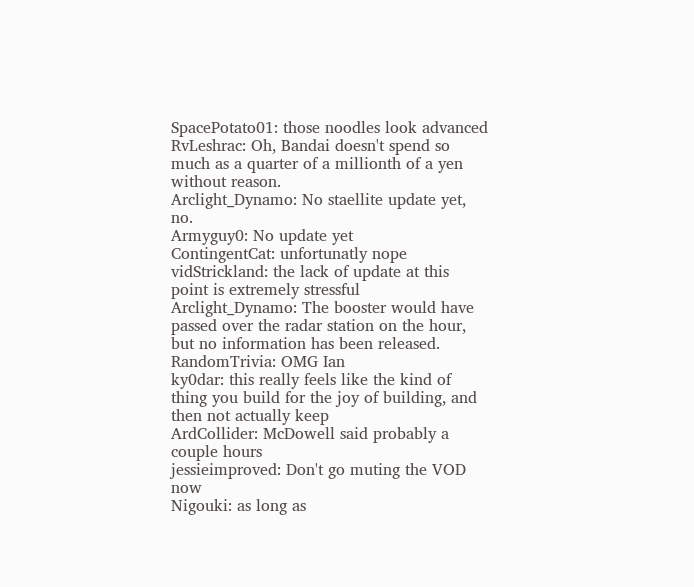SpacePotato01: those noodles look advanced
RvLeshrac: Oh, Bandai doesn't spend so much as a quarter of a millionth of a yen without reason.
Arclight_Dynamo: No staellite update yet, no.
Armyguy0: No update yet
ContingentCat: unfortunatly nope
vidStrickland: the lack of update at this point is extremely stressful
Arclight_Dynamo: The booster would have passed over the radar station on the hour, but no information has been released.
RandomTrivia: OMG Ian
ky0dar: this really feels like the kind of thing you build for the joy of building, and then not actually keep
ArdCollider: McDowell said probably a couple hours
jessieimproved: Don't go muting the VOD now
Nigouki: as long as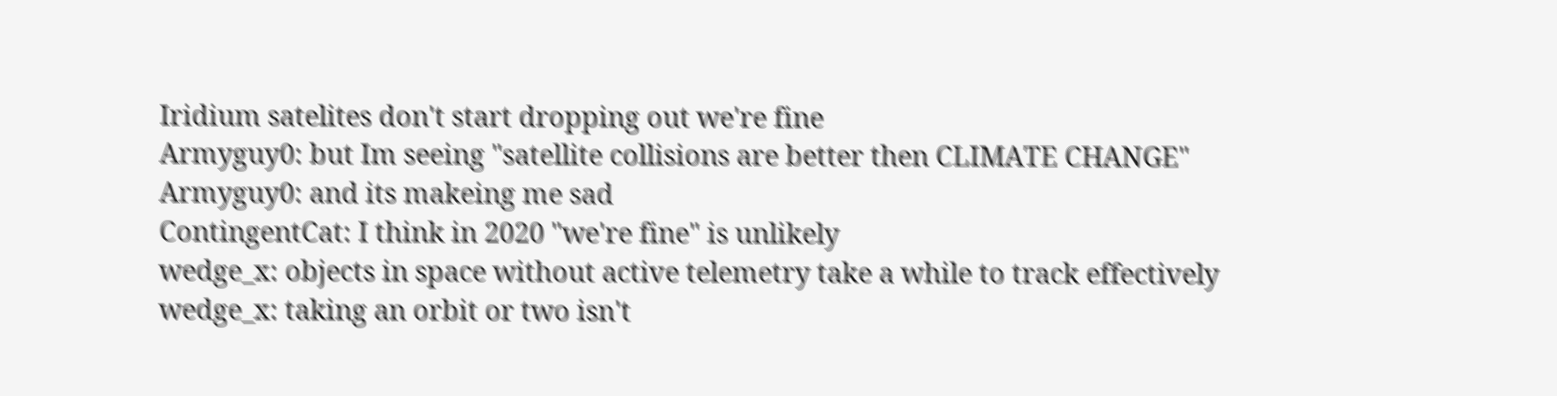Iridium satelites don't start dropping out we're fine
Armyguy0: but Im seeing "satellite collisions are better then CLIMATE CHANGE"
Armyguy0: and its makeing me sad
ContingentCat: I think in 2020 "we're fine" is unlikely
wedge_x: objects in space without active telemetry take a while to track effectively
wedge_x: taking an orbit or two isn't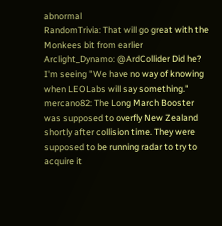abnormal
RandomTrivia: That will go great with the Monkees bit from earlier
Arclight_Dynamo: @ArdCollider Did he? I'm seeing "We have no way of knowing when LEOLabs will say something."
mercano82: The Long March Booster was supposed to overfly New Zealand shortly after collision time. They were supposed to be running radar to try to acquire it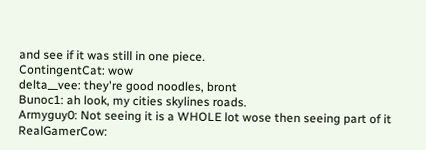and see if it was still in one piece.
ContingentCat: wow
delta__vee: they're good noodles, bront
Bunoc1: ah look, my cities skylines roads.
Armyguy0: Not seeing it is a WHOLE lot wose then seeing part of it
RealGamerCow: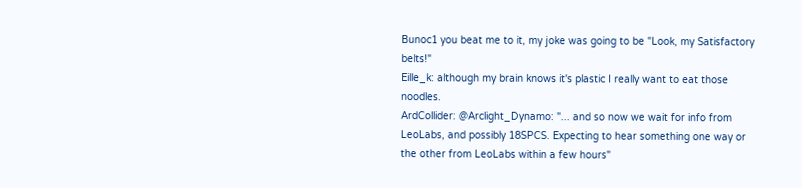Bunoc1 you beat me to it, my joke was going to be "Look, my Satisfactory belts!"
Eille_k: although my brain knows it's plastic I really want to eat those noodles.
ArdCollider: @Arclight_Dynamo: "... and so now we wait for info from LeoLabs, and possibly 18SPCS. Expecting to hear something one way or the other from LeoLabs within a few hours"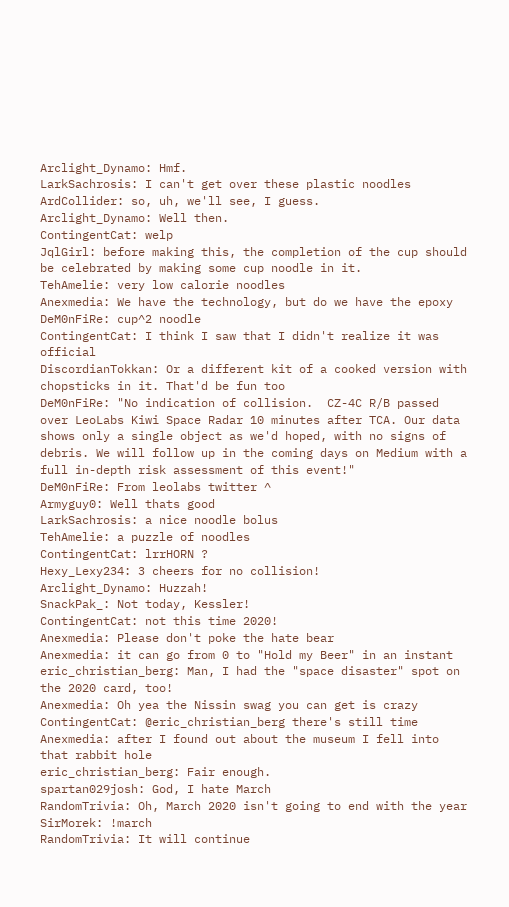Arclight_Dynamo: Hmf.
LarkSachrosis: I can't get over these plastic noodles
ArdCollider: so, uh, we'll see, I guess.
Arclight_Dynamo: Well then.
ContingentCat: welp
JqlGirl: before making this, the completion of the cup should be celebrated by making some cup noodle in it.
TehAmelie: very low calorie noodles
Anexmedia: We have the technology, but do we have the epoxy
DeM0nFiRe: cup^2 noodle
ContingentCat: I think I saw that I didn't realize it was official
DiscordianTokkan: Or a different kit of a cooked version with chopsticks in it. That'd be fun too
DeM0nFiRe: "No indication of collision.  CZ-4C R/B passed over LeoLabs Kiwi Space Radar 10 minutes after TCA. Our data shows only a single object as we'd hoped, with no signs of debris. We will follow up in the coming days on Medium with a full in-depth risk assessment of this event!"
DeM0nFiRe: From leolabs twitter ^
Armyguy0: Well thats good
LarkSachrosis: a nice noodle bolus
TehAmelie: a puzzle of noodles
ContingentCat: lrrHORN ?
Hexy_Lexy234: 3 cheers for no collision!
Arclight_Dynamo: Huzzah!
SnackPak_: Not today, Kessler!
ContingentCat: not this time 2020!
Anexmedia: Please don't poke the hate bear
Anexmedia: it can go from 0 to "Hold my Beer" in an instant
eric_christian_berg: Man, I had the "space disaster" spot on the 2020 card, too!
Anexmedia: Oh yea the Nissin swag you can get is crazy
ContingentCat: @eric_christian_berg there's still time
Anexmedia: after I found out about the museum I fell into that rabbit hole
eric_christian_berg: Fair enough.
spartan029josh: God, I hate March
RandomTrivia: Oh, March 2020 isn't going to end with the year
SirMorek: !march
RandomTrivia: It will continue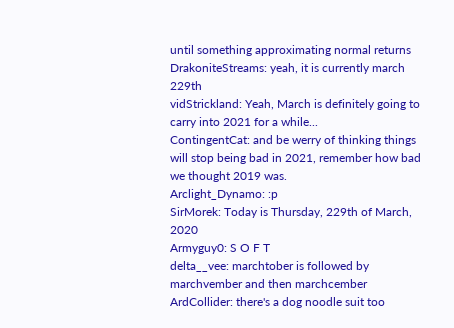until something approximating normal returns
DrakoniteStreams: yeah, it is currently march 229th
vidStrickland: Yeah, March is definitely going to carry into 2021 for a while...
ContingentCat: and be werry of thinking things will stop being bad in 2021, remember how bad we thought 2019 was.
Arclight_Dynamo: :p
SirMorek: Today is Thursday, 229th of March, 2020
Armyguy0: S O F T
delta__vee: marchtober is followed by marchvember and then marchcember
ArdCollider: there's a dog noodle suit too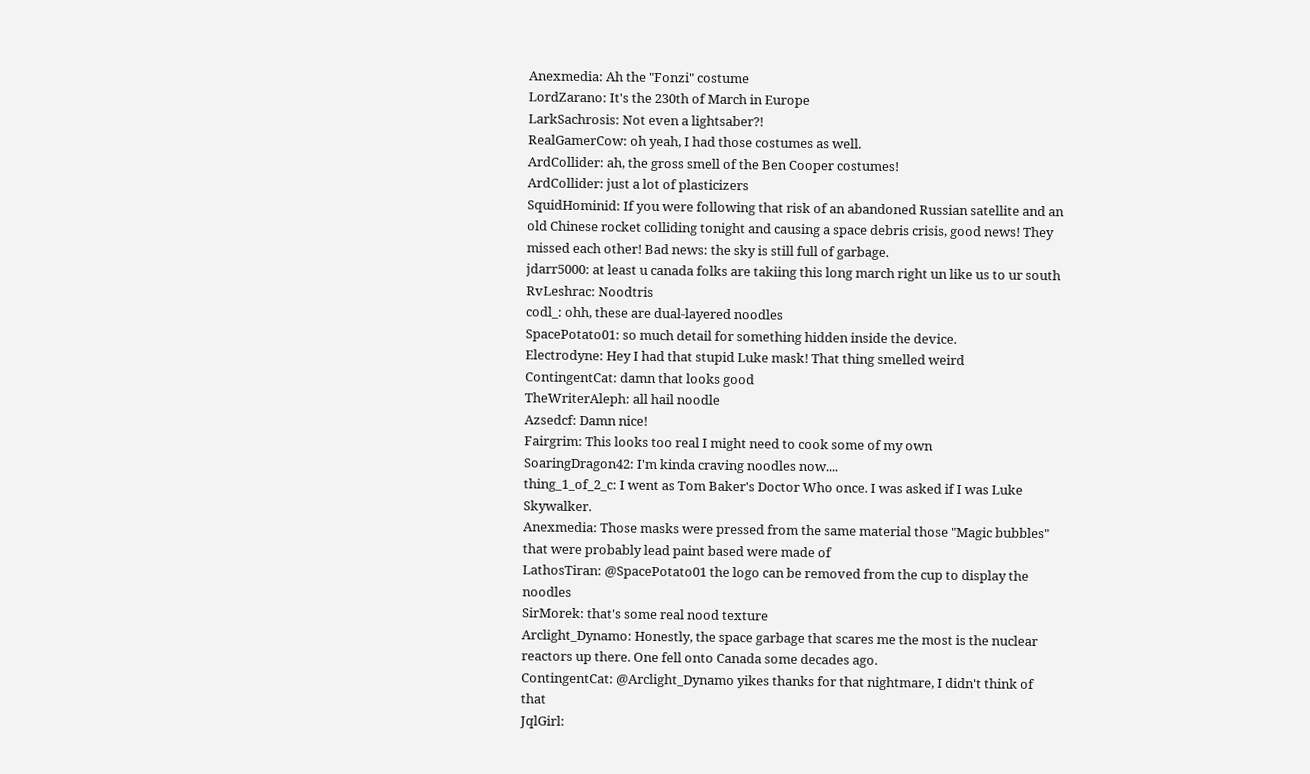Anexmedia: Ah the "Fonzi" costume
LordZarano: It's the 230th of March in Europe
LarkSachrosis: Not even a lightsaber?!
RealGamerCow: oh yeah, I had those costumes as well.
ArdCollider: ah, the gross smell of the Ben Cooper costumes!
ArdCollider: just a lot of plasticizers
SquidHominid: If you were following that risk of an abandoned Russian satellite and an old Chinese rocket colliding tonight and causing a space debris crisis, good news! They missed each other! Bad news: the sky is still full of garbage.
jdarr5000: at least u canada folks are takiing this long march right un like us to ur south
RvLeshrac: Noodtris
codl_: ohh, these are dual-layered noodles
SpacePotato01: so much detail for something hidden inside the device.
Electrodyne: Hey I had that stupid Luke mask! That thing smelled weird
ContingentCat: damn that looks good
TheWriterAleph: all hail noodle
Azsedcf: Damn nice!
Fairgrim: This looks too real I might need to cook some of my own
SoaringDragon42: I'm kinda craving noodles now....
thing_1_of_2_c: I went as Tom Baker's Doctor Who once. I was asked if I was Luke Skywalker.
Anexmedia: Those masks were pressed from the same material those "Magic bubbles" that were probably lead paint based were made of
LathosTiran: @SpacePotato01 the logo can be removed from the cup to display the noodles
SirMorek: that's some real nood texture
Arclight_Dynamo: Honestly, the space garbage that scares me the most is the nuclear reactors up there. One fell onto Canada some decades ago.
ContingentCat: @Arclight_Dynamo yikes thanks for that nightmare, I didn't think of that
JqlGirl: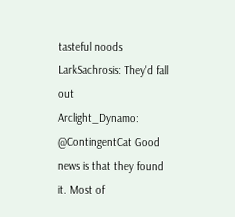tasteful noods
LarkSachrosis: They'd fall out
Arclight_Dynamo: @ContingentCat Good news is that they found it. Most of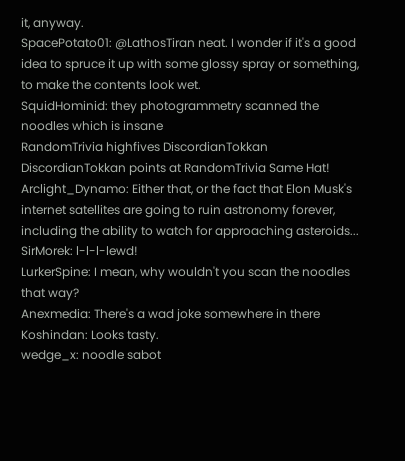it, anyway.
SpacePotato01: @LathosTiran neat. I wonder if it's a good idea to spruce it up with some glossy spray or something, to make the contents look wet.
SquidHominid: they photogrammetry scanned the noodles which is insane
RandomTrivia highfives DiscordianTokkan
DiscordianTokkan points at RandomTrivia Same Hat!
Arclight_Dynamo: Either that, or the fact that Elon Musk's internet satellites are going to ruin astronomy forever, including the ability to watch for approaching asteroids...
SirMorek: l-l-l-lewd!
LurkerSpine: I mean, why wouldn't you scan the noodles that way?
Anexmedia: There's a wad joke somewhere in there
Koshindan: Looks tasty.
wedge_x: noodle sabot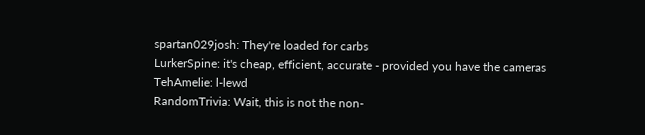spartan029josh: They're loaded for carbs
LurkerSpine: it's cheap, efficient, accurate - provided you have the cameras
TehAmelie: l-lewd
RandomTrivia: Wait, this is not the non-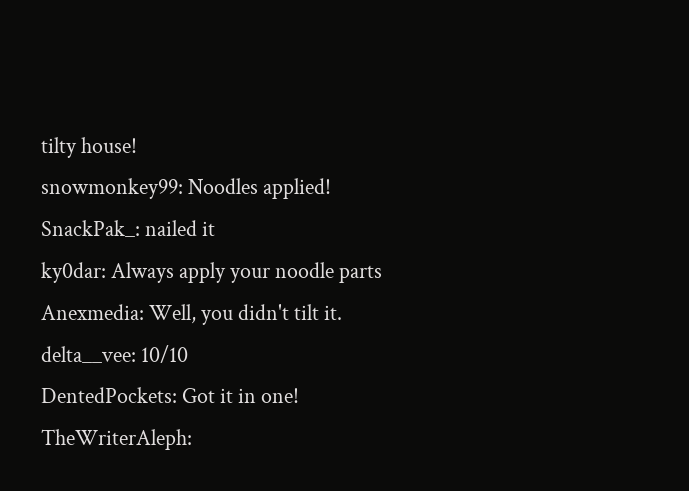tilty house!
snowmonkey99: Noodles applied!
SnackPak_: nailed it
ky0dar: Always apply your noodle parts
Anexmedia: Well, you didn't tilt it.
delta__vee: 10/10
DentedPockets: Got it in one!
TheWriterAleph: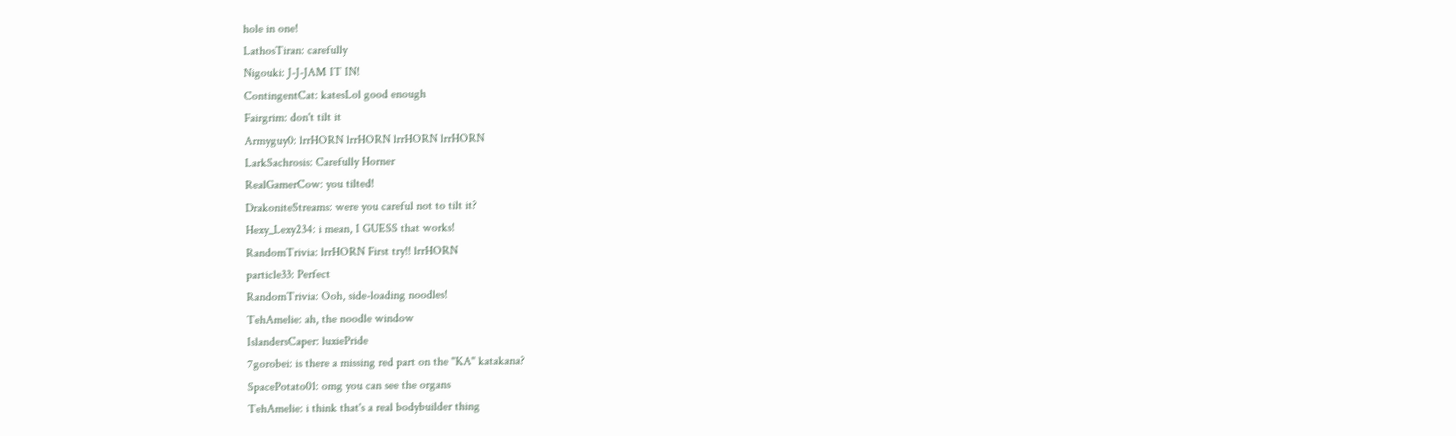hole in one!
LathosTiran: carefully
Nigouki: J-J-JAM IT IN!
ContingentCat: katesLol good enough
Fairgrim: don't tilt it
Armyguy0: lrrHORN lrrHORN lrrHORN lrrHORN
LarkSachrosis: Carefully Horner
RealGamerCow: you tilted!
DrakoniteStreams: were you careful not to tilt it?
Hexy_Lexy234: i mean, I GUESS that works!
RandomTrivia: lrrHORN First try!! lrrHORN
particle33: Perfect
RandomTrivia: Ooh, side-loading noodles!
TehAmelie: ah, the noodle window
IslandersCaper: luxiePride
7gorobei: is there a missing red part on the "KA" katakana?
SpacePotato01: omg you can see the organs
TehAmelie: i think that's a real bodybuilder thing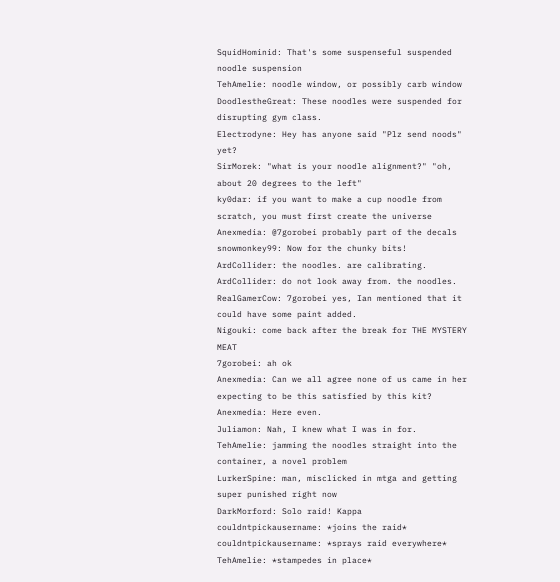SquidHominid: That's some suspenseful suspended noodle suspension
TehAmelie: noodle window, or possibly carb window
DoodlestheGreat: These noodles were suspended for disrupting gym class.
Electrodyne: Hey has anyone said "Plz send noods" yet?
SirMorek: "what is your noodle alignment?" "oh, about 20 degrees to the left"
ky0dar: if you want to make a cup noodle from scratch, you must first create the universe
Anexmedia: @7gorobei probably part of the decals
snowmonkey99: Now for the chunky bits!
ArdCollider: the noodles. are calibrating.
ArdCollider: do not look away from. the noodles.
RealGamerCow: 7gorobei yes, Ian mentioned that it could have some paint added.
Nigouki: come back after the break for THE MYSTERY MEAT
7gorobei: ah ok
Anexmedia: Can we all agree none of us came in her expecting to be this satisfied by this kit?
Anexmedia: Here even.
Juliamon: Nah, I knew what I was in for.
TehAmelie: jamming the noodles straight into the container, a novel problem
LurkerSpine: man, misclicked in mtga and getting super punished right now
DarkMorford: Solo raid! Kappa
couldntpickausername: *joins the raid*
couldntpickausername: *sprays raid everywhere*
TehAmelie: *stampedes in place*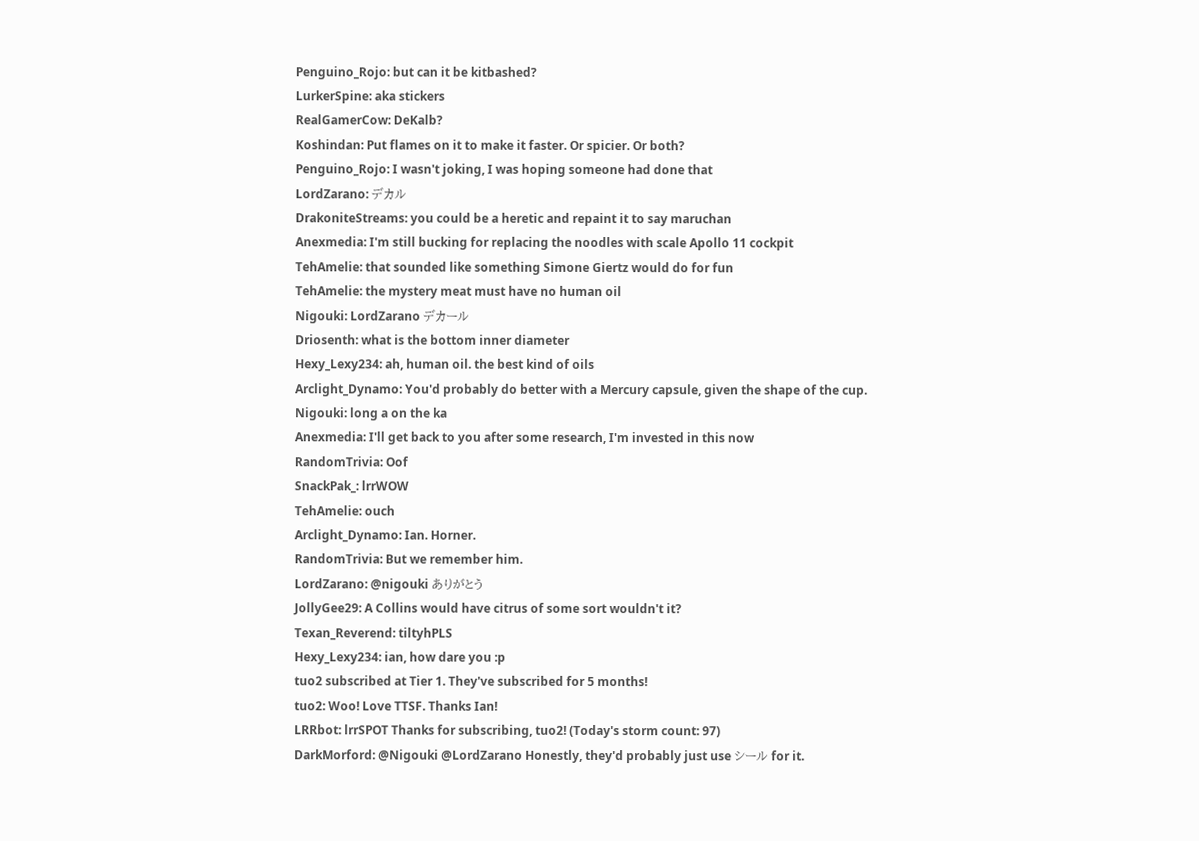Penguino_Rojo: but can it be kitbashed?
LurkerSpine: aka stickers
RealGamerCow: DeKalb?
Koshindan: Put flames on it to make it faster. Or spicier. Or both?
Penguino_Rojo: I wasn't joking, I was hoping someone had done that
LordZarano: デカル
DrakoniteStreams: you could be a heretic and repaint it to say maruchan
Anexmedia: I'm still bucking for replacing the noodles with scale Apollo 11 cockpit
TehAmelie: that sounded like something Simone Giertz would do for fun
TehAmelie: the mystery meat must have no human oil
Nigouki: LordZarano デカール
Driosenth: what is the bottom inner diameter
Hexy_Lexy234: ah, human oil. the best kind of oils
Arclight_Dynamo: You'd probably do better with a Mercury capsule, given the shape of the cup.
Nigouki: long a on the ka
Anexmedia: I'll get back to you after some research, I'm invested in this now
RandomTrivia: Oof
SnackPak_: lrrWOW
TehAmelie: ouch
Arclight_Dynamo: Ian. Horner.
RandomTrivia: But we remember him.
LordZarano: @nigouki ありがとう
JollyGee29: A Collins would have citrus of some sort wouldn't it?
Texan_Reverend: tiltyhPLS
Hexy_Lexy234: ian, how dare you :p
tuo2 subscribed at Tier 1. They've subscribed for 5 months!
tuo2: Woo! Love TTSF. Thanks Ian!
LRRbot: lrrSPOT Thanks for subscribing, tuo2! (Today's storm count: 97)
DarkMorford: @Nigouki @LordZarano Honestly, they'd probably just use シール for it.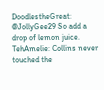DoodlestheGreat: @JollyGee29 So add a drop of lemon juice.
TehAmelie: Collins never touched the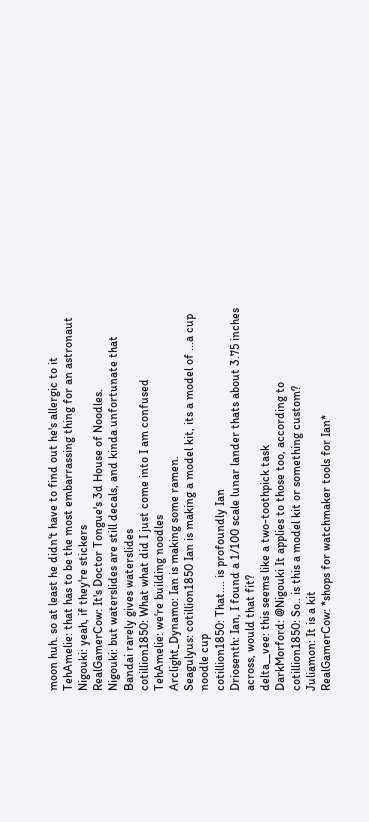moon huh. so at least he didn't have to find out he's allergic to it
TehAmelie: that has to be the most embarrassing thing for an astronaut
Nigouki: yeah, if they're stickers
RealGamerCow: It's Doctor Tongue's 3d House of Noodles.
Nigouki: but waterslides are still decals, and kinda unfortunate that Bandai rarely gives waterslides
cotillion1850: What what did I just come into I am confused
TehAmelie: we're building noodles
Arclight_Dynamo: Ian is making some ramen.
Seagulyus: cotillion1850 Ian is making a model kit, its a model of ...a cup noodle cup
cotillion1850: That.... is profoundly Ian
Driosenth: Ian, I found a 1/100 scale lunar lander thats about 3.75 inches across, would that fit?
delta__vee: this seems like a two-toothpick task
DarkMorford: @Nigouki It applies to those too, according to
cotillion1850: So.. is this a model kit or something custom?
Juliamon: It is a kit
RealGamerCow: *shops for watchmaker tools for Ian*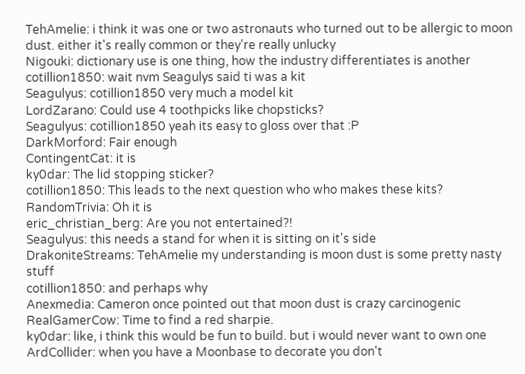TehAmelie: i think it was one or two astronauts who turned out to be allergic to moon dust. either it's really common or they're really unlucky
Nigouki: dictionary use is one thing, how the industry differentiates is another
cotillion1850: wait nvm Seagulys said ti was a kit
Seagulyus: cotillion1850 very much a model kit
LordZarano: Could use 4 toothpicks like chopsticks?
Seagulyus: cotillion1850 yeah its easy to gloss over that :P
DarkMorford: Fair enough
ContingentCat: it is
ky0dar: The lid stopping sticker?
cotillion1850: This leads to the next question who who makes these kits?
RandomTrivia: Oh it is
eric_christian_berg: Are you not entertained?!
Seagulyus: this needs a stand for when it is sitting on it's side
DrakoniteStreams: TehAmelie my understanding is moon dust is some pretty nasty stuff
cotillion1850: and perhaps why
Anexmedia: Cameron once pointed out that moon dust is crazy carcinogenic
RealGamerCow: Time to find a red sharpie.
ky0dar: like, i think this would be fun to build. but i would never want to own one
ArdCollider: when you have a Moonbase to decorate you don't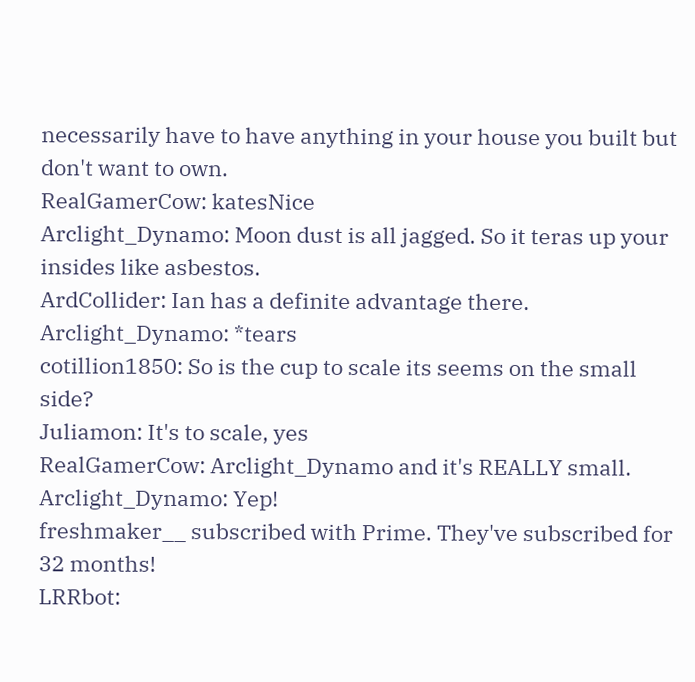necessarily have to have anything in your house you built but don't want to own.
RealGamerCow: katesNice
Arclight_Dynamo: Moon dust is all jagged. So it teras up your insides like asbestos.
ArdCollider: Ian has a definite advantage there.
Arclight_Dynamo: *tears
cotillion1850: So is the cup to scale its seems on the small side?
Juliamon: It's to scale, yes
RealGamerCow: Arclight_Dynamo and it's REALLY small.
Arclight_Dynamo: Yep!
freshmaker__ subscribed with Prime. They've subscribed for 32 months!
LRRbot: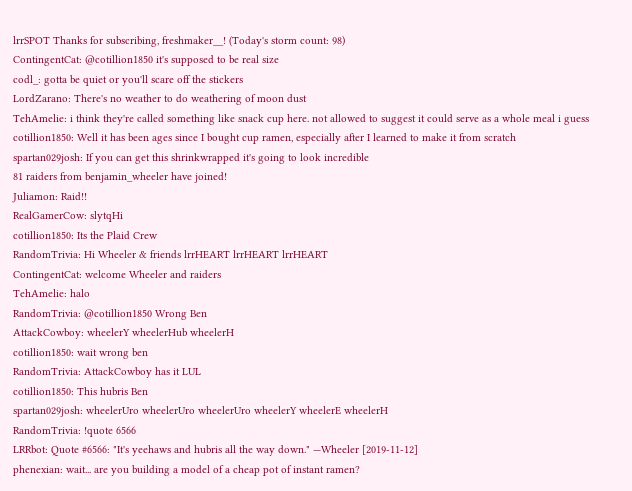lrrSPOT Thanks for subscribing, freshmaker__! (Today's storm count: 98)
ContingentCat: @cotillion1850 it's supposed to be real size
codl_: gotta be quiet or you'll scare off the stickers
LordZarano: There's no weather to do weathering of moon dust
TehAmelie: i think they're called something like snack cup here. not allowed to suggest it could serve as a whole meal i guess
cotillion1850: Well it has been ages since I bought cup ramen, especially after I learned to make it from scratch
spartan029josh: If you can get this shrinkwrapped it's going to look incredible
81 raiders from benjamin_wheeler have joined!
Juliamon: Raid!!
RealGamerCow: slytqHi
cotillion1850: Its the Plaid Crew
RandomTrivia: Hi Wheeler & friends lrrHEART lrrHEART lrrHEART
ContingentCat: welcome Wheeler and raiders
TehAmelie: halo
RandomTrivia: @cotillion1850 Wrong Ben
AttackCowboy: wheelerY wheelerHub wheelerH
cotillion1850: wait wrong ben
RandomTrivia: AttackCowboy has it LUL
cotillion1850: This hubris Ben
spartan029josh: wheelerUro wheelerUro wheelerUro wheelerY wheelerE wheelerH
RandomTrivia: !quote 6566
LRRbot: Quote #6566: "It's yeehaws and hubris all the way down." —Wheeler [2019-11-12]
phenexian: wait... are you building a model of a cheap pot of instant ramen?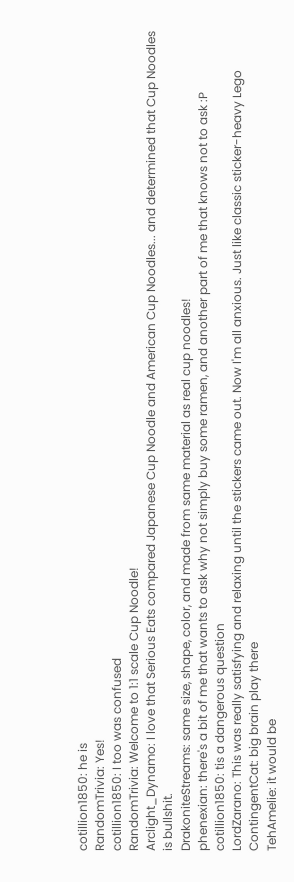cotillion1850: he is
RandomTrivia: Yes!
cotillion1850: I too was confused
RandomTrivia: Welcome to 1:1 scale Cup Noodle!
Arclight_Dynamo: I love that Serious Eats compared Japanese Cup Noodle and American Cup Noodles... and determined that Cup Noodles is bullshit.
DrakoniteStreams: same size, shape, color, and made from same material as real cup noodles!
phenexian: there's a bit of me that wants to ask why not simply buy some ramen, and another part of me that knows not to ask :P
cotillion1850: tis a dangerous question
LordZarano: This was really satisfying and relaxing until the stickers came out. Now I'm all anxious. Just like classic sticker-heavy Lego
ContingentCat: big brain play there
TehAmelie: it would be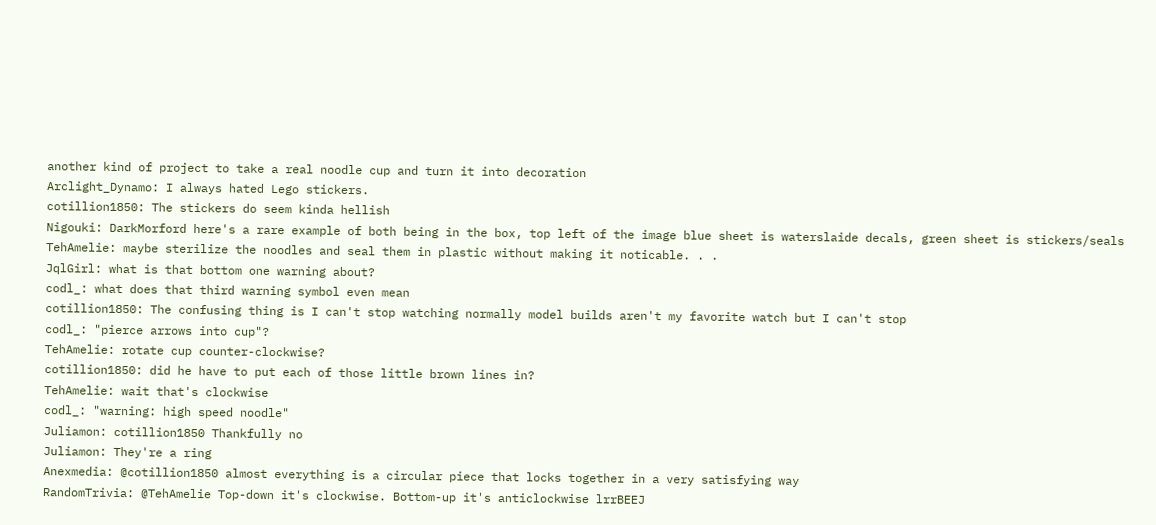another kind of project to take a real noodle cup and turn it into decoration
Arclight_Dynamo: I always hated Lego stickers.
cotillion1850: The stickers do seem kinda hellish
Nigouki: DarkMorford here's a rare example of both being in the box, top left of the image blue sheet is waterslaide decals, green sheet is stickers/seals
TehAmelie: maybe sterilize the noodles and seal them in plastic without making it noticable. . .
JqlGirl: what is that bottom one warning about?
codl_: what does that third warning symbol even mean
cotillion1850: The confusing thing is I can't stop watching normally model builds aren't my favorite watch but I can't stop
codl_: "pierce arrows into cup"?
TehAmelie: rotate cup counter-clockwise?
cotillion1850: did he have to put each of those little brown lines in?
TehAmelie: wait that's clockwise
codl_: "warning: high speed noodle"
Juliamon: cotillion1850 Thankfully no
Juliamon: They're a ring
Anexmedia: @cotillion1850 almost everything is a circular piece that locks together in a very satisfying way
RandomTrivia: @TehAmelie Top-down it's clockwise. Bottom-up it's anticlockwise lrrBEEJ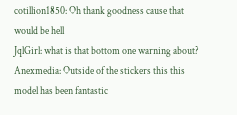cotillion1850: Oh thank goodness cause that would be hell
JqlGirl: what is that bottom one warning about?
Anexmedia: Outside of the stickers this this model has been fantastic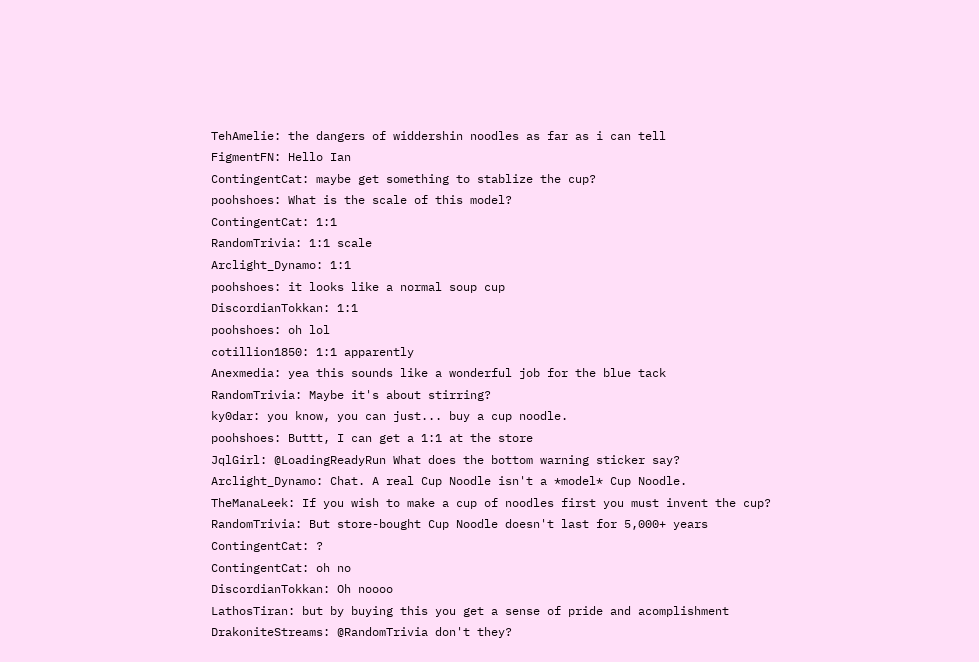TehAmelie: the dangers of widdershin noodles as far as i can tell
FigmentFN: Hello Ian
ContingentCat: maybe get something to stablize the cup?
poohshoes: What is the scale of this model?
ContingentCat: 1:1
RandomTrivia: 1:1 scale
Arclight_Dynamo: 1:1
poohshoes: it looks like a normal soup cup
DiscordianTokkan: 1:1
poohshoes: oh lol
cotillion1850: 1:1 apparently
Anexmedia: yea this sounds like a wonderful job for the blue tack
RandomTrivia: Maybe it's about stirring?
ky0dar: you know, you can just... buy a cup noodle.
poohshoes: Buttt, I can get a 1:1 at the store
JqlGirl: @LoadingReadyRun What does the bottom warning sticker say?
Arclight_Dynamo: Chat. A real Cup Noodle isn't a *model* Cup Noodle.
TheManaLeek: If you wish to make a cup of noodles first you must invent the cup?
RandomTrivia: But store-bought Cup Noodle doesn't last for 5,000+ years
ContingentCat: ?
ContingentCat: oh no
DiscordianTokkan: Oh noooo
LathosTiran: but by buying this you get a sense of pride and acomplishment
DrakoniteStreams: @RandomTrivia don't they?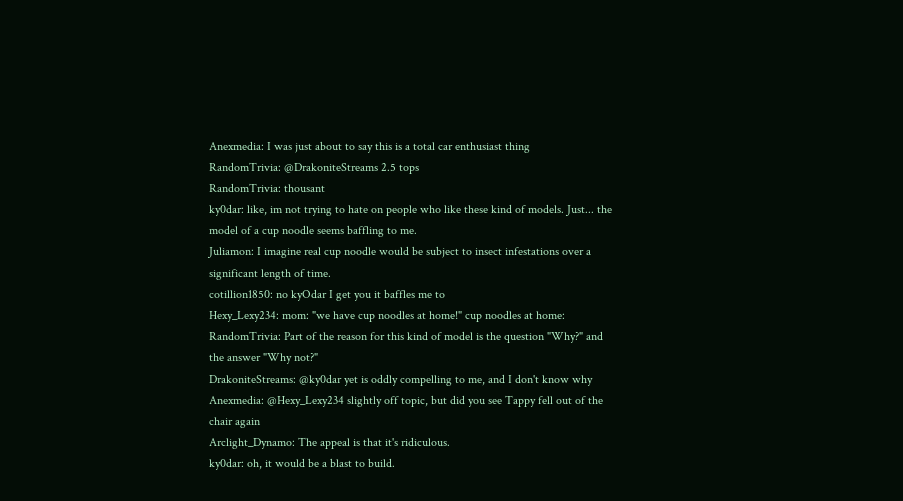Anexmedia: I was just about to say this is a total car enthusiast thing
RandomTrivia: @DrakoniteStreams 2.5 tops
RandomTrivia: thousant
ky0dar: like, im not trying to hate on people who like these kind of models. Just... the model of a cup noodle seems baffling to me.
Juliamon: I imagine real cup noodle would be subject to insect infestations over a significant length of time.
cotillion1850: no kyOdar I get you it baffles me to
Hexy_Lexy234: mom: "we have cup noodles at home!" cup noodles at home:
RandomTrivia: Part of the reason for this kind of model is the question "Why?" and the answer "Why not?"
DrakoniteStreams: @ky0dar yet is oddly compelling to me, and I don't know why
Anexmedia: @Hexy_Lexy234 slightly off topic, but did you see Tappy fell out of the chair again
Arclight_Dynamo: The appeal is that it's ridiculous.
ky0dar: oh, it would be a blast to build.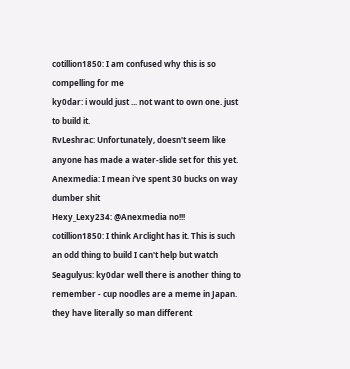cotillion1850: I am confused why this is so compelling for me
ky0dar: i would just ... not want to own one. just to build it.
RvLeshrac: Unfortunately, doesn't seem like anyone has made a water-slide set for this yet.
Anexmedia: I mean i've spent 30 bucks on way dumber shit
Hexy_Lexy234: @Anexmedia no!!!
cotillion1850: I think Arclight has it. This is such an odd thing to build I can't help but watch
Seagulyus: ky0dar well there is another thing to remember - cup noodles are a meme in Japan. they have literally so man different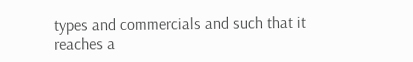types and commercials and such that it reaches a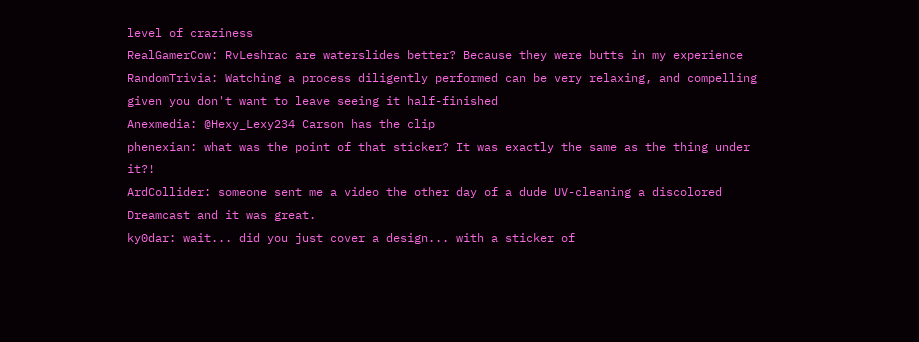level of craziness
RealGamerCow: RvLeshrac are waterslides better? Because they were butts in my experience
RandomTrivia: Watching a process diligently performed can be very relaxing, and compelling given you don't want to leave seeing it half-finished
Anexmedia: @Hexy_Lexy234 Carson has the clip
phenexian: what was the point of that sticker? It was exactly the same as the thing under it?!
ArdCollider: someone sent me a video the other day of a dude UV-cleaning a discolored Dreamcast and it was great.
ky0dar: wait... did you just cover a design... with a sticker of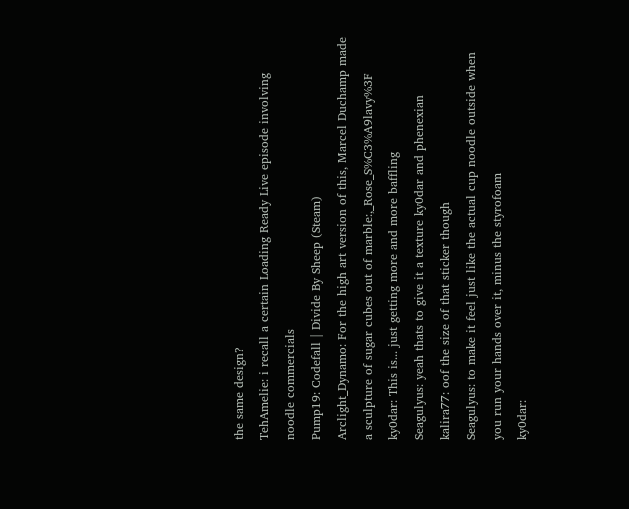the same design?
TehAmelie: i recall a certain Loading Ready Live episode involving noodle commercials
Pump19: Codefall | Divide By Sheep (Steam)
Arclight_Dynamo: For the high art version of this, Marcel Duchamp made a sculpture of sugar cubes out of marble:,_Rose_S%C3%A9lavy%3F
ky0dar: This is... just getting more and more baffling
Seagulyus: yeah thats to give it a texture ky0dar and phenexian
kalira77: oof the size of that sticker though
Seagulyus: to make it feel just like the actual cup noodle outside when you run your hands over it, minus the styrofoam
ky0dar: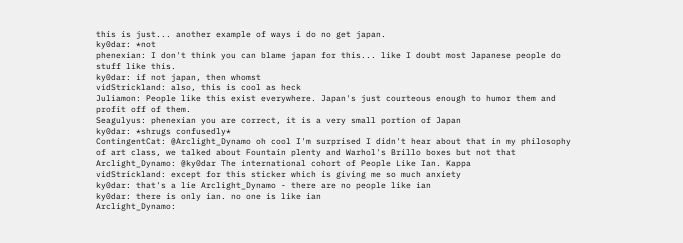this is just... another example of ways i do no get japan.
ky0dar: *not
phenexian: I don't think you can blame japan for this... like I doubt most Japanese people do stuff like this.
ky0dar: if not japan, then whomst
vidStrickland: also, this is cool as heck
Juliamon: People like this exist everywhere. Japan's just courteous enough to humor them and profit off of them.
Seagulyus: phenexian you are correct, it is a very small portion of Japan
ky0dar: *shrugs confusedly*
ContingentCat: @Arclight_Dynamo oh cool I'm surprised I didn't hear about that in my philosophy of art class, we talked about Fountain plenty and Warhol's Brillo boxes but not that
Arclight_Dynamo: @ky0dar The international cohort of People Like Ian. Kappa
vidStrickland: except for this sticker which is giving me so much anxiety
ky0dar: that's a lie Arclight_Dynamo - there are no people like ian
ky0dar: there is only ian. no one is like ian
Arclight_Dynamo: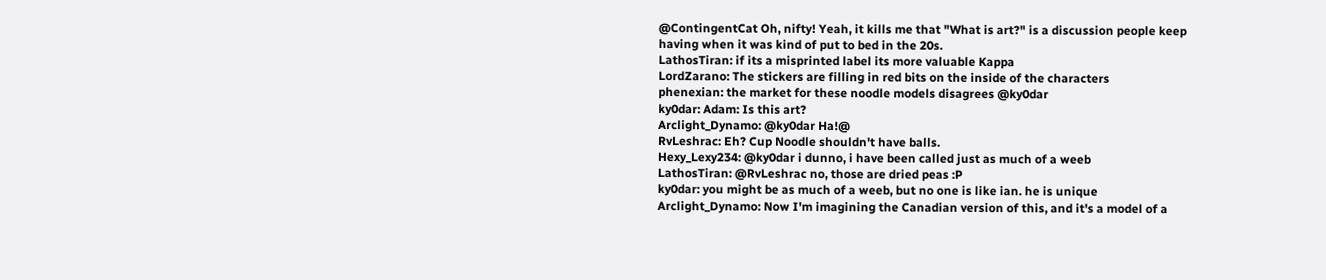@ContingentCat Oh, nifty! Yeah, it kills me that "What is art?" is a discussion people keep having when it was kind of put to bed in the 20s.
LathosTiran: if its a misprinted label its more valuable Kappa
LordZarano: The stickers are filling in red bits on the inside of the characters
phenexian: the market for these noodle models disagrees @ky0dar
ky0dar: Adam: Is this art?
Arclight_Dynamo: @ky0dar Ha!@
RvLeshrac: Eh? Cup Noodle shouldn't have balls.
Hexy_Lexy234: @ky0dar i dunno, i have been called just as much of a weeb
LathosTiran: @RvLeshrac no, those are dried peas :P
ky0dar: you might be as much of a weeb, but no one is like ian. he is unique
Arclight_Dynamo: Now I'm imagining the Canadian version of this, and it's a model of a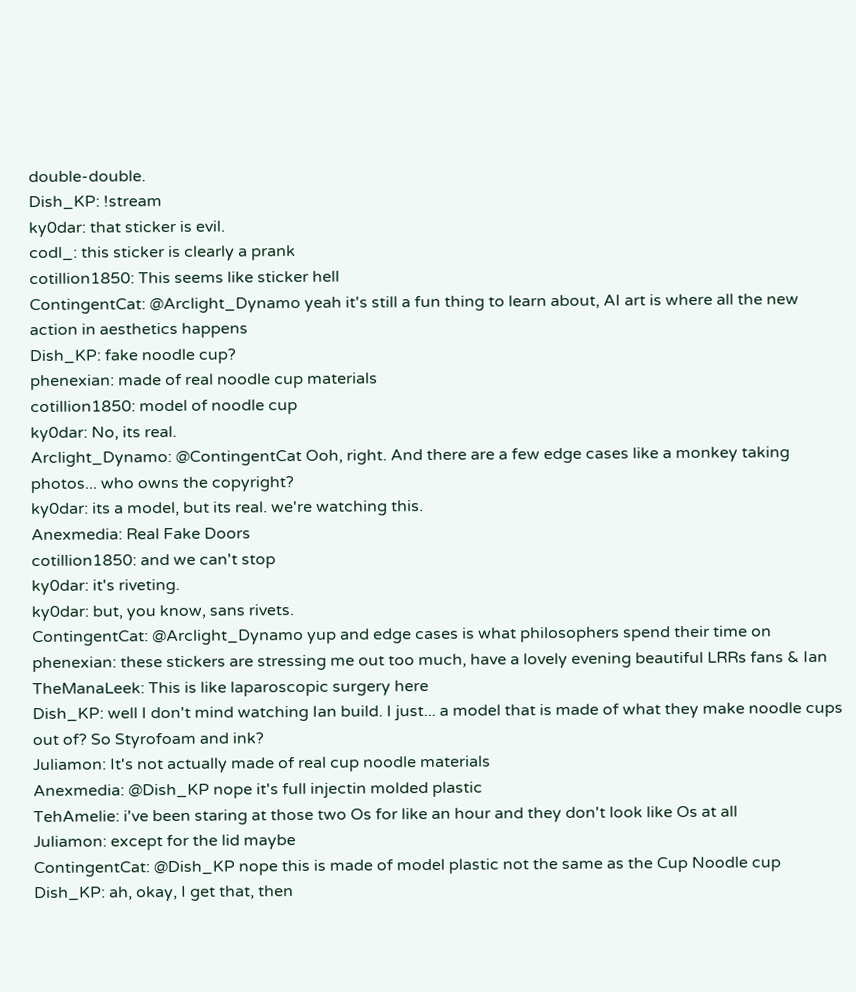double-double.
Dish_KP: !stream
ky0dar: that sticker is evil.
codl_: this sticker is clearly a prank
cotillion1850: This seems like sticker hell
ContingentCat: @Arclight_Dynamo yeah it's still a fun thing to learn about, AI art is where all the new action in aesthetics happens
Dish_KP: fake noodle cup?
phenexian: made of real noodle cup materials
cotillion1850: model of noodle cup
ky0dar: No, its real.
Arclight_Dynamo: @ContingentCat Ooh, right. And there are a few edge cases like a monkey taking photos... who owns the copyright?
ky0dar: its a model, but its real. we're watching this.
Anexmedia: Real Fake Doors
cotillion1850: and we can't stop
ky0dar: it's riveting.
ky0dar: but, you know, sans rivets.
ContingentCat: @Arclight_Dynamo yup and edge cases is what philosophers spend their time on
phenexian: these stickers are stressing me out too much, have a lovely evening beautiful LRRs fans & Ian
TheManaLeek: This is like laparoscopic surgery here
Dish_KP: well I don't mind watching Ian build. I just... a model that is made of what they make noodle cups out of? So Styrofoam and ink?
Juliamon: It's not actually made of real cup noodle materials
Anexmedia: @Dish_KP nope it's full injectin molded plastic
TehAmelie: i've been staring at those two Os for like an hour and they don't look like Os at all
Juliamon: except for the lid maybe
ContingentCat: @Dish_KP nope this is made of model plastic not the same as the Cup Noodle cup
Dish_KP: ah, okay, I get that, then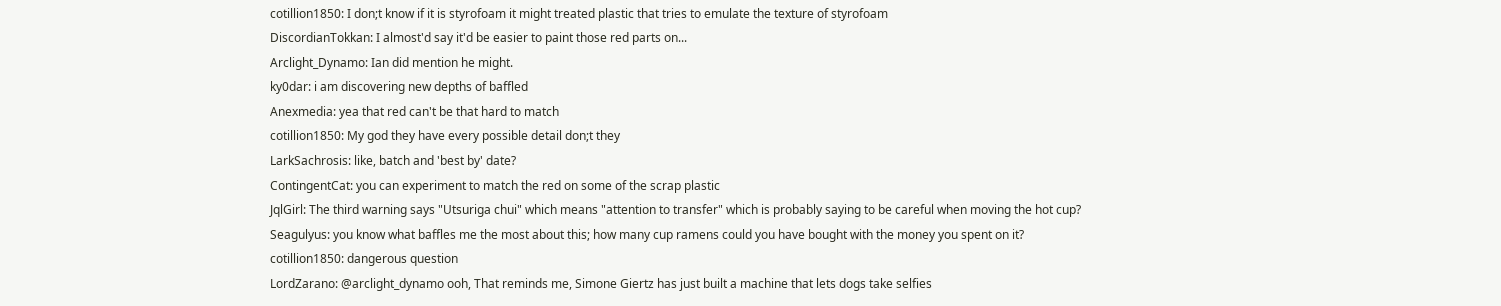cotillion1850: I don;t know if it is styrofoam it might treated plastic that tries to emulate the texture of styrofoam
DiscordianTokkan: I almost'd say it'd be easier to paint those red parts on...
Arclight_Dynamo: Ian did mention he might.
ky0dar: i am discovering new depths of baffled
Anexmedia: yea that red can't be that hard to match
cotillion1850: My god they have every possible detail don;t they
LarkSachrosis: like, batch and 'best by' date?
ContingentCat: you can experiment to match the red on some of the scrap plastic
JqlGirl: The third warning says "Utsuriga chui" which means "attention to transfer" which is probably saying to be careful when moving the hot cup?
Seagulyus: you know what baffles me the most about this; how many cup ramens could you have bought with the money you spent on it?
cotillion1850: dangerous question
LordZarano: @arclight_dynamo ooh, That reminds me, Simone Giertz has just built a machine that lets dogs take selfies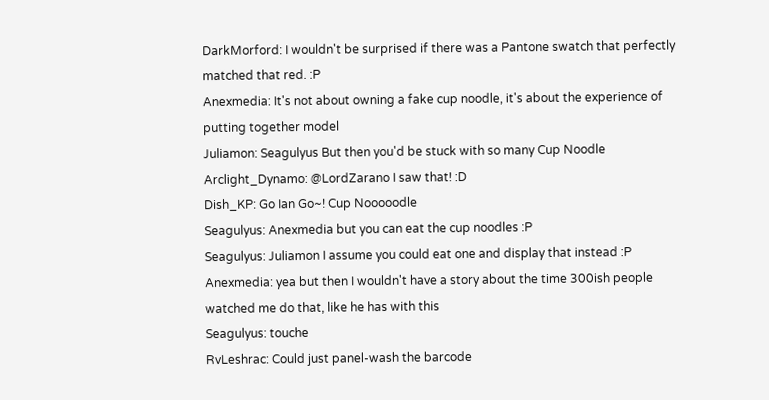DarkMorford: I wouldn't be surprised if there was a Pantone swatch that perfectly matched that red. :P
Anexmedia: It's not about owning a fake cup noodle, it's about the experience of putting together model
Juliamon: Seagulyus But then you'd be stuck with so many Cup Noodle
Arclight_Dynamo: @LordZarano I saw that! :D
Dish_KP: Go Ian Go~! Cup Nooooodle
Seagulyus: Anexmedia but you can eat the cup noodles :P
Seagulyus: Juliamon I assume you could eat one and display that instead :P
Anexmedia: yea but then I wouldn't have a story about the time 300ish people watched me do that, like he has with this
Seagulyus: touche
RvLeshrac: Could just panel-wash the barcode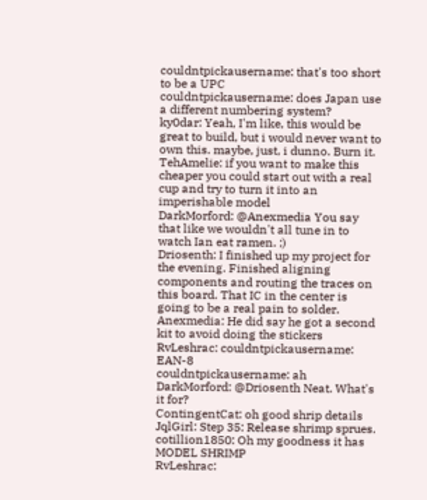couldntpickausername: that's too short to be a UPC
couldntpickausername: does Japan use a different numbering system?
ky0dar: Yeah, I'm like, this would be great to build, but i would never want to own this. maybe, just, i dunno. Burn it.
TehAmelie: if you want to make this cheaper you could start out with a real cup and try to turn it into an imperishable model
DarkMorford: @Anexmedia You say that like we wouldn't all tune in to watch Ian eat ramen. ;)
Driosenth: I finished up my project for the evening. Finished aligning components and routing the traces on this board. That IC in the center is going to be a real pain to solder.
Anexmedia: He did say he got a second kit to avoid doing the stickers
RvLeshrac: couldntpickausername: EAN-8
couldntpickausername: ah
DarkMorford: @Driosenth Neat. What's it for?
ContingentCat: oh good shrip details
JqlGirl: Step 35: Release shrimp sprues.
cotillion1850: Oh my goodness it has MODEL SHRIMP
RvLeshrac: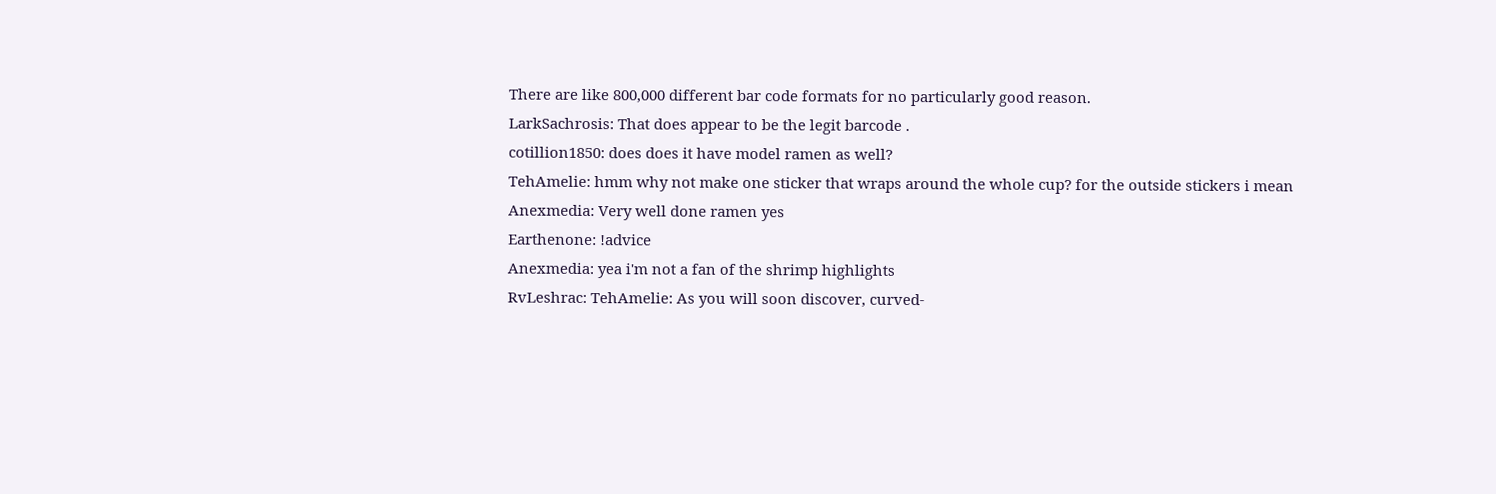There are like 800,000 different bar code formats for no particularly good reason.
LarkSachrosis: That does appear to be the legit barcode .
cotillion1850: does does it have model ramen as well?
TehAmelie: hmm why not make one sticker that wraps around the whole cup? for the outside stickers i mean
Anexmedia: Very well done ramen yes
Earthenone: !advice
Anexmedia: yea i'm not a fan of the shrimp highlights
RvLeshrac: TehAmelie: As you will soon discover, curved-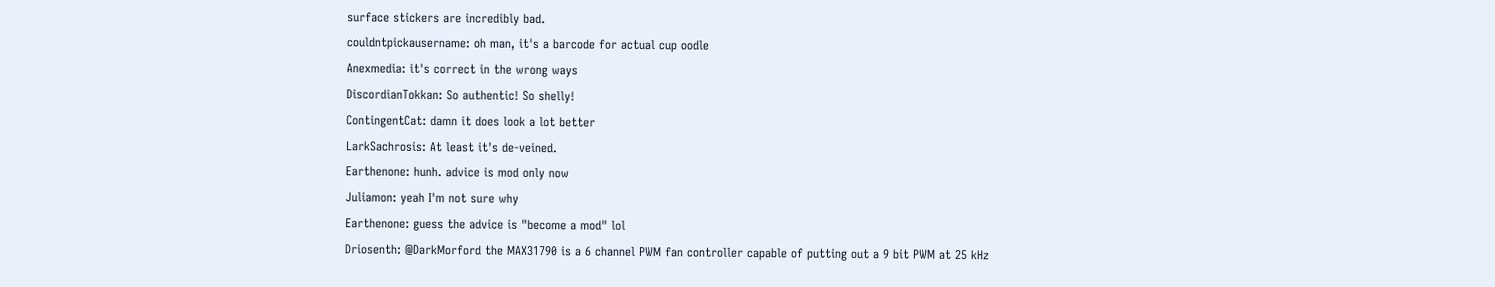surface stickers are incredibly bad.
couldntpickausername: oh man, it's a barcode for actual cup oodle
Anexmedia: it's correct in the wrong ways
DiscordianTokkan: So authentic! So shelly!
ContingentCat: damn it does look a lot better
LarkSachrosis: At least it's de-veined.
Earthenone: hunh. advice is mod only now
Juliamon: yeah I'm not sure why
Earthenone: guess the advice is "become a mod" lol
Driosenth: @DarkMorford the MAX31790 is a 6 channel PWM fan controller capable of putting out a 9 bit PWM at 25 kHz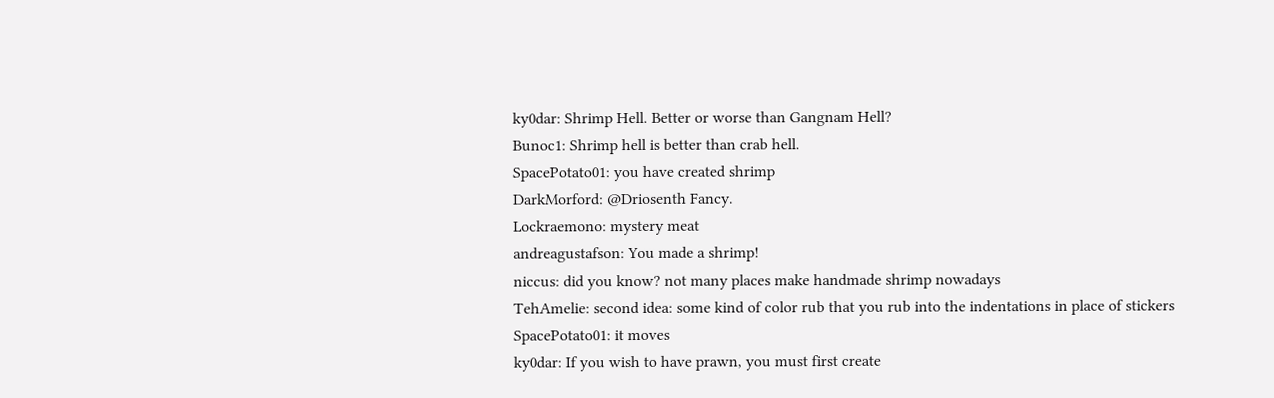ky0dar: Shrimp Hell. Better or worse than Gangnam Hell?
Bunoc1: Shrimp hell is better than crab hell.
SpacePotato01: you have created shrimp
DarkMorford: @Driosenth Fancy.
Lockraemono: mystery meat
andreagustafson: You made a shrimp!
niccus: did you know? not many places make handmade shrimp nowadays
TehAmelie: second idea: some kind of color rub that you rub into the indentations in place of stickers
SpacePotato01: it moves
ky0dar: If you wish to have prawn, you must first create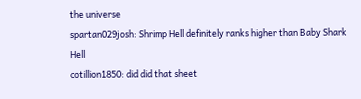the universe
spartan029josh: Shrimp Hell definitely ranks higher than Baby Shark Hell
cotillion1850: did did that sheet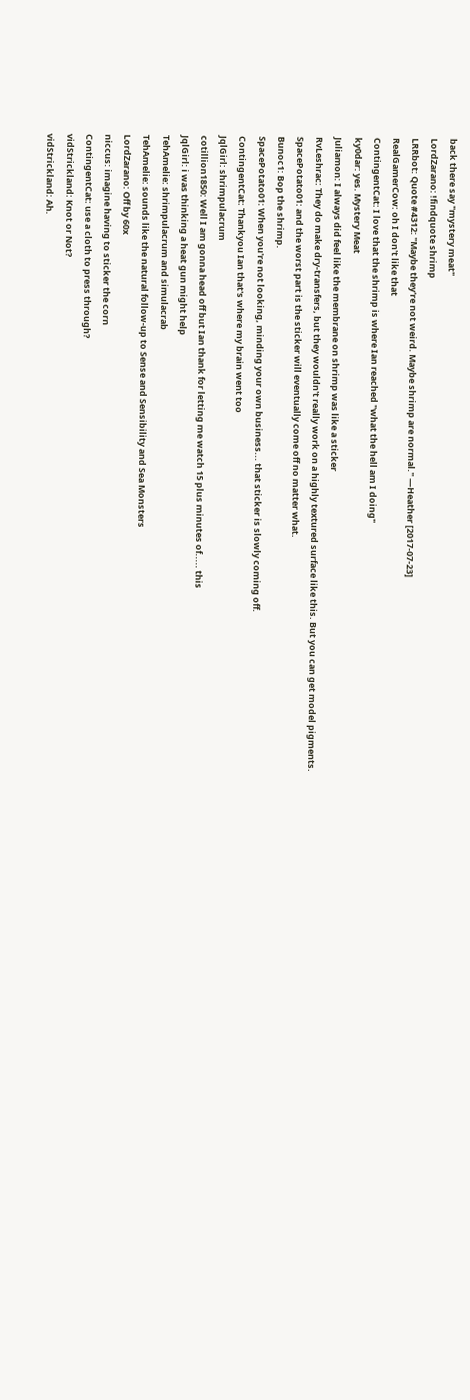back there say "mystery meat"
LordZarano: !findquote shrimp
LRRbot: Quote #4312: "Maybe they're not weird. Maybe shrimp are normal." —Heather [2017-07-23]
RealGamerCow: oh I don't like that
ContingentCat: I love that the shrimp is where Ian reached "what the hell am I doing"
ky0dar: yes. Mystery Meat
Juliamon: I always did feel like the membrane on shrimp was like a sticker
RvLeshrac: They do make dry-transfers, but they wouldn't really work on a highly textured surface like this. But you can get model pigments.
SpacePotato01: and the worst part is the sticker will eventually come off no matter what.
Bunoc1: Bop the shrimp.
SpacePotato01: When you're not looking, minding your own business... that sticker is slowly coming off.
ContingentCat: Thankyou Ian that's where my brain went too
JqlGirl: shrimpulacrum
cotillion1850: Well I am gonna head off but Ian thank for letting me watch 15 plus minutes of..... this
JqlGirl: i was thinking a heat gun might help
TehAmelie: shrimpulacrum and simulacrab
TehAmelie: sounds like the natural follow-up to Sense and Sensibility and Sea Monsters
LordZarano: Off by 60x
niccus: imagine having to sticker the corn
ContingentCat: use a cloth to press through?
vidStrickland: Knot or Not?
vidStrickland: Ah.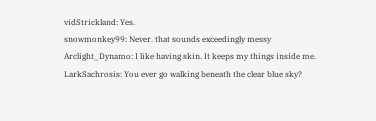vidStrickland: Yes.
snowmonkey99: Never. that sounds exceedingly messy
Arclight_Dynamo: I like having skin. It keeps my things inside me.
LarkSachrosis: You ever go walking beneath the clear blue sky?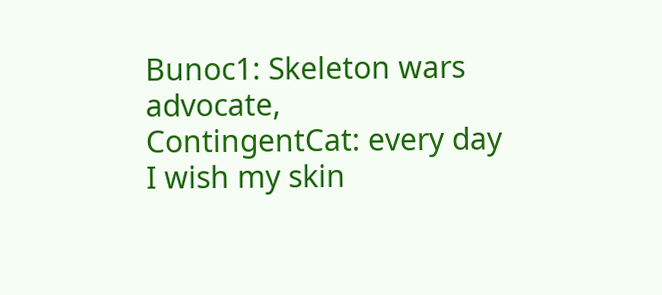Bunoc1: Skeleton wars advocate,
ContingentCat: every day I wish my skin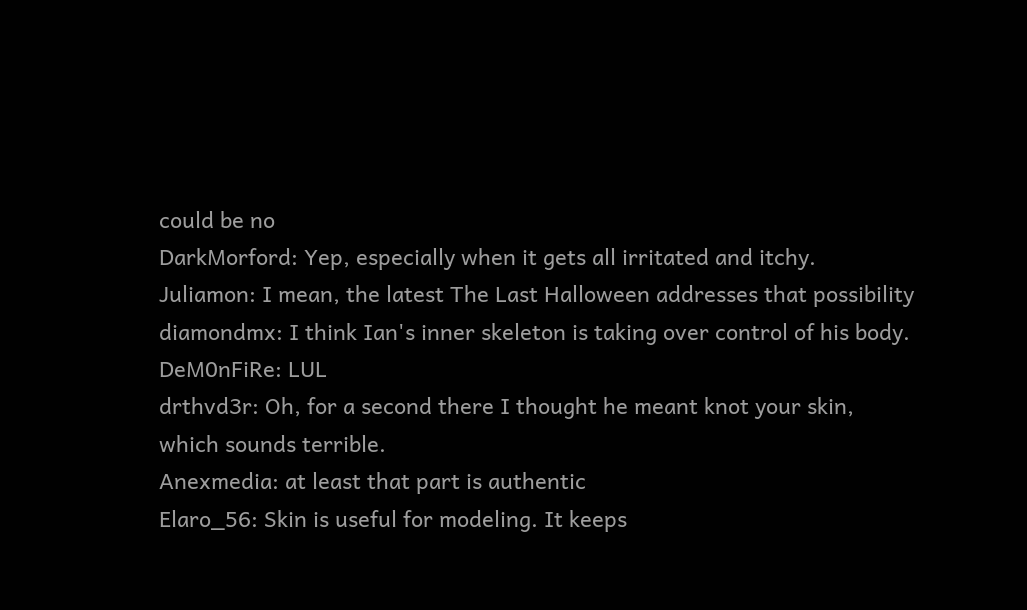could be no
DarkMorford: Yep, especially when it gets all irritated and itchy.
Juliamon: I mean, the latest The Last Halloween addresses that possibility
diamondmx: I think Ian's inner skeleton is taking over control of his body.
DeM0nFiRe: LUL
drthvd3r: Oh, for a second there I thought he meant knot your skin, which sounds terrible.
Anexmedia: at least that part is authentic
Elaro_56: Skin is useful for modeling. It keeps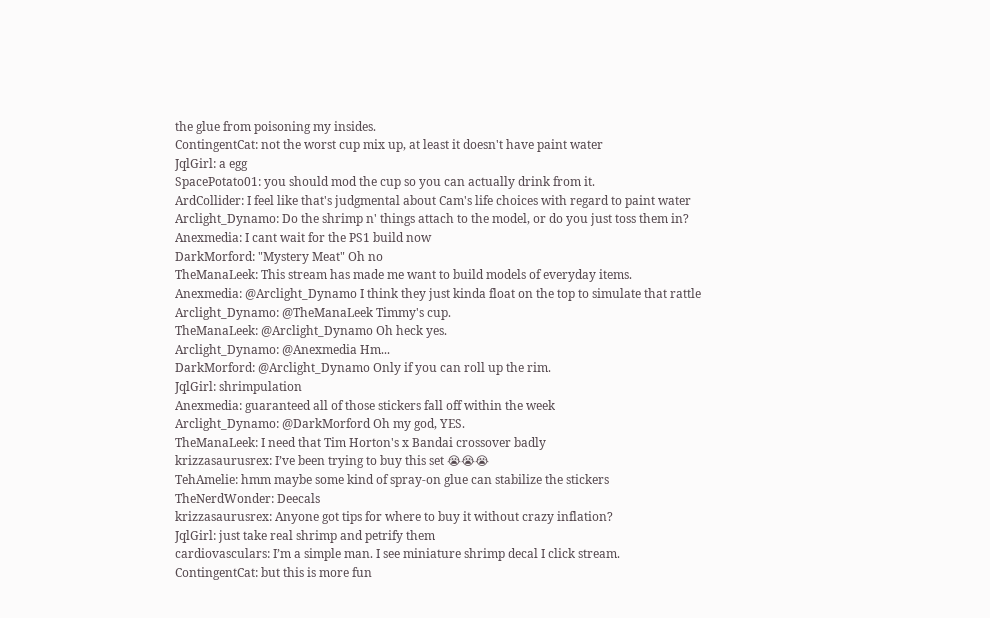the glue from poisoning my insides.
ContingentCat: not the worst cup mix up, at least it doesn't have paint water
JqlGirl: a egg
SpacePotato01: you should mod the cup so you can actually drink from it.
ArdCollider: I feel like that's judgmental about Cam's life choices with regard to paint water
Arclight_Dynamo: Do the shrimp n' things attach to the model, or do you just toss them in?
Anexmedia: I cant wait for the PS1 build now
DarkMorford: "Mystery Meat" Oh no
TheManaLeek: This stream has made me want to build models of everyday items.
Anexmedia: @Arclight_Dynamo I think they just kinda float on the top to simulate that rattle
Arclight_Dynamo: @TheManaLeek Timmy's cup.
TheManaLeek: @Arclight_Dynamo Oh heck yes.
Arclight_Dynamo: @Anexmedia Hm...
DarkMorford: @Arclight_Dynamo Only if you can roll up the rim.
JqlGirl: shrimpulation
Anexmedia: guaranteed all of those stickers fall off within the week
Arclight_Dynamo: @DarkMorford Oh my god, YES.
TheManaLeek: I need that Tim Horton's x Bandai crossover badly
krizzasaurusrex: I’ve been trying to buy this set 😭😭😭
TehAmelie: hmm maybe some kind of spray-on glue can stabilize the stickers
TheNerdWonder: Deecals
krizzasaurusrex: Anyone got tips for where to buy it without crazy inflation?
JqlGirl: just take real shrimp and petrify them
cardiovasculars: I’m a simple man. I see miniature shrimp decal I click stream.
ContingentCat: but this is more fun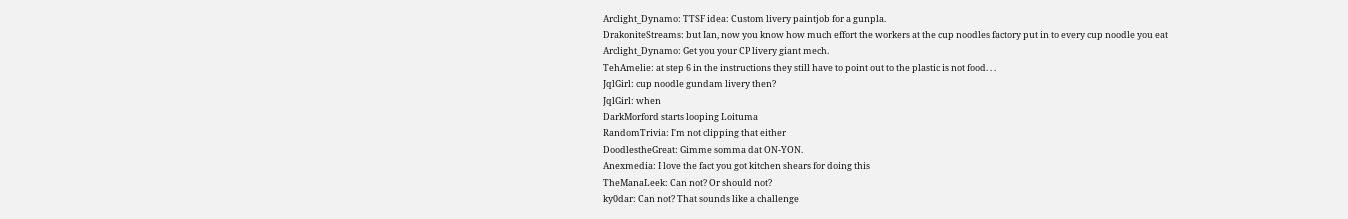Arclight_Dynamo: TTSF idea: Custom livery paintjob for a gunpla.
DrakoniteStreams: but Ian, now you know how much effort the workers at the cup noodles factory put in to every cup noodle you eat
Arclight_Dynamo: Get you your CP livery giant mech.
TehAmelie: at step 6 in the instructions they still have to point out to the plastic is not food. . .
JqlGirl: cup noodle gundam livery then?
JqlGirl: when
DarkMorford starts looping Loituma
RandomTrivia: I'm not clipping that either
DoodlestheGreat: Gimme somma dat ON-YON.
Anexmedia: I love the fact you got kitchen shears for doing this
TheManaLeek: Can not? Or should not?
ky0dar: Can not? That sounds like a challenge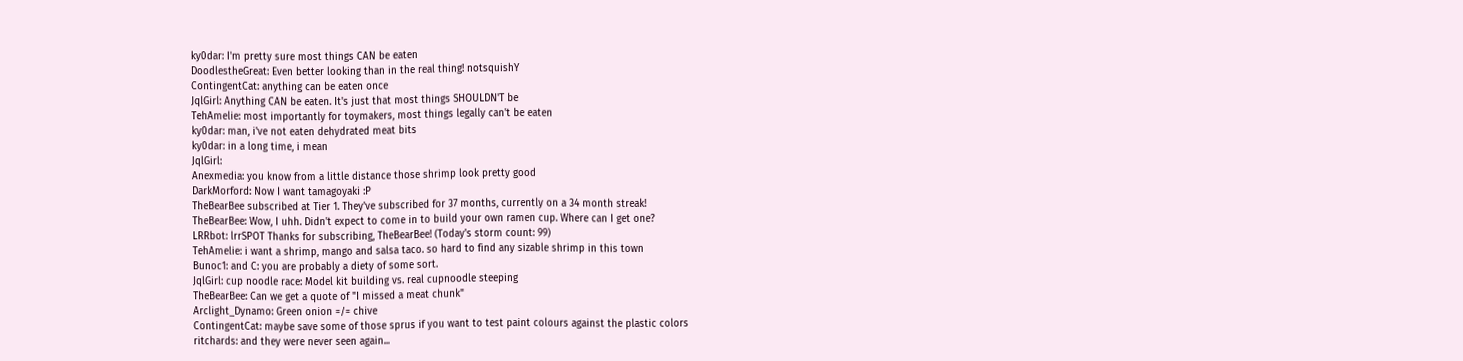ky0dar: I'm pretty sure most things CAN be eaten
DoodlestheGreat: Even better looking than in the real thing! notsquishY
ContingentCat: anything can be eaten once
JqlGirl: Anything CAN be eaten. It's just that most things SHOULDN'T be
TehAmelie: most importantly for toymakers, most things legally can't be eaten
ky0dar: man, i've not eaten dehydrated meat bits
ky0dar: in a long time, i mean
JqlGirl:
Anexmedia: you know from a little distance those shrimp look pretty good
DarkMorford: Now I want tamagoyaki :P
TheBearBee subscribed at Tier 1. They've subscribed for 37 months, currently on a 34 month streak!
TheBearBee: Wow, I uhh. Didn't expect to come in to build your own ramen cup. Where can I get one?
LRRbot: lrrSPOT Thanks for subscribing, TheBearBee! (Today's storm count: 99)
TehAmelie: i want a shrimp, mango and salsa taco. so hard to find any sizable shrimp in this town
Bunoc1: and C: you are probably a diety of some sort.
JqlGirl: cup noodle race: Model kit building vs. real cupnoodle steeping
TheBearBee: Can we get a quote of "I missed a meat chunk"
Arclight_Dynamo: Green onion =/= chive
ContingentCat: maybe save some of those sprus if you want to test paint colours against the plastic colors
ritchards: and they were never seen again...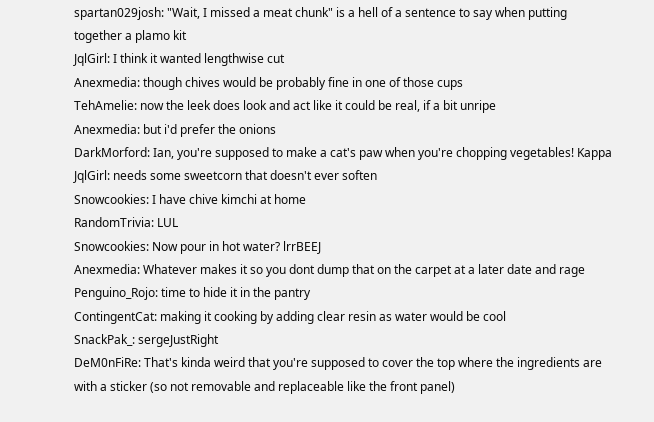spartan029josh: "Wait, I missed a meat chunk" is a hell of a sentence to say when putting together a plamo kit
JqlGirl: I think it wanted lengthwise cut
Anexmedia: though chives would be probably fine in one of those cups
TehAmelie: now the leek does look and act like it could be real, if a bit unripe
Anexmedia: but i'd prefer the onions
DarkMorford: Ian, you're supposed to make a cat's paw when you're chopping vegetables! Kappa
JqlGirl: needs some sweetcorn that doesn't ever soften
Snowcookies: I have chive kimchi at home
RandomTrivia: LUL
Snowcookies: Now pour in hot water? lrrBEEJ
Anexmedia: Whatever makes it so you dont dump that on the carpet at a later date and rage
Penguino_Rojo: time to hide it in the pantry
ContingentCat: making it cooking by adding clear resin as water would be cool
SnackPak_: sergeJustRight
DeM0nFiRe: That's kinda weird that you're supposed to cover the top where the ingredients are with a sticker (so not removable and replaceable like the front panel)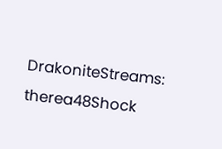DrakoniteStreams: therea48Shock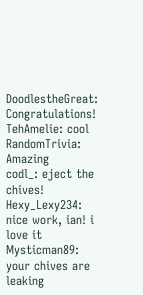DoodlestheGreat: Congratulations!
TehAmelie: cool
RandomTrivia: Amazing
codl_: eject the chives!
Hexy_Lexy234: nice work, ian! i love it
Mysticman89: your chives are leaking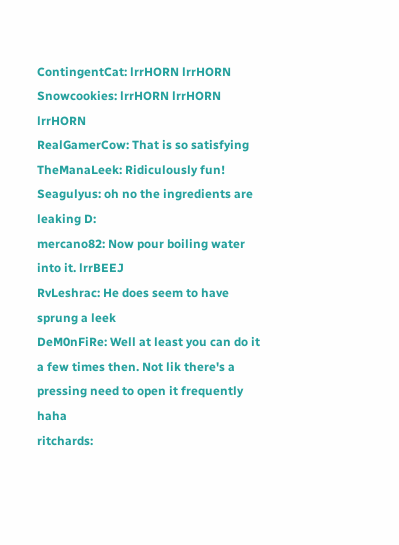ContingentCat: lrrHORN lrrHORN
Snowcookies: lrrHORN lrrHORN lrrHORN
RealGamerCow: That is so satisfying
TheManaLeek: Ridiculously fun!
Seagulyus: oh no the ingredients are leaking D:
mercano82: Now pour boiling water into it. lrrBEEJ
RvLeshrac: He does seem to have sprung a leek
DeM0nFiRe: Well at least you can do it a few times then. Not lik there's a pressing need to open it frequently haha
ritchards: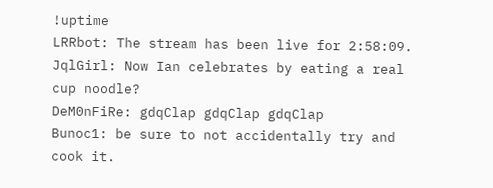!uptime
LRRbot: The stream has been live for 2:58:09.
JqlGirl: Now Ian celebrates by eating a real cup noodle?
DeM0nFiRe: gdqClap gdqClap gdqClap
Bunoc1: be sure to not accidentally try and cook it.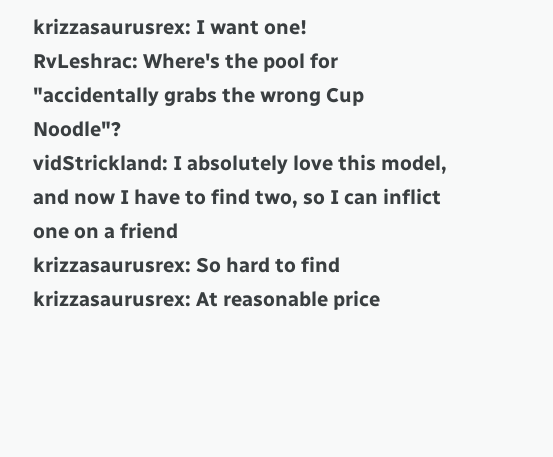krizzasaurusrex: I want one!
RvLeshrac: Where's the pool for "accidentally grabs the wrong Cup Noodle"?
vidStrickland: I absolutely love this model, and now I have to find two, so I can inflict one on a friend
krizzasaurusrex: So hard to find
krizzasaurusrex: At reasonable price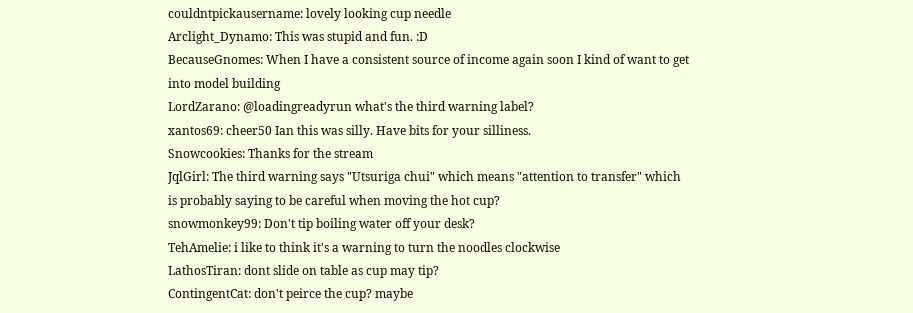couldntpickausername: lovely looking cup needle
Arclight_Dynamo: This was stupid and fun. :D
BecauseGnomes: When I have a consistent source of income again soon I kind of want to get into model building
LordZarano: @loadingreadyrun what's the third warning label?
xantos69: cheer50 Ian this was silly. Have bits for your silliness.
Snowcookies: Thanks for the stream
JqlGirl: The third warning says "Utsuriga chui" which means "attention to transfer" which is probably saying to be careful when moving the hot cup?
snowmonkey99: Don't tip boiling water off your desk?
TehAmelie: i like to think it's a warning to turn the noodles clockwise
LathosTiran: dont slide on table as cup may tip?
ContingentCat: don't peirce the cup? maybe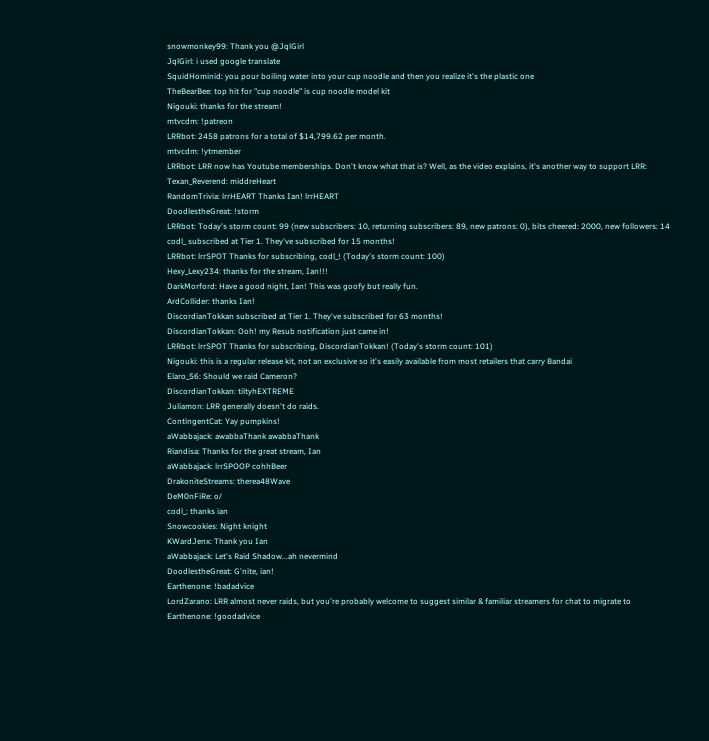snowmonkey99: Thank you @JqlGirl
JqlGirl: i used google translate
SquidHominid: you pour boiling water into your cup noodle and then you realize it's the plastic one
TheBearBee: top hit for "cup noodle" is cup noodle model kit
Nigouki: thanks for the stream!
mtvcdm: !patreon
LRRbot: 2458 patrons for a total of $14,799.62 per month.
mtvcdm: !ytmember
LRRbot: LRR now has Youtube memberships. Don't know what that is? Well, as the video explains, it's another way to support LRR:
Texan_Reverend: middreHeart
RandomTrivia: lrrHEART Thanks Ian! lrrHEART
DoodlestheGreat: !storm
LRRbot: Today's storm count: 99 (new subscribers: 10, returning subscribers: 89, new patrons: 0), bits cheered: 2000, new followers: 14
codl_ subscribed at Tier 1. They've subscribed for 15 months!
LRRbot: lrrSPOT Thanks for subscribing, codl_! (Today's storm count: 100)
Hexy_Lexy234: thanks for the stream, Ian!!!
DarkMorford: Have a good night, Ian! This was goofy but really fun.
ArdCollider: thanks Ian!
DiscordianTokkan subscribed at Tier 1. They've subscribed for 63 months!
DiscordianTokkan: Ooh! my Resub notification just came in!
LRRbot: lrrSPOT Thanks for subscribing, DiscordianTokkan! (Today's storm count: 101)
Nigouki: this is a regular release kit, not an exclusive so it's easily available from most retailers that carry Bandai
Elaro_56: Should we raid Cameron?
DiscordianTokkan: tiltyhEXTREME
Juliamon: LRR generally doesn't do raids.
ContingentCat: Yay pumpkins!
aWabbajack: awabbaThank awabbaThank
Riandisa: Thanks for the great stream, Ian
aWabbajack: lrrSPOOP cohhBeer
DrakoniteStreams: therea48Wave
DeM0nFiRe: o/
codl_: thanks ian
Snowcookies: Night knight
KWardJenx: Thank you Ian
aWabbajack: Let's Raid Shadow...ah nevermind
DoodlestheGreat: G'nite, ian!
Earthenone: !badadvice
LordZarano: LRR almost never raids, but you're probably welcome to suggest similar & familiar streamers for chat to migrate to
Earthenone: !goodadvice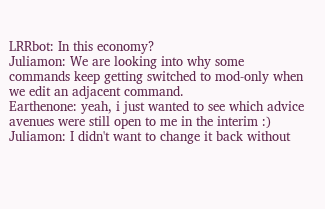LRRbot: In this economy?
Juliamon: We are looking into why some commands keep getting switched to mod-only when we edit an adjacent command.
Earthenone: yeah, i just wanted to see which advice avenues were still open to me in the interim :)
Juliamon: I didn't want to change it back without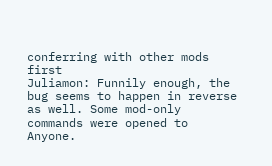conferring with other mods first
Juliamon: Funnily enough, the bug seems to happen in reverse as well. Some mod-only commands were opened to Anyone.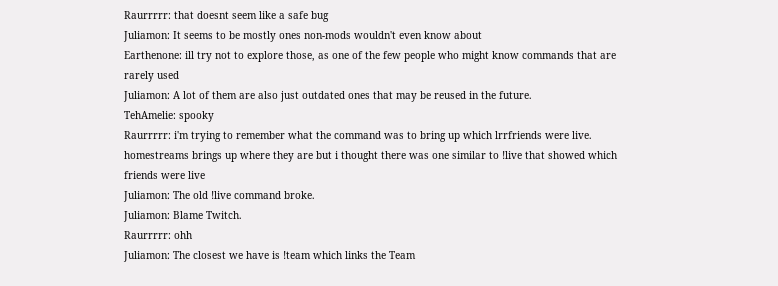Raurrrrr: that doesnt seem like a safe bug
Juliamon: It seems to be mostly ones non-mods wouldn't even know about
Earthenone: ill try not to explore those, as one of the few people who might know commands that are rarely used
Juliamon: A lot of them are also just outdated ones that may be reused in the future.
TehAmelie: spooky
Raurrrrr: i'm trying to remember what the command was to bring up which lrrfriends were live. homestreams brings up where they are but i thought there was one similar to !live that showed which friends were live
Juliamon: The old !live command broke.
Juliamon: Blame Twitch.
Raurrrrr: ohh
Juliamon: The closest we have is !team which links the Team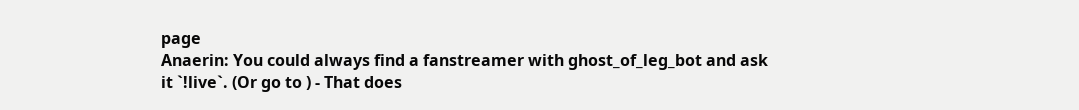page
Anaerin: You could always find a fanstreamer with ghost_of_leg_bot and ask it `!live`. (Or go to ) - That does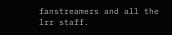fanstreamers and all the lrr staff.